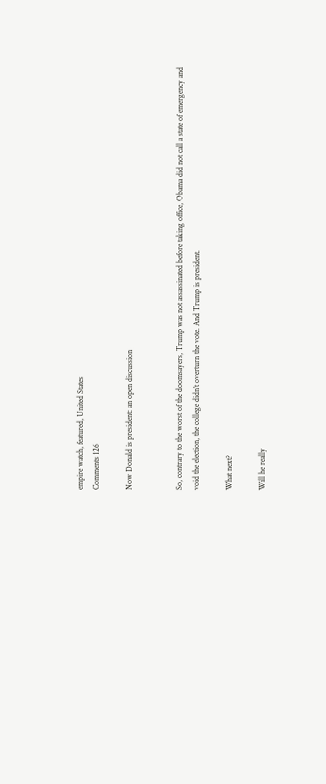empire watch, featured, United States
Comments 126

Now Donald is president: an open discussion


So, contrary to the worst of the doomsayers, Trump was not assassinated before taking office, Obama did not call a state of emergency and void the election, the college didn’t overturn the vote. And Trump is president.

What next?

Will he really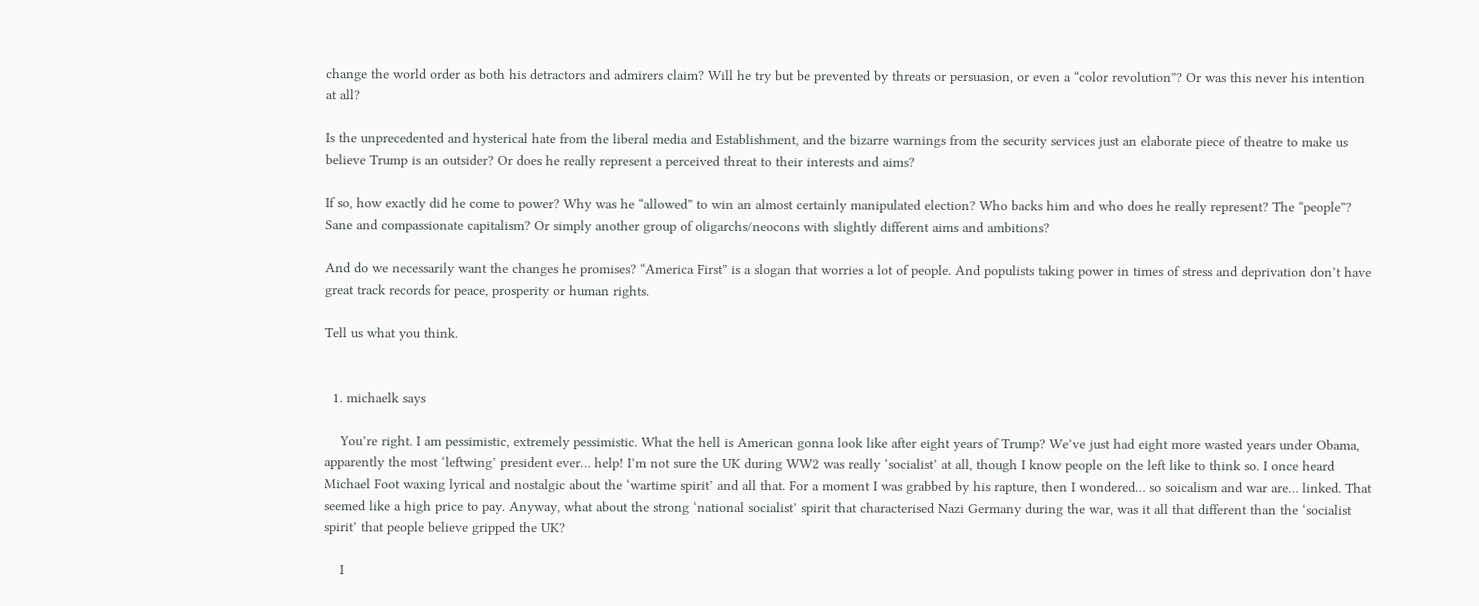change the world order as both his detractors and admirers claim? Will he try but be prevented by threats or persuasion, or even a “color revolution”? Or was this never his intention at all?

Is the unprecedented and hysterical hate from the liberal media and Establishment, and the bizarre warnings from the security services just an elaborate piece of theatre to make us believe Trump is an outsider? Or does he really represent a perceived threat to their interests and aims?

If so, how exactly did he come to power? Why was he “allowed” to win an almost certainly manipulated election? Who backs him and who does he really represent? The “people”? Sane and compassionate capitalism? Or simply another group of oligarchs/neocons with slightly different aims and ambitions?

And do we necessarily want the changes he promises? “America First” is a slogan that worries a lot of people. And populists taking power in times of stress and deprivation don’t have great track records for peace, prosperity or human rights.

Tell us what you think.


  1. michaelk says

    You’re right. I am pessimistic, extremely pessimistic. What the hell is American gonna look like after eight years of Trump? We’ve just had eight more wasted years under Obama, apparently the most ‘leftwing’ president ever… help! I’m not sure the UK during WW2 was really ‘socialist’ at all, though I know people on the left like to think so. I once heard Michael Foot waxing lyrical and nostalgic about the ‘wartime spirit’ and all that. For a moment I was grabbed by his rapture, then I wondered… so soicalism and war are… linked. That seemed like a high price to pay. Anyway, what about the strong ‘national socialist’ spirit that characterised Nazi Germany during the war, was it all that different than the ‘socialist spirit’ that people believe gripped the UK?

    I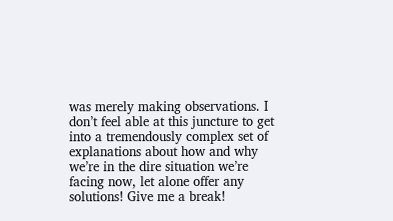was merely making observations. I don’t feel able at this juncture to get into a tremendously complex set of explanations about how and why we’re in the dire situation we’re facing now, let alone offer any solutions! Give me a break!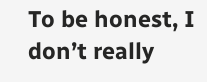To be honest, I don’t really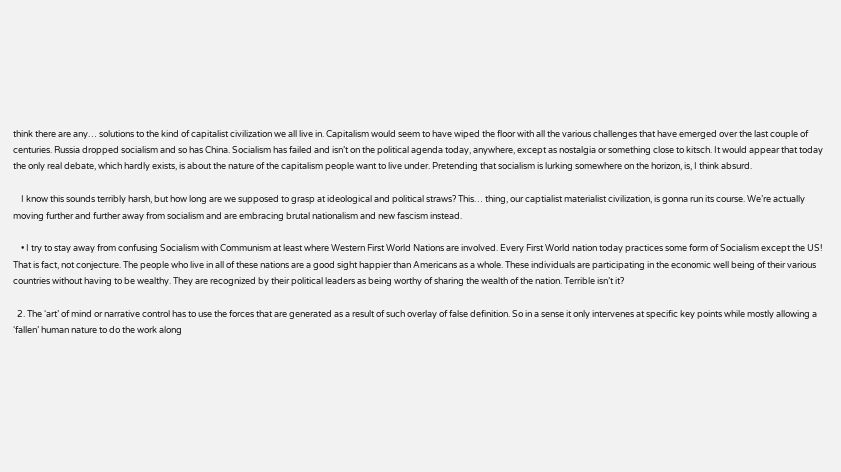think there are any… solutions to the kind of capitalist civilization we all live in. Capitalism would seem to have wiped the floor with all the various challenges that have emerged over the last couple of centuries. Russia dropped socialism and so has China. Socialism has failed and isn’t on the political agenda today, anywhere, except as nostalgia or something close to kitsch. It would appear that today the only real debate, which hardly exists, is about the nature of the capitalism people want to live under. Pretending that socialism is lurking somewhere on the horizon, is, I think absurd.

    I know this sounds terribly harsh, but how long are we supposed to grasp at ideological and political straws? This… thing, our captialist materialist civilization, is gonna run its course. We’re actually moving further and further away from socialism and are embracing brutal nationalism and new fascism instead.

    • I try to stay away from confusing Socialism with Communism at least where Western First World Nations are involved. Every First World nation today practices some form of Socialism except the US! That is fact, not conjecture. The people who live in all of these nations are a good sight happier than Americans as a whole. These individuals are participating in the economic well being of their various countries without having to be wealthy. They are recognized by their political leaders as being worthy of sharing the wealth of the nation. Terrible isn’t it?

  2. The ‘art’ of mind or narrative control has to use the forces that are generated as a result of such overlay of false definition. So in a sense it only intervenes at specific key points while mostly allowing a ‘fallen’ human nature to do the work along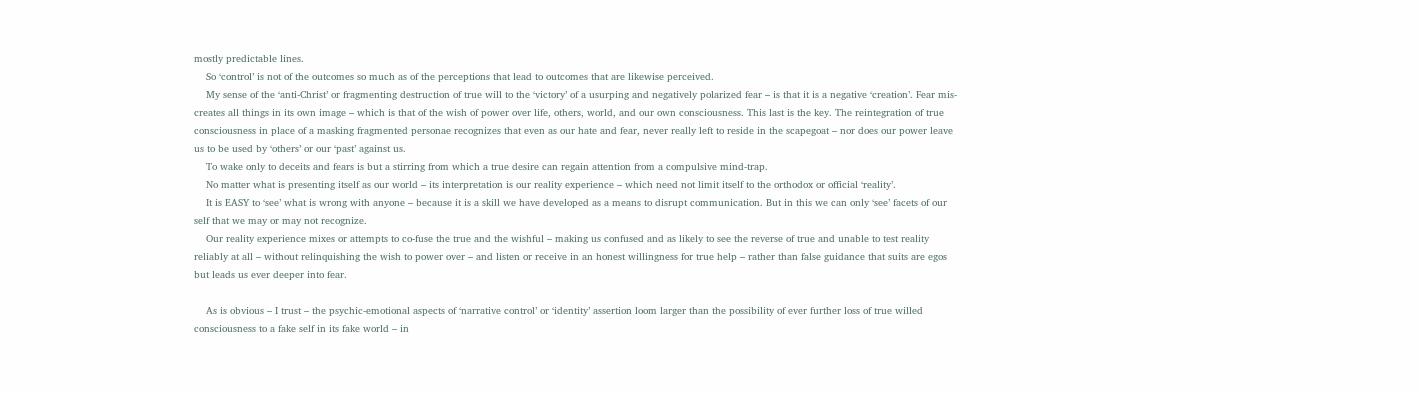mostly predictable lines.
    So ‘control’ is not of the outcomes so much as of the perceptions that lead to outcomes that are likewise perceived.
    My sense of the ‘anti-Christ’ or fragmenting destruction of true will to the ‘victory’ of a usurping and negatively polarized fear – is that it is a negative ‘creation’. Fear mis-creates all things in its own image – which is that of the wish of power over life, others, world, and our own consciousness. This last is the key. The reintegration of true consciousness in place of a masking fragmented personae recognizes that even as our hate and fear, never really left to reside in the scapegoat – nor does our power leave us to be used by ‘others’ or our ‘past’ against us.
    To wake only to deceits and fears is but a stirring from which a true desire can regain attention from a compulsive mind-trap.
    No matter what is presenting itself as our world – its interpretation is our reality experience – which need not limit itself to the orthodox or official ‘reality’.
    It is EASY to ‘see’ what is wrong with anyone – because it is a skill we have developed as a means to disrupt communication. But in this we can only ‘see’ facets of our self that we may or may not recognize.
    Our reality experience mixes or attempts to co-fuse the true and the wishful – making us confused and as likely to see the reverse of true and unable to test reality reliably at all – without relinquishing the wish to power over – and listen or receive in an honest willingness for true help – rather than false guidance that suits are egos but leads us ever deeper into fear.

    As is obvious – I trust – the psychic-emotional aspects of ‘narrative control’ or ‘identity’ assertion loom larger than the possibility of ever further loss of true willed consciousness to a fake self in its fake world – in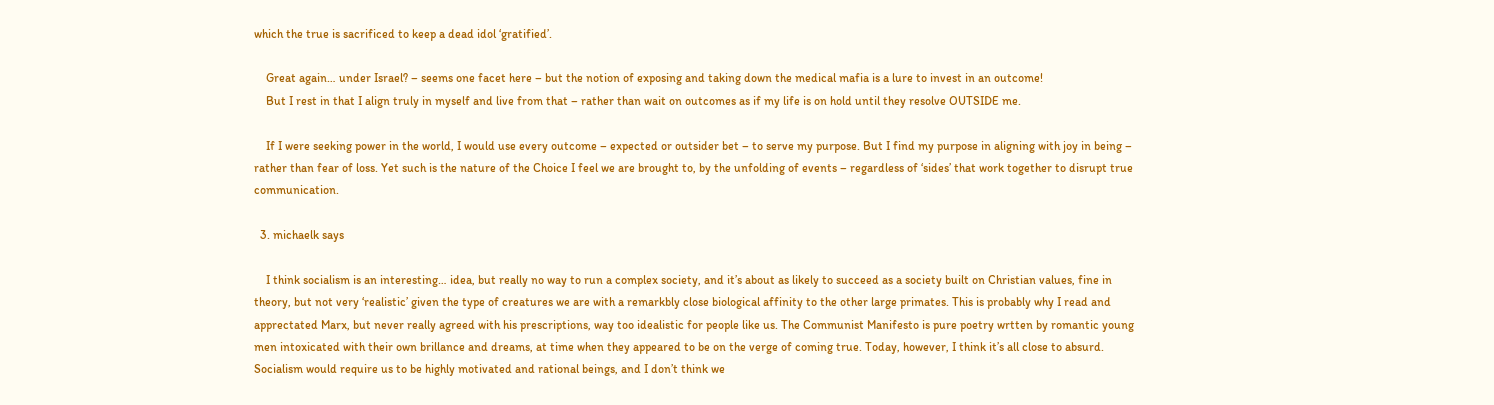which the true is sacrificed to keep a dead idol ‘gratified’.

    Great again… under Israel? – seems one facet here – but the notion of exposing and taking down the medical mafia is a lure to invest in an outcome!
    But I rest in that I align truly in myself and live from that – rather than wait on outcomes as if my life is on hold until they resolve OUTSIDE me.

    If I were seeking power in the world, I would use every outcome – expected or outsider bet – to serve my purpose. But I find my purpose in aligning with joy in being – rather than fear of loss. Yet such is the nature of the Choice I feel we are brought to, by the unfolding of events – regardless of ‘sides’ that work together to disrupt true communication.

  3. michaelk says

    I think socialism is an interesting… idea, but really no way to run a complex society, and it’s about as likely to succeed as a society built on Christian values, fine in theory, but not very ‘realistic’ given the type of creatures we are with a remarkbly close biological affinity to the other large primates. This is probably why I read and apprectated Marx, but never really agreed with his prescriptions, way too idealistic for people like us. The Communist Manifesto is pure poetry wrtten by romantic young men intoxicated with their own brillance and dreams, at time when they appeared to be on the verge of coming true. Today, however, I think it’s all close to absurd. Socialism would require us to be highly motivated and rational beings, and I don’t think we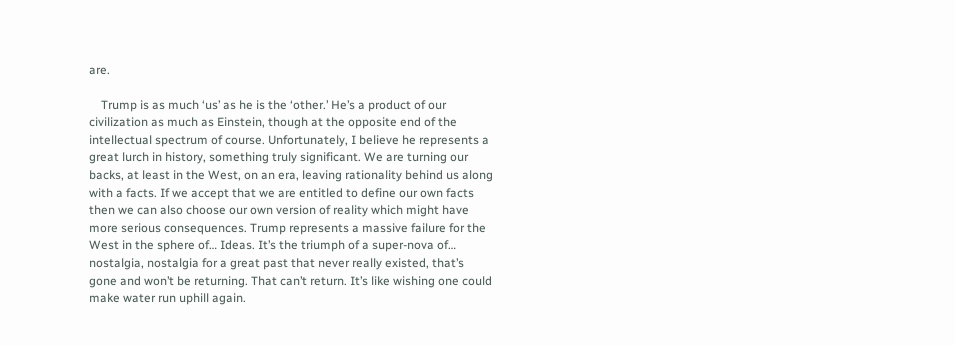are.

    Trump is as much ‘us’ as he is the ‘other.’ He’s a product of our civilization as much as Einstein, though at the opposite end of the intellectual spectrum of course. Unfortunately, I believe he represents a great lurch in history, something truly significant. We are turning our backs, at least in the West, on an era, leaving rationality behind us along with a facts. If we accept that we are entitled to define our own facts then we can also choose our own version of reality which might have more serious consequences. Trump represents a massive failure for the West in the sphere of… Ideas. It’s the triumph of a super-nova of… nostalgia, nostalgia for a great past that never really existed, that’s gone and won’t be returning. That can’t return. It’s like wishing one could make water run uphill again.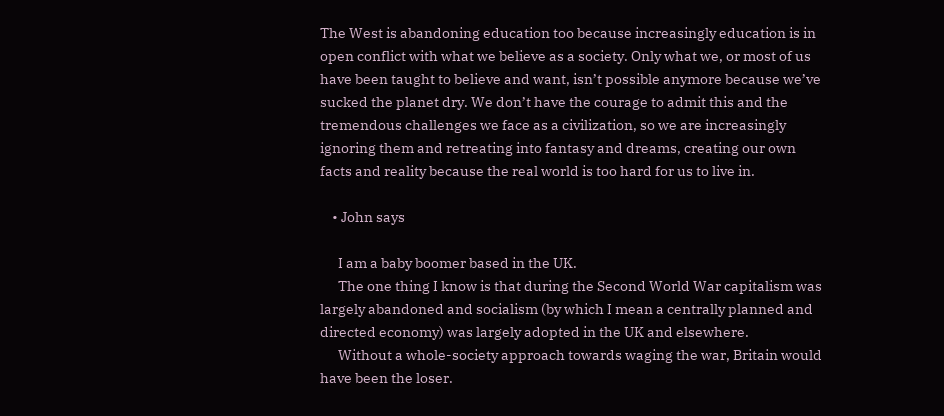The West is abandoning education too because increasingly education is in open conflict with what we believe as a society. Only what we, or most of us have been taught to believe and want, isn’t possible anymore because we’ve sucked the planet dry. We don’t have the courage to admit this and the tremendous challenges we face as a civilization, so we are increasingly ignoring them and retreating into fantasy and dreams, creating our own facts and reality because the real world is too hard for us to live in.

    • John says

      I am a baby boomer based in the UK.
      The one thing I know is that during the Second World War capitalism was largely abandoned and socialism (by which I mean a centrally planned and directed economy) was largely adopted in the UK and elsewhere.
      Without a whole-society approach towards waging the war, Britain would have been the loser.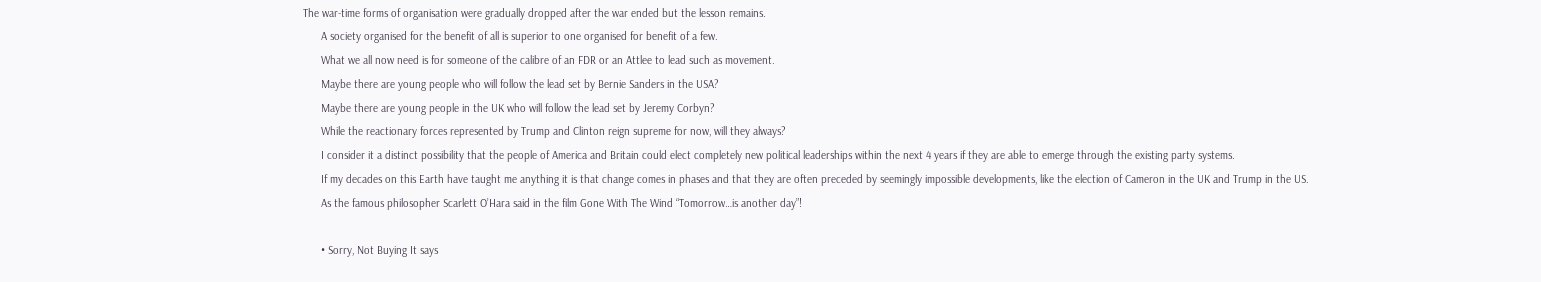The war-time forms of organisation were gradually dropped after the war ended but the lesson remains.
      A society organised for the benefit of all is superior to one organised for benefit of a few.
      What we all now need is for someone of the calibre of an FDR or an Attlee to lead such as movement.
      Maybe there are young people who will follow the lead set by Bernie Sanders in the USA?
      Maybe there are young people in the UK who will follow the lead set by Jeremy Corbyn?
      While the reactionary forces represented by Trump and Clinton reign supreme for now, will they always?
      I consider it a distinct possibility that the people of America and Britain could elect completely new political leaderships within the next 4 years if they are able to emerge through the existing party systems.
      If my decades on this Earth have taught me anything it is that change comes in phases and that they are often preceded by seemingly impossible developments, like the election of Cameron in the UK and Trump in the US.
      As the famous philosopher Scarlett O’Hara said in the film Gone With The Wind “Tomorrow…is another day”!

      • Sorry, Not Buying It says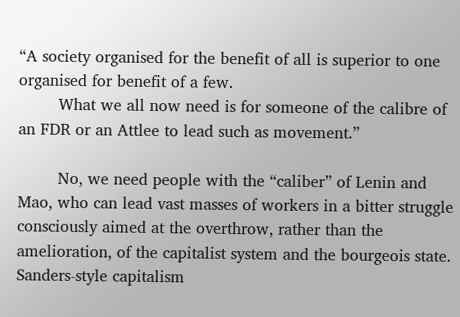“A society organised for the benefit of all is superior to one organised for benefit of a few.
        What we all now need is for someone of the calibre of an FDR or an Attlee to lead such as movement.”

        No, we need people with the “caliber” of Lenin and Mao, who can lead vast masses of workers in a bitter struggle consciously aimed at the overthrow, rather than the amelioration, of the capitalist system and the bourgeois state. Sanders-style capitalism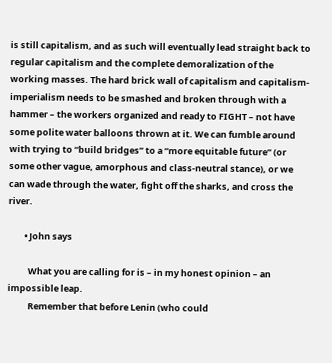is still capitalism, and as such will eventually lead straight back to regular capitalism and the complete demoralization of the working masses. The hard brick wall of capitalism and capitalism-imperialism needs to be smashed and broken through with a hammer – the workers organized and ready to FIGHT – not have some polite water balloons thrown at it. We can fumble around with trying to “build bridges” to a “more equitable future” (or some other vague, amorphous and class-neutral stance), or we can wade through the water, fight off the sharks, and cross the river.

        • John says

          What you are calling for is – in my honest opinion – an impossible leap.
          Remember that before Lenin (who could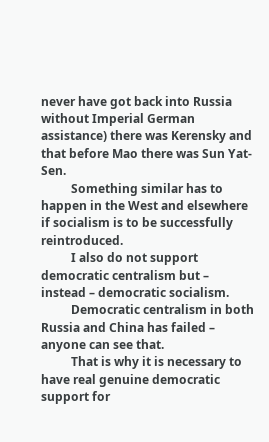never have got back into Russia without Imperial German assistance) there was Kerensky and that before Mao there was Sun Yat-Sen.
          Something similar has to happen in the West and elsewhere if socialism is to be successfully reintroduced.
          I also do not support democratic centralism but – instead – democratic socialism.
          Democratic centralism in both Russia and China has failed – anyone can see that.
          That is why it is necessary to have real genuine democratic support for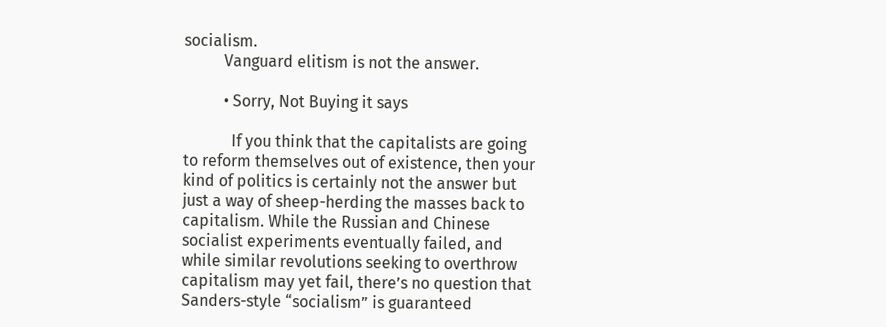socialism.
          Vanguard elitism is not the answer.

          • Sorry, Not Buying it says

            If you think that the capitalists are going to reform themselves out of existence, then your kind of politics is certainly not the answer but just a way of sheep-herding the masses back to capitalism. While the Russian and Chinese socialist experiments eventually failed, and while similar revolutions seeking to overthrow capitalism may yet fail, there’s no question that Sanders-style “socialism” is guaranteed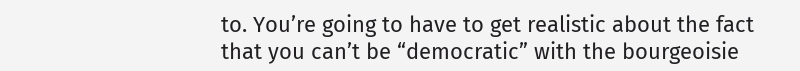to. You’re going to have to get realistic about the fact that you can’t be “democratic” with the bourgeoisie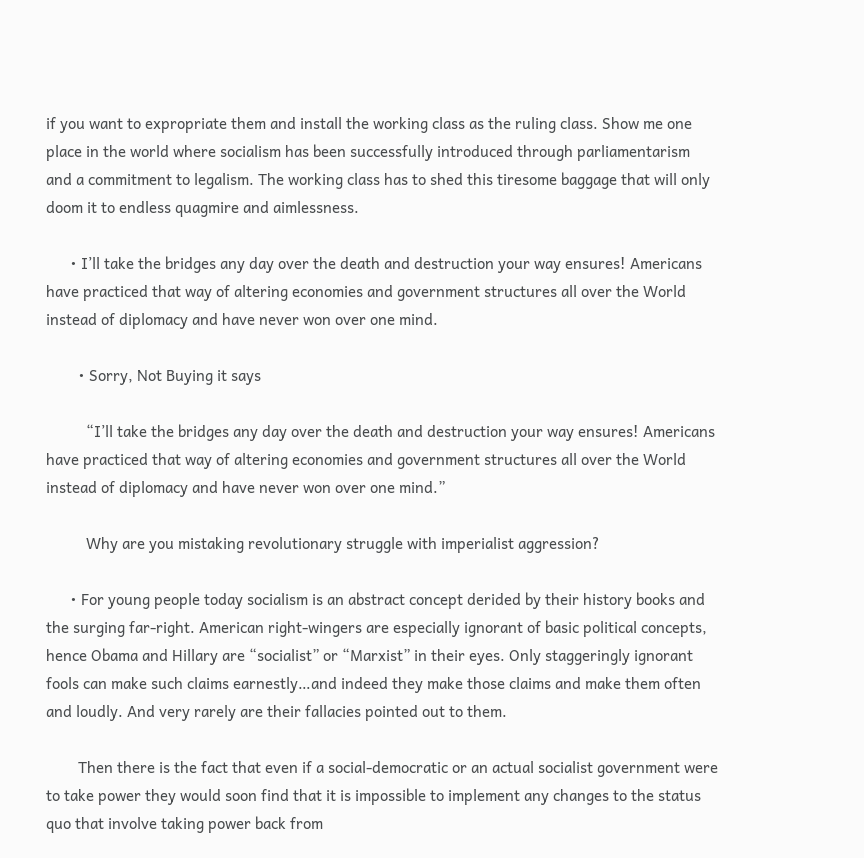if you want to expropriate them and install the working class as the ruling class. Show me one place in the world where socialism has been successfully introduced through parliamentarism and a commitment to legalism. The working class has to shed this tiresome baggage that will only doom it to endless quagmire and aimlessness.

      • I’ll take the bridges any day over the death and destruction your way ensures! Americans have practiced that way of altering economies and government structures all over the World instead of diplomacy and have never won over one mind.

        • Sorry, Not Buying it says

          “I’ll take the bridges any day over the death and destruction your way ensures! Americans have practiced that way of altering economies and government structures all over the World instead of diplomacy and have never won over one mind.”

          Why are you mistaking revolutionary struggle with imperialist aggression?

      • For young people today socialism is an abstract concept derided by their history books and the surging far-right. American right-wingers are especially ignorant of basic political concepts, hence Obama and Hillary are “socialist” or “Marxist” in their eyes. Only staggeringly ignorant fools can make such claims earnestly…and indeed they make those claims and make them often and loudly. And very rarely are their fallacies pointed out to them.

        Then there is the fact that even if a social-democratic or an actual socialist government were to take power they would soon find that it is impossible to implement any changes to the status quo that involve taking power back from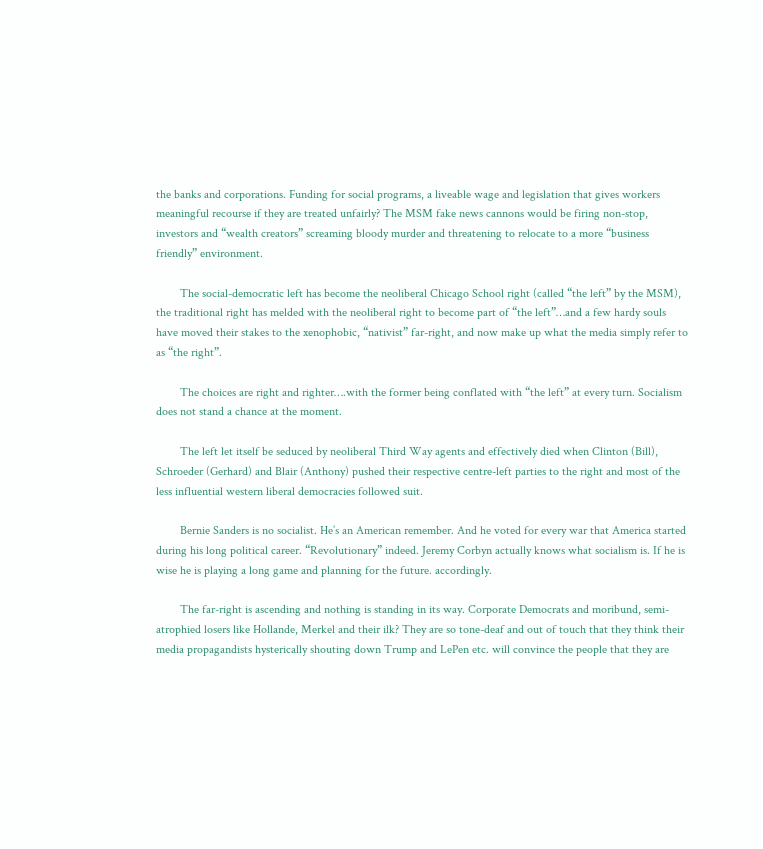the banks and corporations. Funding for social programs, a liveable wage and legislation that gives workers meaningful recourse if they are treated unfairly? The MSM fake news cannons would be firing non-stop, investors and “wealth creators” screaming bloody murder and threatening to relocate to a more “business friendly” environment.

        The social-democratic left has become the neoliberal Chicago School right (called “the left” by the MSM), the traditional right has melded with the neoliberal right to become part of “the left”…and a few hardy souls have moved their stakes to the xenophobic, “nativist” far-right, and now make up what the media simply refer to as “the right”.

        The choices are right and righter….with the former being conflated with “the left” at every turn. Socialism does not stand a chance at the moment.

        The left let itself be seduced by neoliberal Third Way agents and effectively died when Clinton (Bill), Schroeder (Gerhard) and Blair (Anthony) pushed their respective centre-left parties to the right and most of the less influential western liberal democracies followed suit.

        Bernie Sanders is no socialist. He’s an American remember. And he voted for every war that America started during his long political career. “Revolutionary” indeed. Jeremy Corbyn actually knows what socialism is. If he is wise he is playing a long game and planning for the future. accordingly.

        The far-right is ascending and nothing is standing in its way. Corporate Democrats and moribund, semi-atrophied losers like Hollande, Merkel and their ilk? They are so tone-deaf and out of touch that they think their media propagandists hysterically shouting down Trump and LePen etc. will convince the people that they are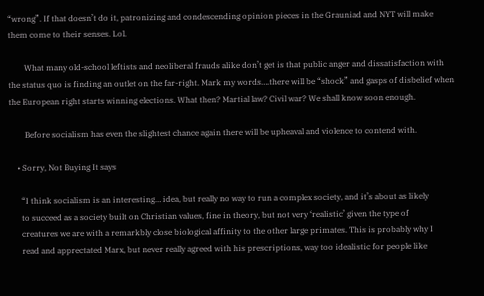“wrong”. If that doesn’t do it, patronizing and condescending opinion pieces in the Grauniad and NYT will make them come to their senses. Lol.

        What many old-school leftists and neoliberal frauds alike don’t get is that public anger and dissatisfaction with the status quo is finding an outlet on the far-right. Mark my words….there will be “shock” and gasps of disbelief when the European right starts winning elections. What then? Martial law? Civil war? We shall know soon enough.

        Before socialism has even the slightest chance again there will be upheaval and violence to contend with.

    • Sorry, Not Buying It says

      “I think socialism is an interesting… idea, but really no way to run a complex society, and it’s about as likely
      to succeed as a society built on Christian values, fine in theory, but not very ‘realistic’ given the type of
      creatures we are with a remarkbly close biological affinity to the other large primates. This is probably why I
      read and apprectated Marx, but never really agreed with his prescriptions, way too idealistic for people like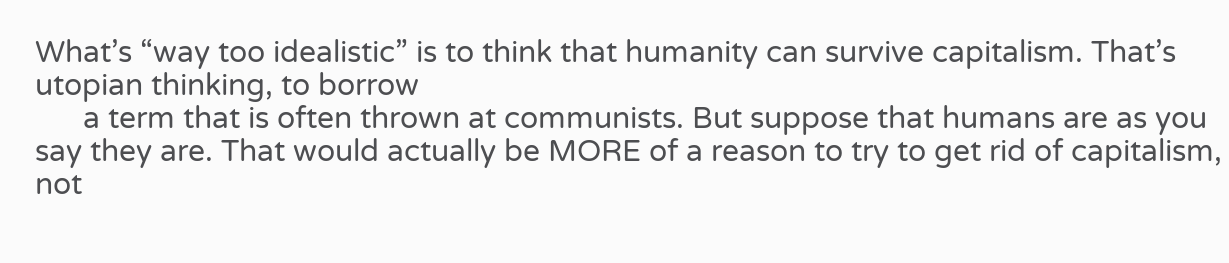What’s “way too idealistic” is to think that humanity can survive capitalism. That’s utopian thinking, to borrow
      a term that is often thrown at communists. But suppose that humans are as you say they are. That would actually be MORE of a reason to try to get rid of capitalism, not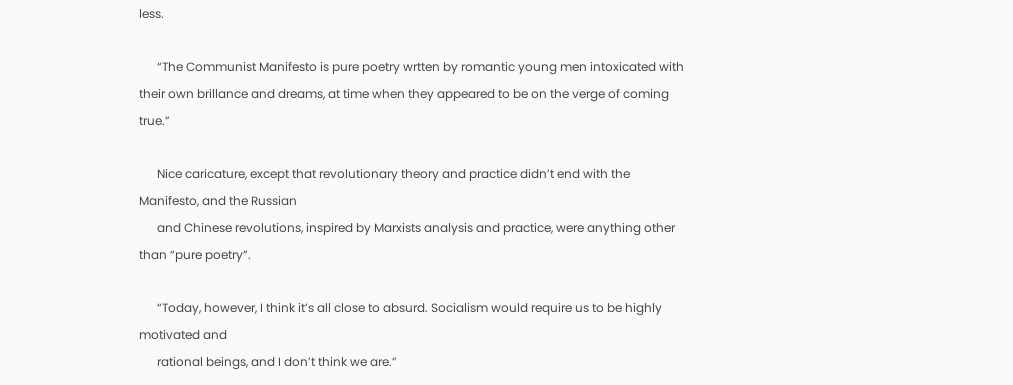less.

      “The Communist Manifesto is pure poetry wrtten by romantic young men intoxicated with their own brillance and dreams, at time when they appeared to be on the verge of coming true.”

      Nice caricature, except that revolutionary theory and practice didn’t end with the Manifesto, and the Russian
      and Chinese revolutions, inspired by Marxists analysis and practice, were anything other than “pure poetry”.

      “Today, however, I think it’s all close to absurd. Socialism would require us to be highly motivated and
      rational beings, and I don’t think we are.”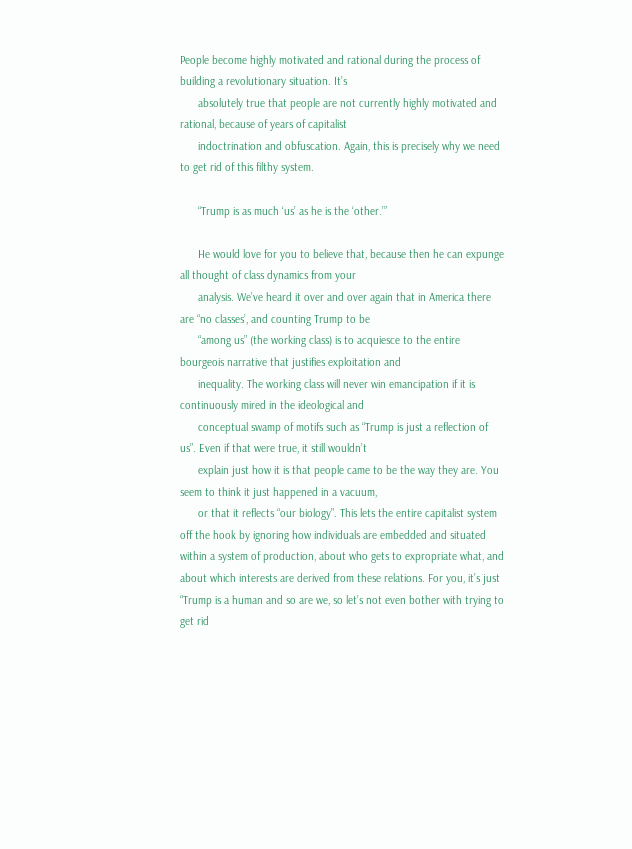People become highly motivated and rational during the process of building a revolutionary situation. It’s
      absolutely true that people are not currently highly motivated and rational, because of years of capitalist
      indoctrination and obfuscation. Again, this is precisely why we need to get rid of this filthy system.

      “Trump is as much ‘us’ as he is the ‘other.’”

      He would love for you to believe that, because then he can expunge all thought of class dynamics from your
      analysis. We’ve heard it over and over again that in America there are “no classes’, and counting Trump to be
      “among us” (the working class) is to acquiesce to the entire bourgeois narrative that justifies exploitation and
      inequality. The working class will never win emancipation if it is continuously mired in the ideological and
      conceptual swamp of motifs such as “Trump is just a reflection of us”. Even if that were true, it still wouldn’t
      explain just how it is that people came to be the way they are. You seem to think it just happened in a vacuum,
      or that it reflects “our biology”. This lets the entire capitalist system off the hook by ignoring how individuals are embedded and situated within a system of production, about who gets to expropriate what, and about which interests are derived from these relations. For you, it’s just “Trump is a human and so are we, so let’s not even bother with trying to get rid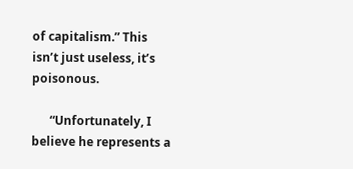of capitalism.” This isn’t just useless, it’s poisonous.

      “Unfortunately, I believe he represents a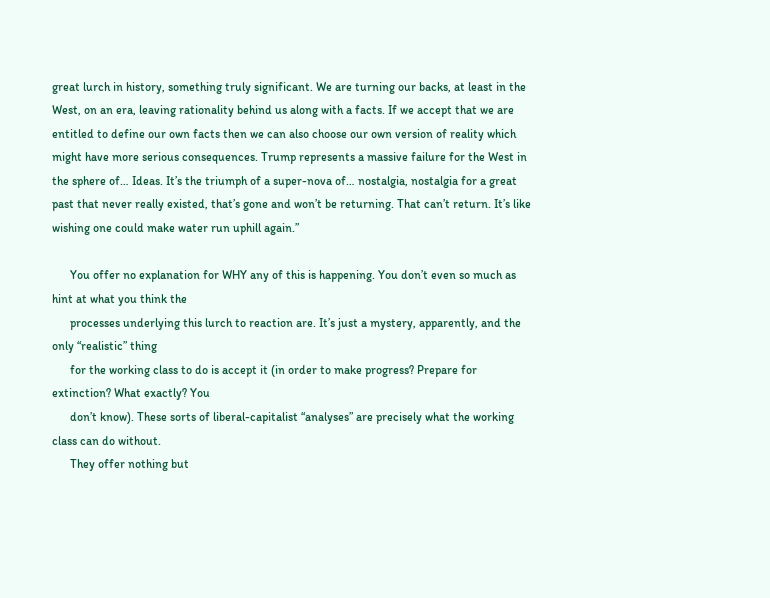great lurch in history, something truly significant. We are turning our backs, at least in the West, on an era, leaving rationality behind us along with a facts. If we accept that we are entitled to define our own facts then we can also choose our own version of reality which might have more serious consequences. Trump represents a massive failure for the West in the sphere of… Ideas. It’s the triumph of a super-nova of… nostalgia, nostalgia for a great past that never really existed, that’s gone and won’t be returning. That can’t return. It’s like wishing one could make water run uphill again.”

      You offer no explanation for WHY any of this is happening. You don’t even so much as hint at what you think the
      processes underlying this lurch to reaction are. It’s just a mystery, apparently, and the only “realistic” thing
      for the working class to do is accept it (in order to make progress? Prepare for extinction? What exactly? You
      don’t know). These sorts of liberal-capitalist “analyses” are precisely what the working class can do without.
      They offer nothing but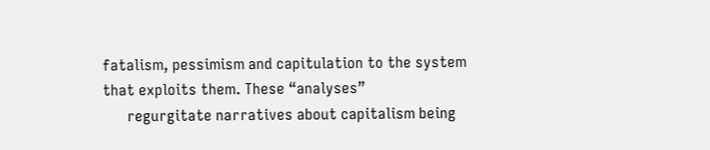fatalism, pessimism and capitulation to the system that exploits them. These “analyses”
      regurgitate narratives about capitalism being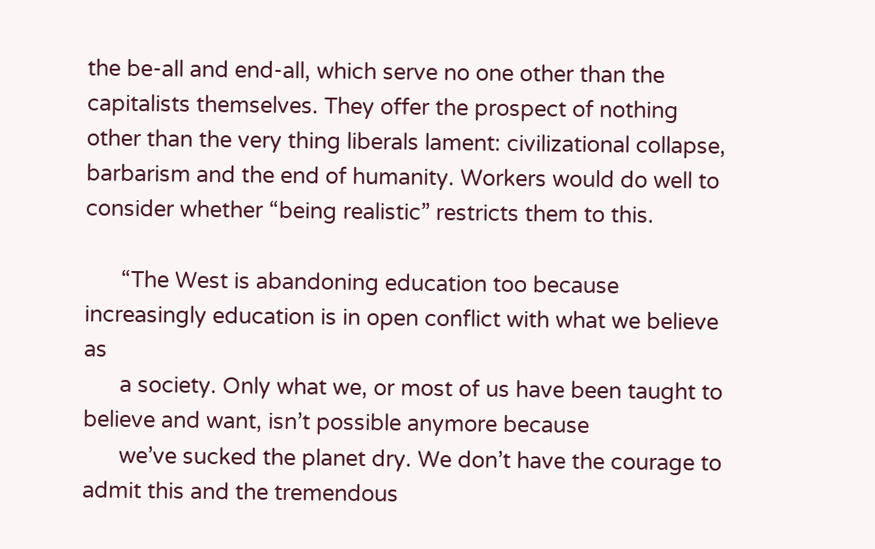the be-all and end-all, which serve no one other than the capitalists themselves. They offer the prospect of nothing other than the very thing liberals lament: civilizational collapse, barbarism and the end of humanity. Workers would do well to consider whether “being realistic” restricts them to this.

      “The West is abandoning education too because increasingly education is in open conflict with what we believe as
      a society. Only what we, or most of us have been taught to believe and want, isn’t possible anymore because
      we’ve sucked the planet dry. We don’t have the courage to admit this and the tremendous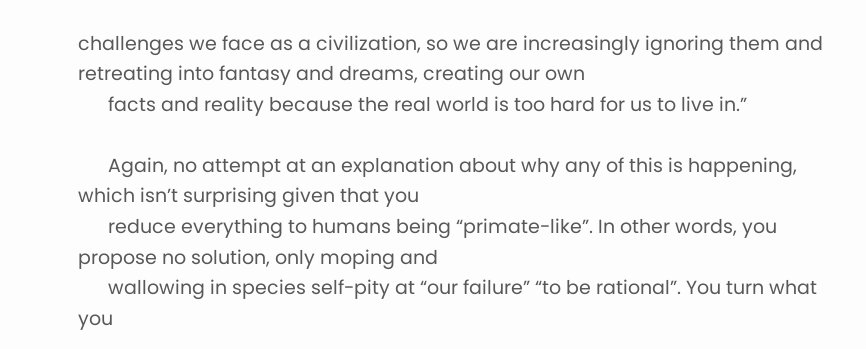challenges we face as a civilization, so we are increasingly ignoring them and retreating into fantasy and dreams, creating our own
      facts and reality because the real world is too hard for us to live in.”

      Again, no attempt at an explanation about why any of this is happening, which isn’t surprising given that you
      reduce everything to humans being “primate-like”. In other words, you propose no solution, only moping and
      wallowing in species self-pity at “our failure” “to be rational”. You turn what you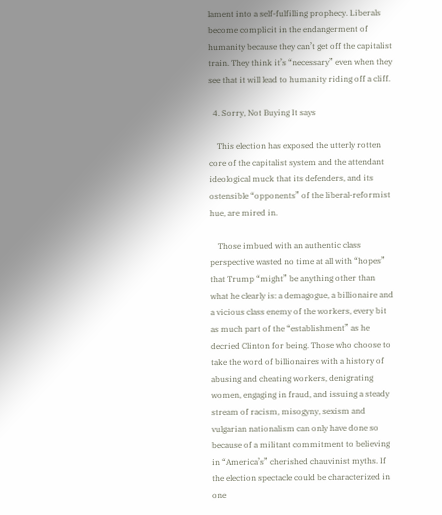lament into a self-fulfilling prophecy. Liberals become complicit in the endangerment of humanity because they can’t get off the capitalist train. They think it’s “necessary” even when they see that it will lead to humanity riding off a cliff.

  4. Sorry, Not Buying It says

    This election has exposed the utterly rotten core of the capitalist system and the attendant ideological muck that its defenders, and its ostensible “opponents” of the liberal-reformist hue, are mired in.

    Those imbued with an authentic class perspective wasted no time at all with “hopes” that Trump “might” be anything other than what he clearly is: a demagogue, a billionaire and a vicious class enemy of the workers, every bit as much part of the “establishment” as he decried Clinton for being. Those who choose to take the word of billionaires with a history of abusing and cheating workers, denigrating women, engaging in fraud, and issuing a steady stream of racism, misogyny, sexism and vulgarian nationalism can only have done so because of a militant commitment to believing in “America’s” cherished chauvinist myths. If the election spectacle could be characterized in one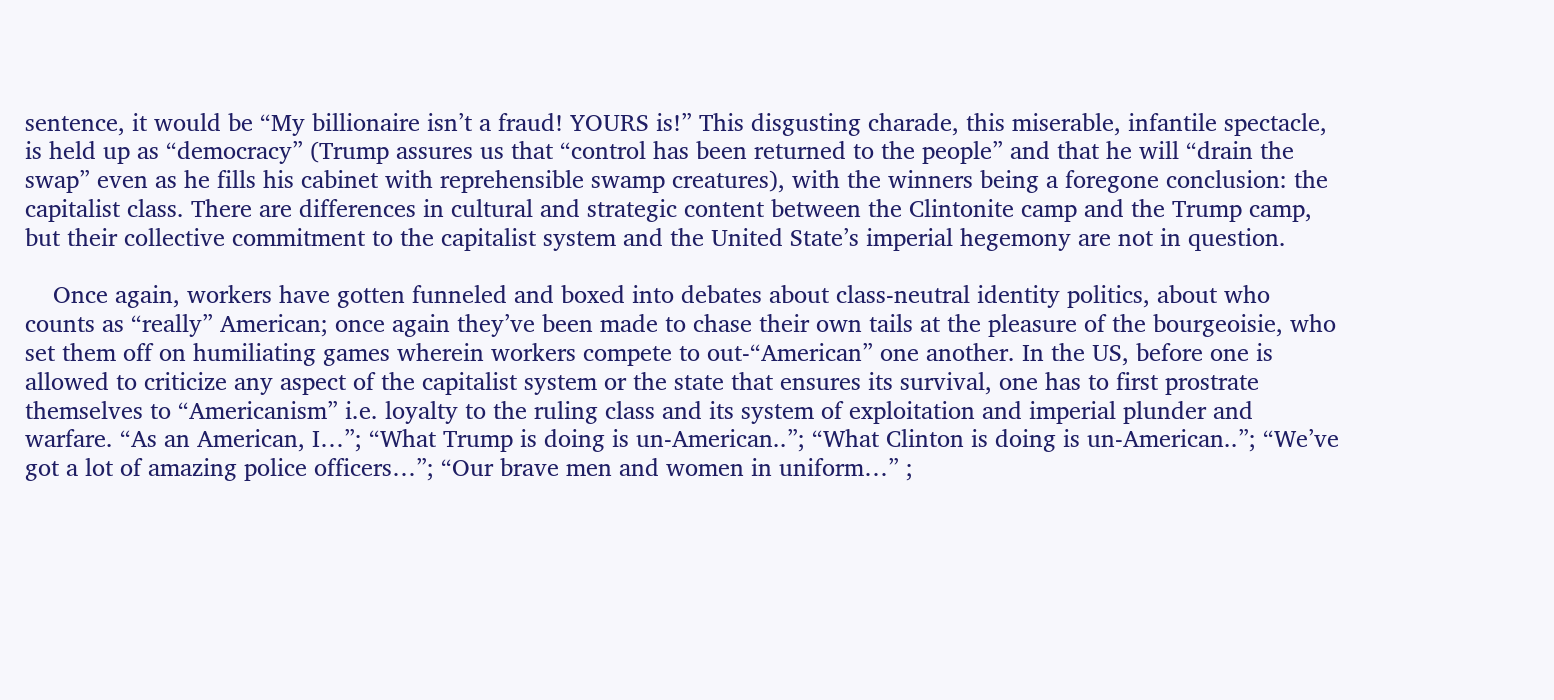sentence, it would be “My billionaire isn’t a fraud! YOURS is!” This disgusting charade, this miserable, infantile spectacle, is held up as “democracy” (Trump assures us that “control has been returned to the people” and that he will “drain the swap” even as he fills his cabinet with reprehensible swamp creatures), with the winners being a foregone conclusion: the capitalist class. There are differences in cultural and strategic content between the Clintonite camp and the Trump camp, but their collective commitment to the capitalist system and the United State’s imperial hegemony are not in question.

    Once again, workers have gotten funneled and boxed into debates about class-neutral identity politics, about who counts as “really” American; once again they’ve been made to chase their own tails at the pleasure of the bourgeoisie, who set them off on humiliating games wherein workers compete to out-“American” one another. In the US, before one is allowed to criticize any aspect of the capitalist system or the state that ensures its survival, one has to first prostrate themselves to “Americanism” i.e. loyalty to the ruling class and its system of exploitation and imperial plunder and warfare. “As an American, I…”; “What Trump is doing is un-American..”; “What Clinton is doing is un-American..”; “We’ve got a lot of amazing police officers…”; “Our brave men and women in uniform…” ;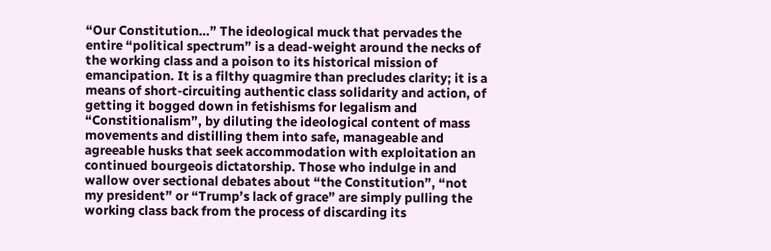“Our Constitution…” The ideological muck that pervades the entire “political spectrum” is a dead-weight around the necks of the working class and a poison to its historical mission of emancipation. It is a filthy quagmire than precludes clarity; it is a means of short-circuiting authentic class solidarity and action, of getting it bogged down in fetishisms for legalism and “Constitionalism”, by diluting the ideological content of mass movements and distilling them into safe, manageable and agreeable husks that seek accommodation with exploitation an continued bourgeois dictatorship. Those who indulge in and wallow over sectional debates about “the Constitution”, “not my president” or “Trump’s lack of grace” are simply pulling the working class back from the process of discarding its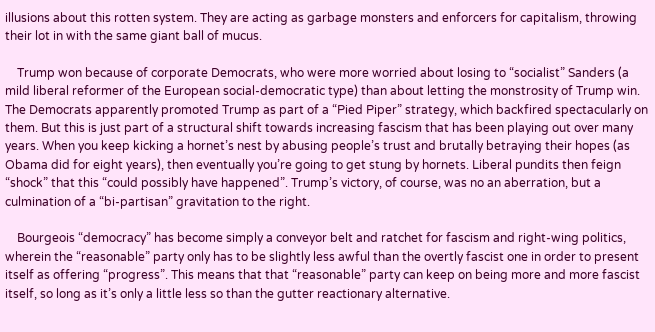illusions about this rotten system. They are acting as garbage monsters and enforcers for capitalism, throwing their lot in with the same giant ball of mucus.

    Trump won because of corporate Democrats, who were more worried about losing to “socialist” Sanders (a mild liberal reformer of the European social-democratic type) than about letting the monstrosity of Trump win. The Democrats apparently promoted Trump as part of a “Pied Piper” strategy, which backfired spectacularly on them. But this is just part of a structural shift towards increasing fascism that has been playing out over many years. When you keep kicking a hornet’s nest by abusing people’s trust and brutally betraying their hopes (as Obama did for eight years), then eventually you’re going to get stung by hornets. Liberal pundits then feign “shock” that this “could possibly have happened”. Trump’s victory, of course, was no an aberration, but a culmination of a “bi-partisan” gravitation to the right.

    Bourgeois “democracy” has become simply a conveyor belt and ratchet for fascism and right-wing politics, wherein the “reasonable” party only has to be slightly less awful than the overtly fascist one in order to present itself as offering “progress”. This means that that “reasonable” party can keep on being more and more fascist itself, so long as it’s only a little less so than the gutter reactionary alternative.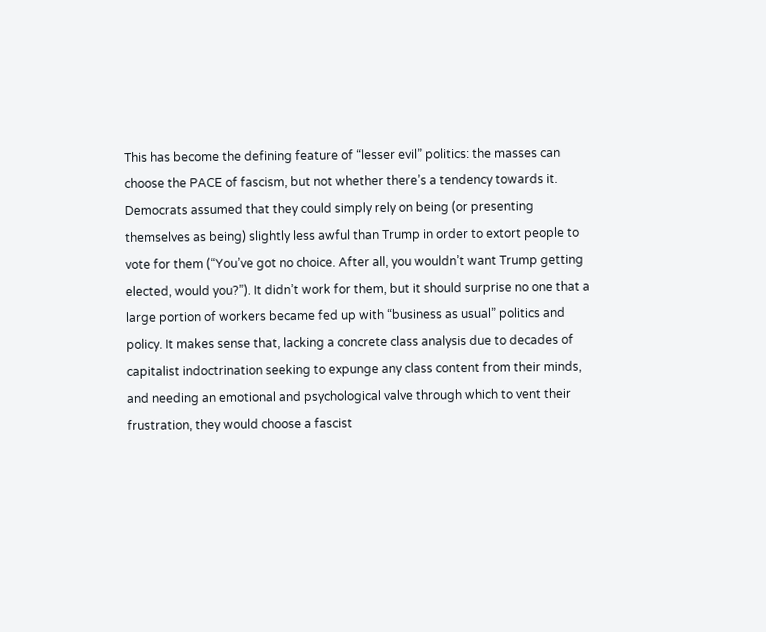This has become the defining feature of “lesser evil” politics: the masses can choose the PACE of fascism, but not whether there’s a tendency towards it. Democrats assumed that they could simply rely on being (or presenting themselves as being) slightly less awful than Trump in order to extort people to vote for them (“You’ve got no choice. After all, you wouldn’t want Trump getting elected, would you?”). It didn’t work for them, but it should surprise no one that a large portion of workers became fed up with “business as usual” politics and policy. It makes sense that, lacking a concrete class analysis due to decades of capitalist indoctrination seeking to expunge any class content from their minds, and needing an emotional and psychological valve through which to vent their frustration, they would choose a fascist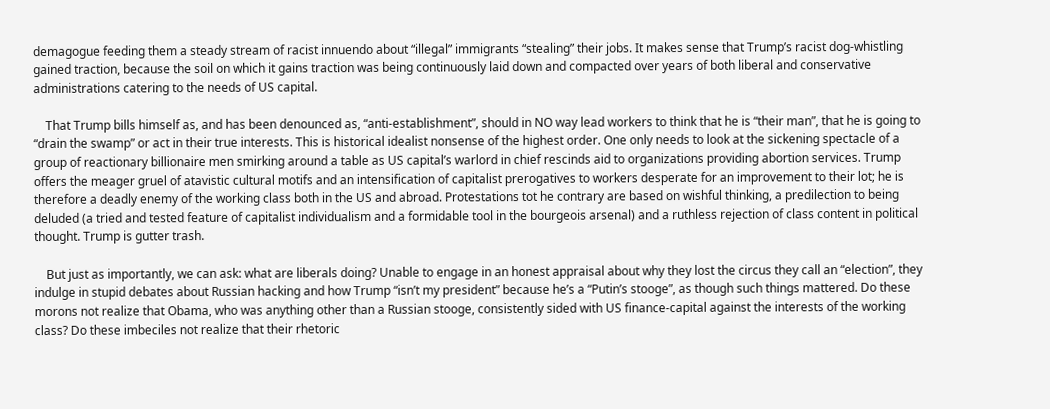demagogue feeding them a steady stream of racist innuendo about “illegal” immigrants “stealing” their jobs. It makes sense that Trump’s racist dog-whistling gained traction, because the soil on which it gains traction was being continuously laid down and compacted over years of both liberal and conservative administrations catering to the needs of US capital.

    That Trump bills himself as, and has been denounced as, “anti-establishment”, should in NO way lead workers to think that he is “their man”, that he is going to “drain the swamp” or act in their true interests. This is historical idealist nonsense of the highest order. One only needs to look at the sickening spectacle of a group of reactionary billionaire men smirking around a table as US capital’s warlord in chief rescinds aid to organizations providing abortion services. Trump offers the meager gruel of atavistic cultural motifs and an intensification of capitalist prerogatives to workers desperate for an improvement to their lot; he is therefore a deadly enemy of the working class both in the US and abroad. Protestations tot he contrary are based on wishful thinking, a predilection to being deluded (a tried and tested feature of capitalist individualism and a formidable tool in the bourgeois arsenal) and a ruthless rejection of class content in political thought. Trump is gutter trash.

    But just as importantly, we can ask: what are liberals doing? Unable to engage in an honest appraisal about why they lost the circus they call an “election”, they indulge in stupid debates about Russian hacking and how Trump “isn’t my president” because he’s a “Putin’s stooge”, as though such things mattered. Do these morons not realize that Obama, who was anything other than a Russian stooge, consistently sided with US finance-capital against the interests of the working class? Do these imbeciles not realize that their rhetoric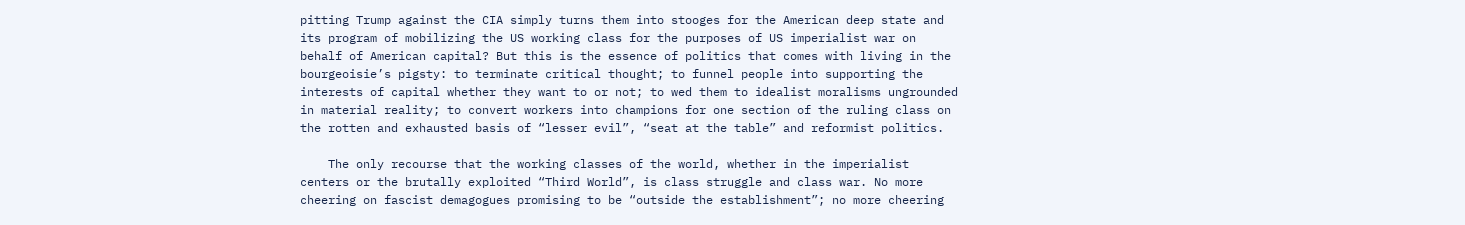pitting Trump against the CIA simply turns them into stooges for the American deep state and its program of mobilizing the US working class for the purposes of US imperialist war on behalf of American capital? But this is the essence of politics that comes with living in the bourgeoisie’s pigsty: to terminate critical thought; to funnel people into supporting the interests of capital whether they want to or not; to wed them to idealist moralisms ungrounded in material reality; to convert workers into champions for one section of the ruling class on the rotten and exhausted basis of “lesser evil”, “seat at the table” and reformist politics.

    The only recourse that the working classes of the world, whether in the imperialist centers or the brutally exploited “Third World”, is class struggle and class war. No more cheering on fascist demagogues promising to be “outside the establishment”; no more cheering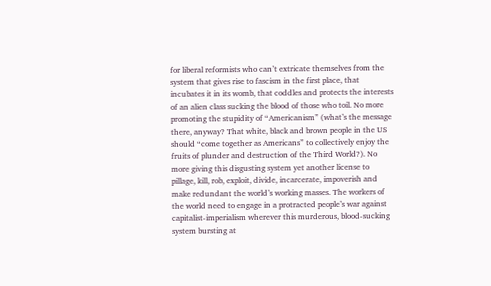for liberal reformists who can’t extricate themselves from the system that gives rise to fascism in the first place, that incubates it in its womb, that coddles and protects the interests of an alien class sucking the blood of those who toil. No more promoting the stupidity of “Americanism” (what’s the message there, anyway? That white, black and brown people in the US should “come together as Americans” to collectively enjoy the fruits of plunder and destruction of the Third World?). No more giving this disgusting system yet another license to pillage, kill, rob, exploit, divide, incarcerate, impoverish and make redundant the world’s working masses. The workers of the world need to engage in a protracted people’s war against capitalist-imperialism wherever this murderous, blood-sucking system bursting at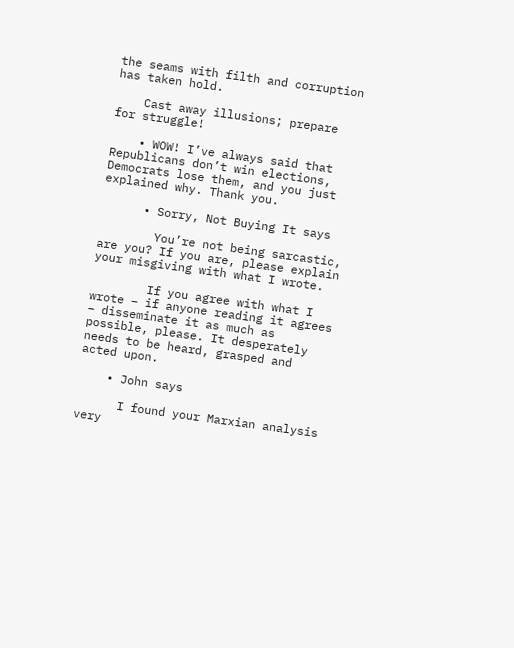the seams with filth and corruption has taken hold.

    Cast away illusions; prepare for struggle!

    • WOW! I’ve always said that Republicans don’t win elections, Democrats lose them, and you just explained why. Thank you.

      • Sorry, Not Buying It says

        You’re not being sarcastic, are you? If you are, please explain your misgiving with what I wrote.

        If you agree with what I wrote – if anyone reading it agrees – disseminate it as much as possible, please. It desperately needs to be heard, grasped and acted upon.

    • John says

      I found your Marxian analysis very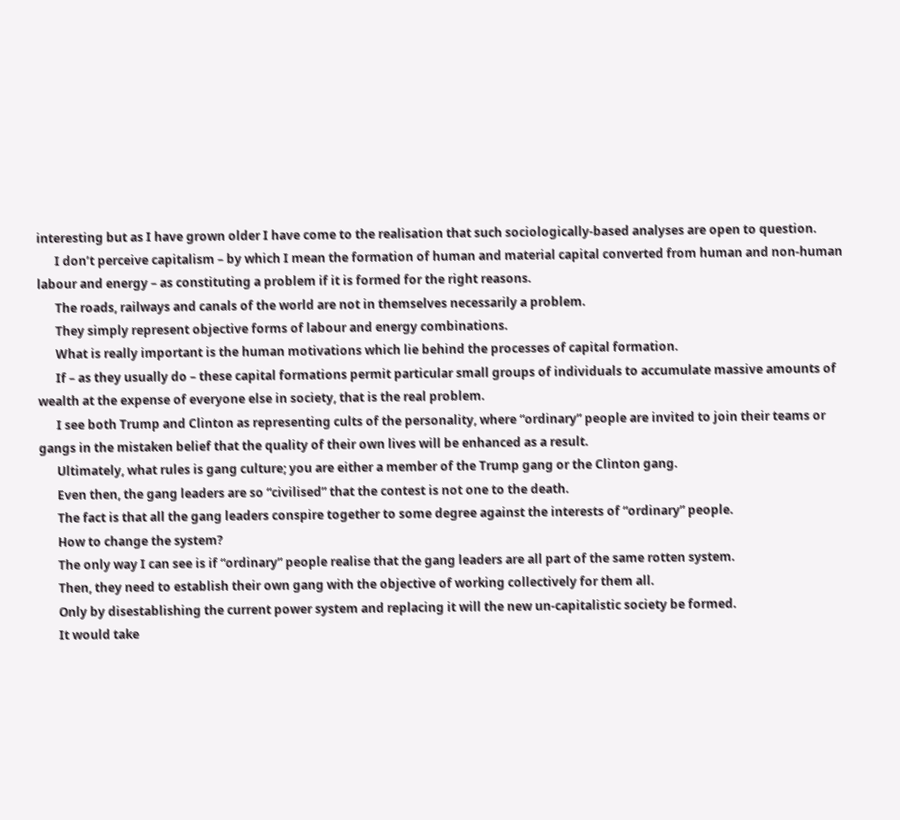interesting but as I have grown older I have come to the realisation that such sociologically-based analyses are open to question.
      I don’t perceive capitalism – by which I mean the formation of human and material capital converted from human and non-human labour and energy – as constituting a problem if it is formed for the right reasons.
      The roads, railways and canals of the world are not in themselves necessarily a problem.
      They simply represent objective forms of labour and energy combinations.
      What is really important is the human motivations which lie behind the processes of capital formation.
      If – as they usually do – these capital formations permit particular small groups of individuals to accumulate massive amounts of wealth at the expense of everyone else in society, that is the real problem.
      I see both Trump and Clinton as representing cults of the personality, where “ordinary” people are invited to join their teams or gangs in the mistaken belief that the quality of their own lives will be enhanced as a result.
      Ultimately, what rules is gang culture; you are either a member of the Trump gang or the Clinton gang.
      Even then, the gang leaders are so “civilised” that the contest is not one to the death.
      The fact is that all the gang leaders conspire together to some degree against the interests of “ordinary” people.
      How to change the system?
      The only way I can see is if “ordinary” people realise that the gang leaders are all part of the same rotten system.
      Then, they need to establish their own gang with the objective of working collectively for them all.
      Only by disestablishing the current power system and replacing it will the new un-capitalistic society be formed.
      It would take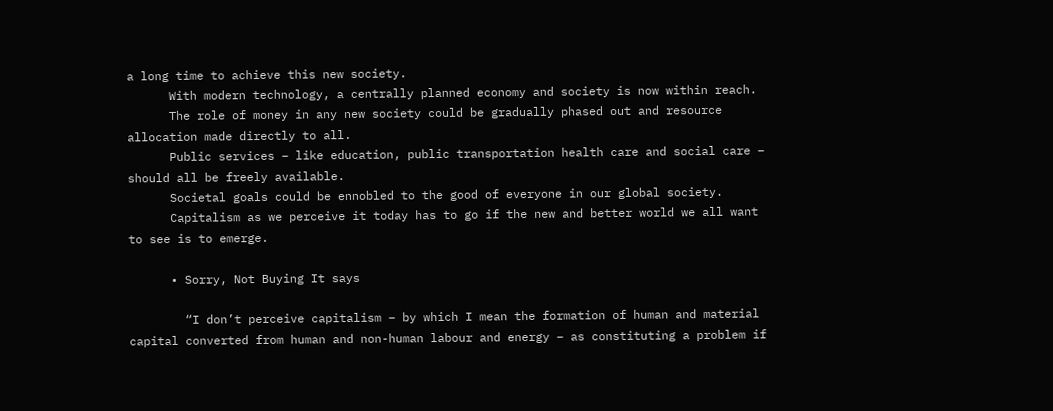a long time to achieve this new society.
      With modern technology, a centrally planned economy and society is now within reach.
      The role of money in any new society could be gradually phased out and resource allocation made directly to all.
      Public services – like education, public transportation health care and social care – should all be freely available.
      Societal goals could be ennobled to the good of everyone in our global society.
      Capitalism as we perceive it today has to go if the new and better world we all want to see is to emerge.

      • Sorry, Not Buying It says

        “I don’t perceive capitalism – by which I mean the formation of human and material capital converted from human and non-human labour and energy – as constituting a problem if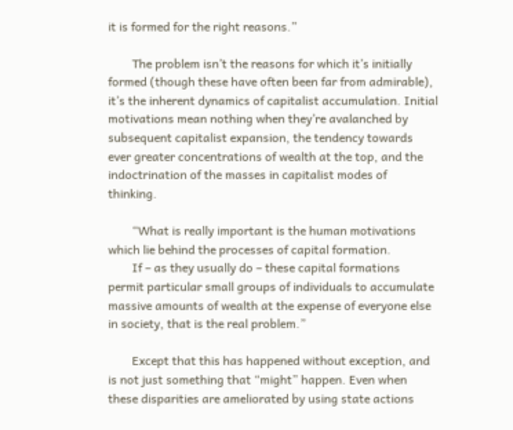it is formed for the right reasons.”

        The problem isn’t the reasons for which it’s initially formed (though these have often been far from admirable), it’s the inherent dynamics of capitalist accumulation. Initial motivations mean nothing when they’re avalanched by subsequent capitalist expansion, the tendency towards ever greater concentrations of wealth at the top, and the indoctrination of the masses in capitalist modes of thinking.

        “What is really important is the human motivations which lie behind the processes of capital formation.
        If – as they usually do – these capital formations permit particular small groups of individuals to accumulate massive amounts of wealth at the expense of everyone else in society, that is the real problem.”

        Except that this has happened without exception, and is not just something that “might” happen. Even when these disparities are ameliorated by using state actions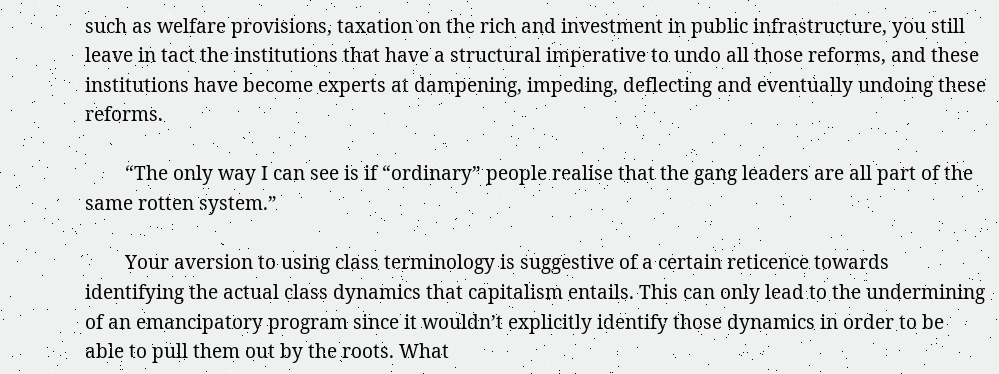such as welfare provisions, taxation on the rich and investment in public infrastructure, you still leave in tact the institutions that have a structural imperative to undo all those reforms, and these institutions have become experts at dampening, impeding, deflecting and eventually undoing these reforms.

        “The only way I can see is if “ordinary” people realise that the gang leaders are all part of the same rotten system.”

        Your aversion to using class terminology is suggestive of a certain reticence towards identifying the actual class dynamics that capitalism entails. This can only lead to the undermining of an emancipatory program since it wouldn’t explicitly identify those dynamics in order to be able to pull them out by the roots. What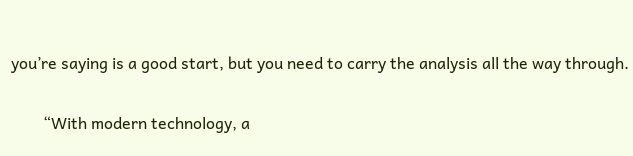you’re saying is a good start, but you need to carry the analysis all the way through.

        “With modern technology, a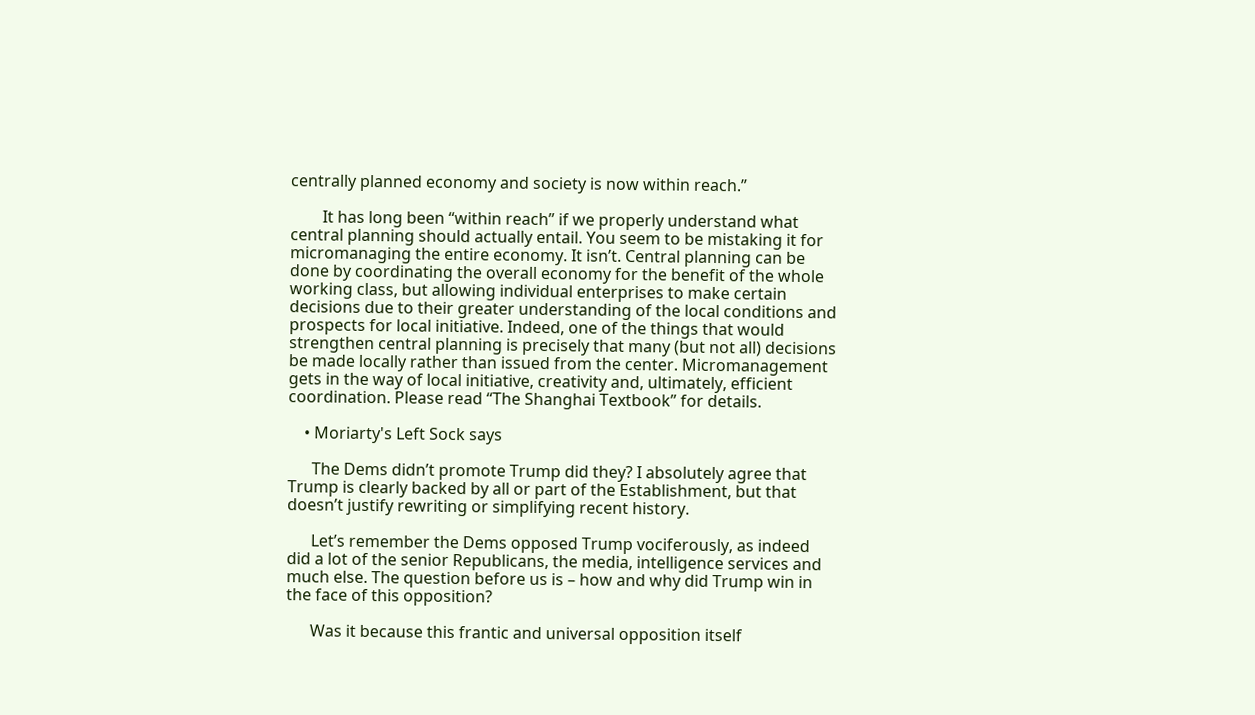centrally planned economy and society is now within reach.”

        It has long been “within reach” if we properly understand what central planning should actually entail. You seem to be mistaking it for micromanaging the entire economy. It isn’t. Central planning can be done by coordinating the overall economy for the benefit of the whole working class, but allowing individual enterprises to make certain decisions due to their greater understanding of the local conditions and prospects for local initiative. Indeed, one of the things that would strengthen central planning is precisely that many (but not all) decisions be made locally rather than issued from the center. Micromanagement gets in the way of local initiative, creativity and, ultimately, efficient coordination. Please read “The Shanghai Textbook” for details.

    • Moriarty's Left Sock says

      The Dems didn’t promote Trump did they? I absolutely agree that Trump is clearly backed by all or part of the Establishment, but that doesn’t justify rewriting or simplifying recent history.

      Let’s remember the Dems opposed Trump vociferously, as indeed did a lot of the senior Republicans, the media, intelligence services and much else. The question before us is – how and why did Trump win in the face of this opposition?

      Was it because this frantic and universal opposition itself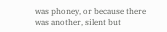was phoney, or because there was another, silent but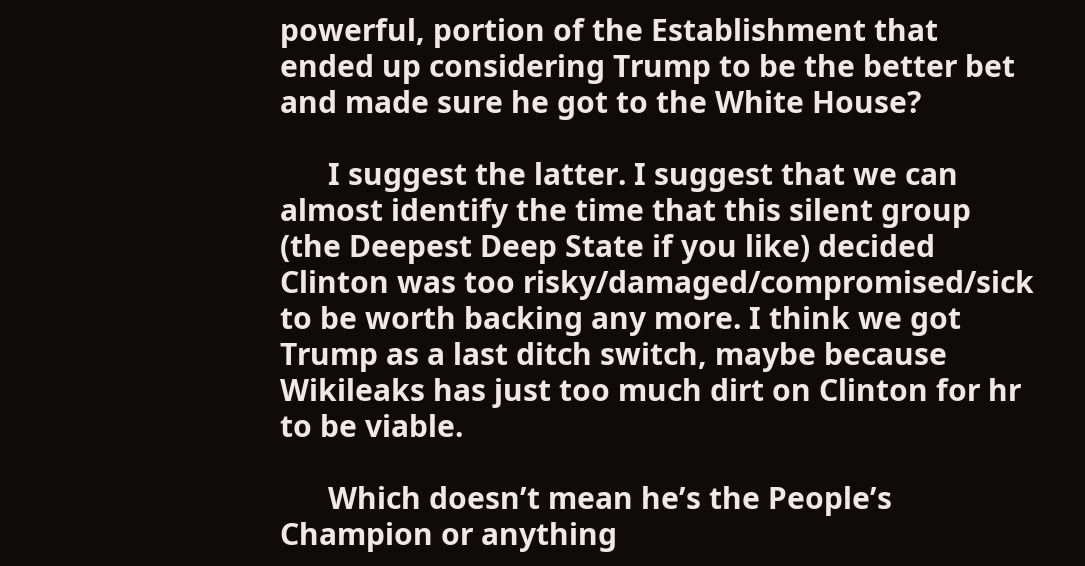powerful, portion of the Establishment that ended up considering Trump to be the better bet and made sure he got to the White House?

      I suggest the latter. I suggest that we can almost identify the time that this silent group (the Deepest Deep State if you like) decided Clinton was too risky/damaged/compromised/sick to be worth backing any more. I think we got Trump as a last ditch switch, maybe because Wikileaks has just too much dirt on Clinton for hr to be viable.

      Which doesn’t mean he’s the People’s Champion or anything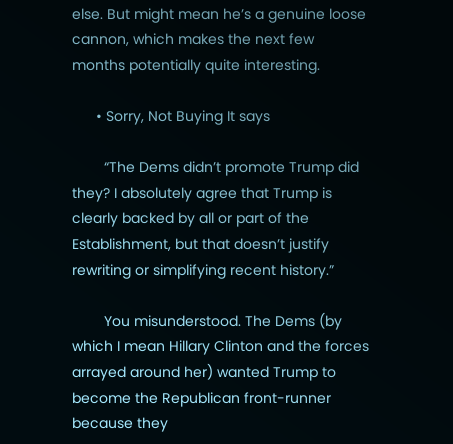else. But might mean he’s a genuine loose cannon, which makes the next few months potentially quite interesting.

      • Sorry, Not Buying It says

        “The Dems didn’t promote Trump did they? I absolutely agree that Trump is clearly backed by all or part of the Establishment, but that doesn’t justify rewriting or simplifying recent history.”

        You misunderstood. The Dems (by which I mean Hillary Clinton and the forces arrayed around her) wanted Trump to become the Republican front-runner because they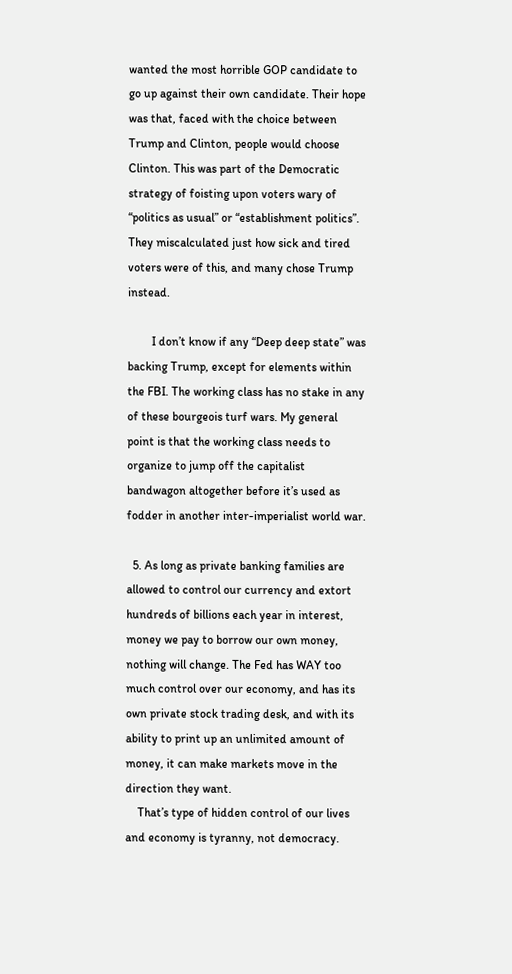wanted the most horrible GOP candidate to go up against their own candidate. Their hope was that, faced with the choice between Trump and Clinton, people would choose Clinton. This was part of the Democratic strategy of foisting upon voters wary of “politics as usual” or “establishment politics”. They miscalculated just how sick and tired voters were of this, and many chose Trump instead.

        I don’t know if any “Deep deep state” was backing Trump, except for elements within the FBI. The working class has no stake in any of these bourgeois turf wars. My general point is that the working class needs to organize to jump off the capitalist bandwagon altogether before it’s used as fodder in another inter-imperialist world war.

  5. As long as private banking families are allowed to control our currency and extort hundreds of billions each year in interest, money we pay to borrow our own money, nothing will change. The Fed has WAY too much control over our economy, and has its own private stock trading desk, and with its ability to print up an unlimited amount of money, it can make markets move in the direction they want.
    That’s type of hidden control of our lives and economy is tyranny, not democracy.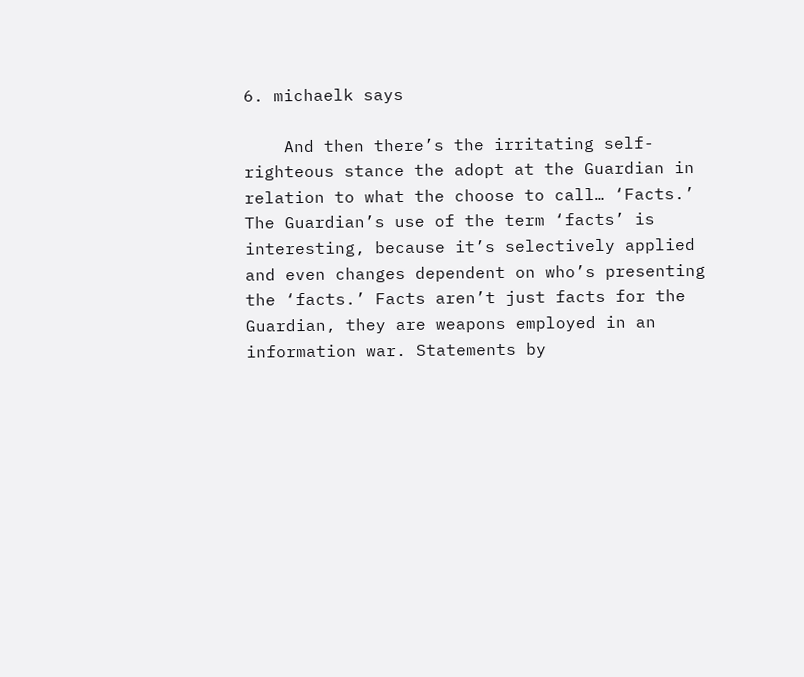6. michaelk says

    And then there’s the irritating self-righteous stance the adopt at the Guardian in relation to what the choose to call… ‘Facts.’ The Guardian’s use of the term ‘facts’ is interesting, because it’s selectively applied and even changes dependent on who’s presenting the ‘facts.’ Facts aren’t just facts for the Guardian, they are weapons employed in an information war. Statements by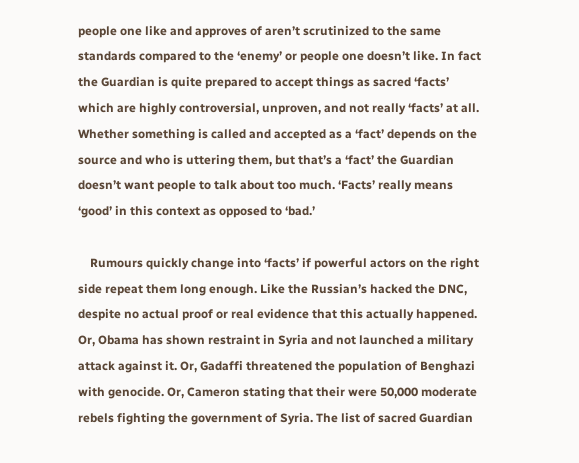people one like and approves of aren’t scrutinized to the same standards compared to the ‘enemy’ or people one doesn’t like. In fact the Guardian is quite prepared to accept things as sacred ‘facts’ which are highly controversial, unproven, and not really ‘facts’ at all. Whether something is called and accepted as a ‘fact’ depends on the source and who is uttering them, but that’s a ‘fact’ the Guardian doesn’t want people to talk about too much. ‘Facts’ really means ‘good’ in this context as opposed to ‘bad.’

    Rumours quickly change into ‘facts’ if powerful actors on the right side repeat them long enough. Like the Russian’s hacked the DNC, despite no actual proof or real evidence that this actually happened. Or, Obama has shown restraint in Syria and not launched a military attack against it. Or, Gadaffi threatened the population of Benghazi with genocide. Or, Cameron stating that their were 50,000 moderate rebels fighting the government of Syria. The list of sacred Guardian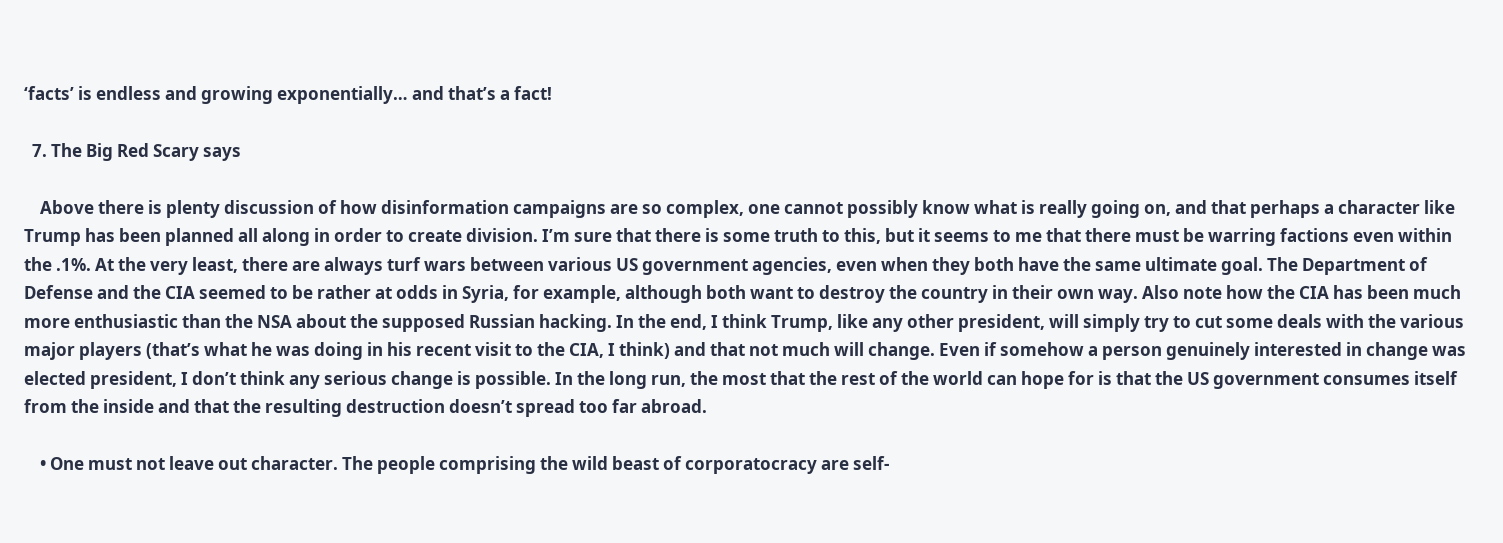‘facts’ is endless and growing exponentially… and that’s a fact!

  7. The Big Red Scary says

    Above there is plenty discussion of how disinformation campaigns are so complex, one cannot possibly know what is really going on, and that perhaps a character like Trump has been planned all along in order to create division. I’m sure that there is some truth to this, but it seems to me that there must be warring factions even within the .1%. At the very least, there are always turf wars between various US government agencies, even when they both have the same ultimate goal. The Department of Defense and the CIA seemed to be rather at odds in Syria, for example, although both want to destroy the country in their own way. Also note how the CIA has been much more enthusiastic than the NSA about the supposed Russian hacking. In the end, I think Trump, like any other president, will simply try to cut some deals with the various major players (that’s what he was doing in his recent visit to the CIA, I think) and that not much will change. Even if somehow a person genuinely interested in change was elected president, I don’t think any serious change is possible. In the long run, the most that the rest of the world can hope for is that the US government consumes itself from the inside and that the resulting destruction doesn’t spread too far abroad.

    • One must not leave out character. The people comprising the wild beast of corporatocracy are self-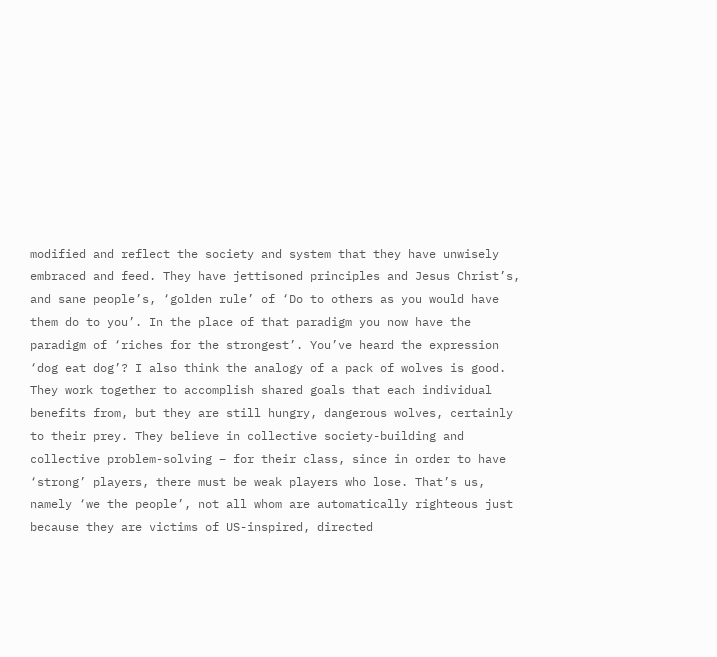modified and reflect the society and system that they have unwisely embraced and feed. They have jettisoned principles and Jesus Christ’s, and sane people’s, ‘golden rule’ of ‘Do to others as you would have them do to you’. In the place of that paradigm you now have the paradigm of ‘riches for the strongest’. You’ve heard the expression ‘dog eat dog’? I also think the analogy of a pack of wolves is good. They work together to accomplish shared goals that each individual benefits from, but they are still hungry, dangerous wolves, certainly to their prey. They believe in collective society-building and collective problem-solving – for their class, since in order to have ‘strong’ players, there must be weak players who lose. That’s us, namely ‘we the people’, not all whom are automatically righteous just because they are victims of US-inspired, directed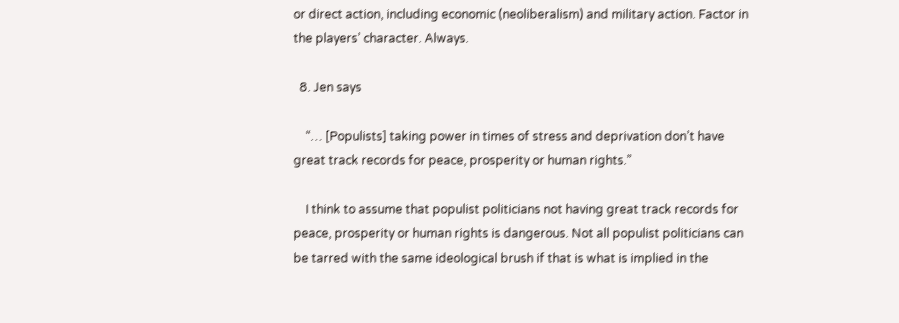or direct action, including economic (neoliberalism) and military action. Factor in the players’ character. Always.

  8. Jen says

    “… [Populists] taking power in times of stress and deprivation don’t have great track records for peace, prosperity or human rights.”

    I think to assume that populist politicians not having great track records for peace, prosperity or human rights is dangerous. Not all populist politicians can be tarred with the same ideological brush if that is what is implied in the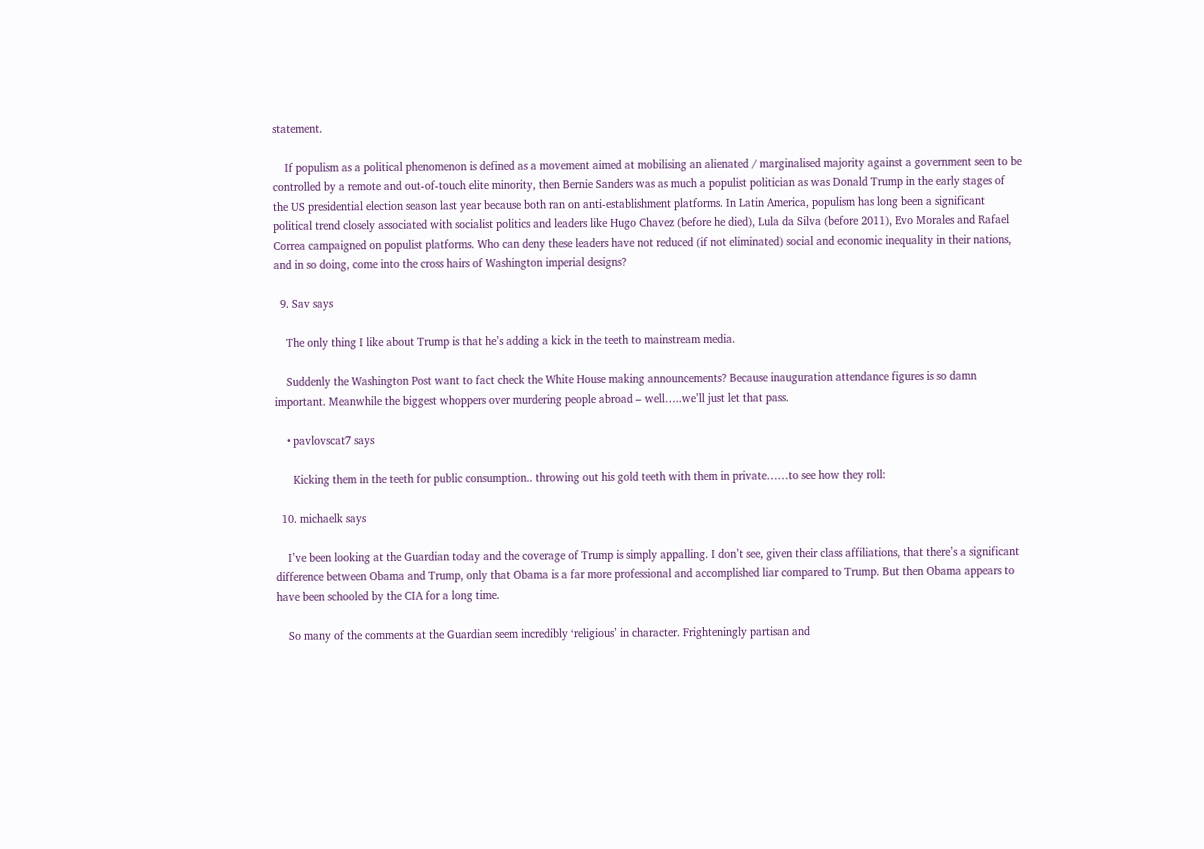statement.

    If populism as a political phenomenon is defined as a movement aimed at mobilising an alienated / marginalised majority against a government seen to be controlled by a remote and out-of-touch elite minority, then Bernie Sanders was as much a populist politician as was Donald Trump in the early stages of the US presidential election season last year because both ran on anti-establishment platforms. In Latin America, populism has long been a significant political trend closely associated with socialist politics and leaders like Hugo Chavez (before he died), Lula da Silva (before 2011), Evo Morales and Rafael Correa campaigned on populist platforms. Who can deny these leaders have not reduced (if not eliminated) social and economic inequality in their nations, and in so doing, come into the cross hairs of Washington imperial designs?

  9. Sav says

    The only thing I like about Trump is that he’s adding a kick in the teeth to mainstream media.

    Suddenly the Washington Post want to fact check the White House making announcements? Because inauguration attendance figures is so damn important. Meanwhile the biggest whoppers over murdering people abroad – well…..we’ll just let that pass.

    • pavlovscat7 says

      Kicking them in the teeth for public consumption.. throwing out his gold teeth with them in private……to see how they roll:

  10. michaelk says

    I’ve been looking at the Guardian today and the coverage of Trump is simply appalling. I don’t see, given their class affiliations, that there’s a significant difference between Obama and Trump, only that Obama is a far more professional and accomplished liar compared to Trump. But then Obama appears to have been schooled by the CIA for a long time.

    So many of the comments at the Guardian seem incredibly ‘religious’ in character. Frighteningly partisan and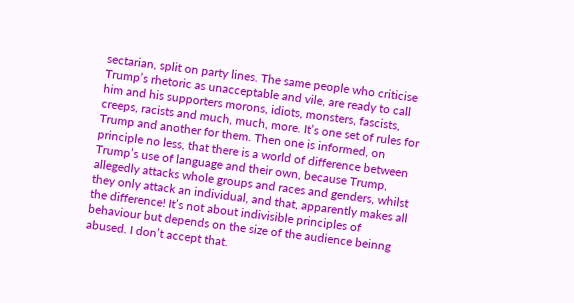sectarian, split on party lines. The same people who criticise Trump’s rhetoric as unacceptable and vile, are ready to call him and his supporters morons, idiots, monsters, fascists, creeps, racists and much, much, more. It’s one set of rules for Trump and another for them. Then one is informed, on principle no less, that there is a world of difference between Trump’s use of language and their own, because Trump, allegedly attacks whole groups and races and genders, whilst they only attack an individual, and that, apparently makes all the difference! It’s not about indivisible principles of behaviour but depends on the size of the audience beinng abused. I don’t accept that.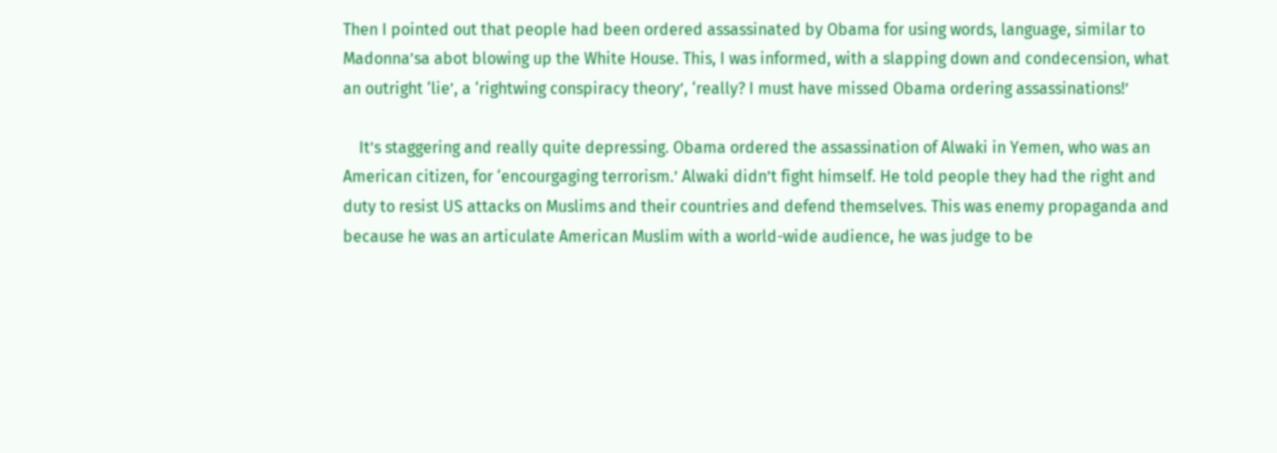Then I pointed out that people had been ordered assassinated by Obama for using words, language, similar to Madonna’sa abot blowing up the White House. This, I was informed, with a slapping down and condecension, what an outright ‘lie’, a ‘rightwing conspiracy theory’, ‘really? I must have missed Obama ordering assassinations!’

    It’s staggering and really quite depressing. Obama ordered the assassination of Alwaki in Yemen, who was an American citizen, for ‘encourgaging terrorism.’ Alwaki didn’t fight himself. He told people they had the right and duty to resist US attacks on Muslims and their countries and defend themselves. This was enemy propaganda and because he was an articulate American Muslim with a world-wide audience, he was judge to be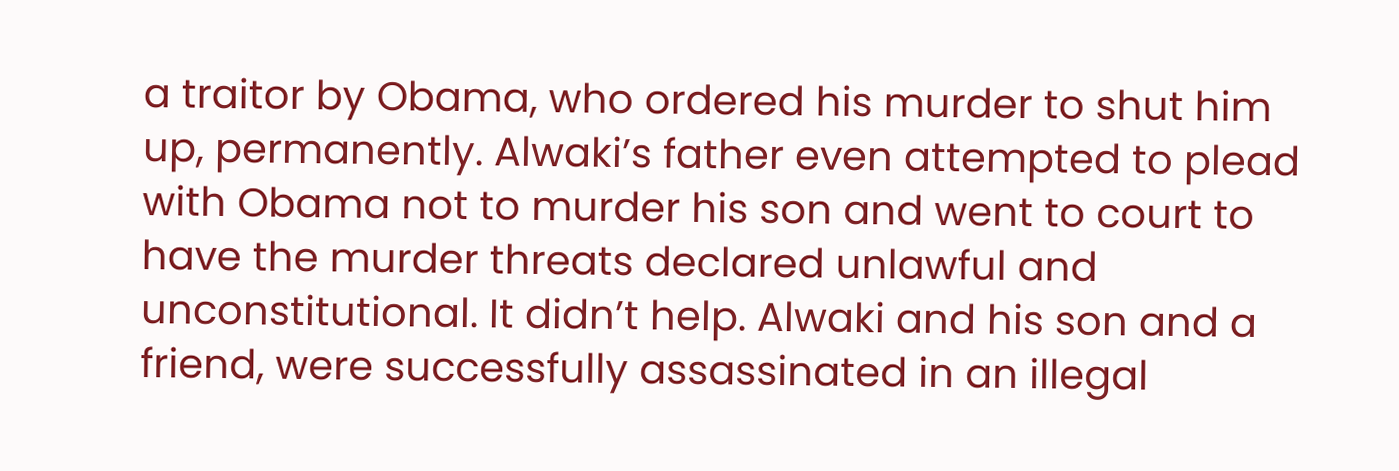a traitor by Obama, who ordered his murder to shut him up, permanently. Alwaki’s father even attempted to plead with Obama not to murder his son and went to court to have the murder threats declared unlawful and unconstitutional. It didn’t help. Alwaki and his son and a friend, were successfully assassinated in an illegal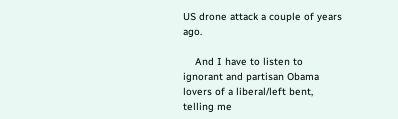US drone attack a couple of years ago.

    And I have to listen to ignorant and partisan Obama lovers of a liberal/left bent, telling me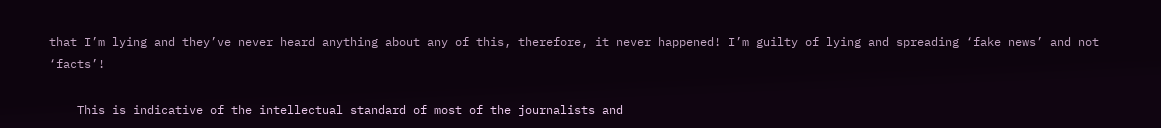that I’m lying and they’ve never heard anything about any of this, therefore, it never happened! I’m guilty of lying and spreading ‘fake news’ and not ‘facts’!

    This is indicative of the intellectual standard of most of the journalists and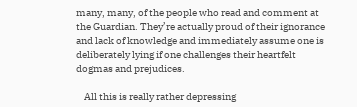many, many, of the people who read and comment at the Guardian. They’re actually proud of their ignorance and lack of knowledge and immediately assume one is deliberately lying if one challenges their heartfelt dogmas and prejudices.

    All this is really rather depressing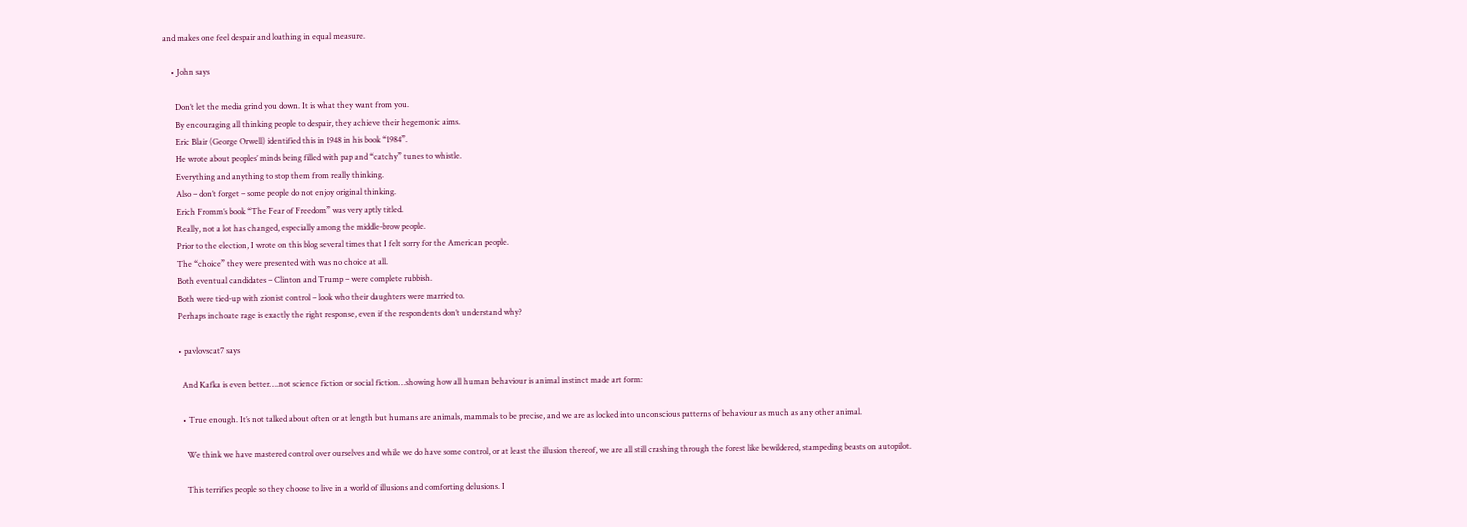and makes one feel despair and loathing in equal measure.

    • John says

      Don’t let the media grind you down. It is what they want from you.
      By encouraging all thinking people to despair, they achieve their hegemonic aims.
      Eric Blair (George Orwell) identified this in 1948 in his book “1984”.
      He wrote about peoples’ minds being filled with pap and “catchy” tunes to whistle.
      Everything and anything to stop them from really thinking.
      Also – don’t forget – some people do not enjoy original thinking.
      Erich Fromm’s book “The Fear of Freedom” was very aptly titled.
      Really, not a lot has changed, especially among the middle-brow people.
      Prior to the election, I wrote on this blog several times that I felt sorry for the American people.
      The “choice” they were presented with was no choice at all.
      Both eventual candidates – Clinton and Trump – were complete rubbish.
      Both were tied-up with zionist control – look who their daughters were married to.
      Perhaps inchoate rage is exactly the right response, even if the respondents don’t understand why?

      • pavlovscat7 says

        And Kafka is even better….not science fiction or social fiction…showing how all human behaviour is animal instinct made art form:

        • True enough. It’s not talked about often or at length but humans are animals, mammals to be precise, and we are as locked into unconscious patterns of behaviour as much as any other animal.

          We think we have mastered control over ourselves and while we do have some control, or at least the illusion thereof, we are all still crashing through the forest like bewildered, stampeding beasts on autopilot.

          This terrifies people so they choose to live in a world of illusions and comforting delusions. I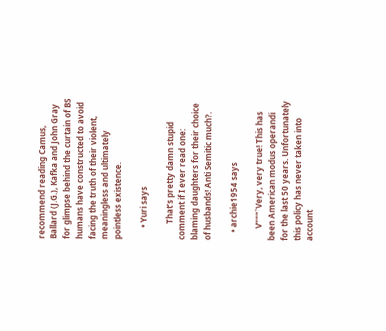recommend reading Camus, Ballard (J.G.), Kafka and John Gray for glimpse behind the curtain of BS humans have constructed to avoid facing the truth of their violent, meaningless and ultimately pointless existence.

      • Yuri says

        That’s pretty damn stupid comment if I ever read one: blaming daughters for their choice of husbands! Anti Semitic much?.

    • archie1954 says

      V“““`Very, very true! This has been American modus operandi for the last 50 years. Unfortunately this policy has never taken into account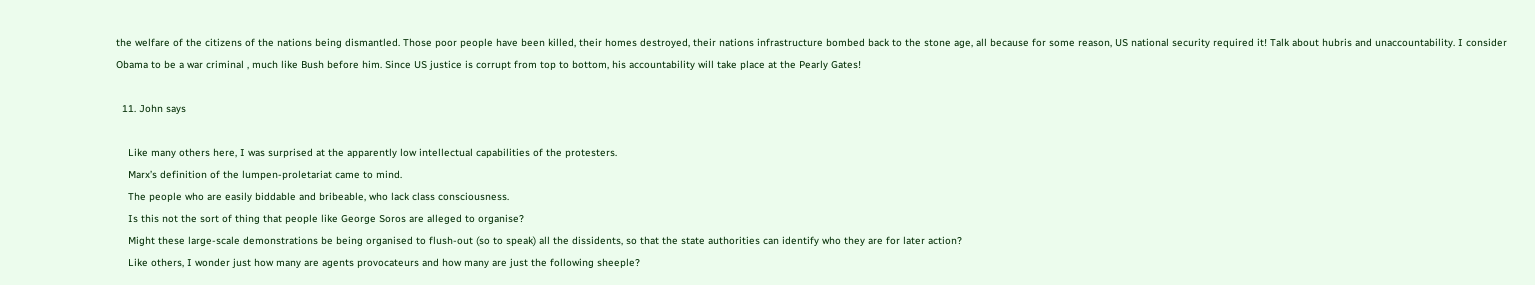the welfare of the citizens of the nations being dismantled. Those poor people have been killed, their homes destroyed, their nations infrastructure bombed back to the stone age, all because for some reason, US national security required it! Talk about hubris and unaccountability. I consider Obama to be a war criminal , much like Bush before him. Since US justice is corrupt from top to bottom, his accountability will take place at the Pearly Gates!

  11. John says

    Like many others here, I was surprised at the apparently low intellectual capabilities of the protesters.
    Marx’s definition of the lumpen-proletariat came to mind.
    The people who are easily biddable and bribeable, who lack class consciousness.
    Is this not the sort of thing that people like George Soros are alleged to organise?
    Might these large-scale demonstrations be being organised to flush-out (so to speak) all the dissidents, so that the state authorities can identify who they are for later action?
    Like others, I wonder just how many are agents provocateurs and how many are just the following sheeple?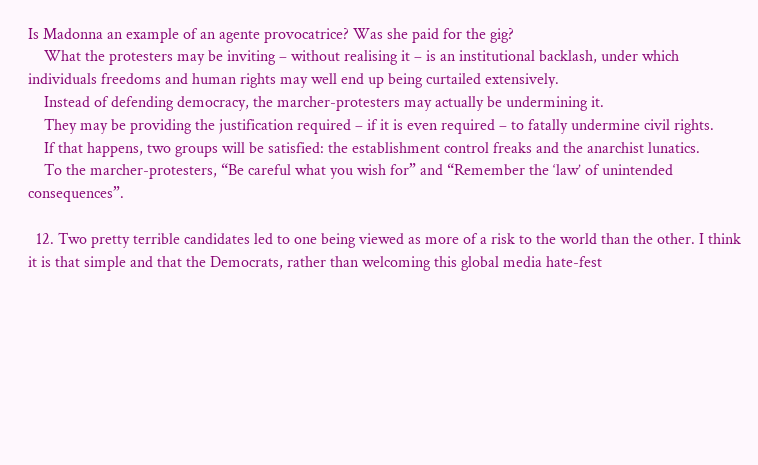Is Madonna an example of an agente provocatrice? Was she paid for the gig?
    What the protesters may be inviting – without realising it – is an institutional backlash, under which individuals freedoms and human rights may well end up being curtailed extensively.
    Instead of defending democracy, the marcher-protesters may actually be undermining it.
    They may be providing the justification required – if it is even required – to fatally undermine civil rights.
    If that happens, two groups will be satisfied: the establishment control freaks and the anarchist lunatics.
    To the marcher-protesters, “Be careful what you wish for” and “Remember the ‘law’ of unintended consequences”.

  12. Two pretty terrible candidates led to one being viewed as more of a risk to the world than the other. I think it is that simple and that the Democrats, rather than welcoming this global media hate-fest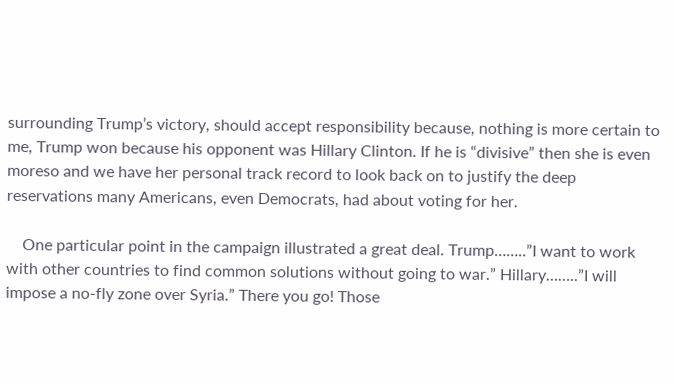surrounding Trump’s victory, should accept responsibility because, nothing is more certain to me, Trump won because his opponent was Hillary Clinton. If he is “divisive” then she is even moreso and we have her personal track record to look back on to justify the deep reservations many Americans, even Democrats, had about voting for her.

    One particular point in the campaign illustrated a great deal. Trump……..”I want to work with other countries to find common solutions without going to war.” Hillary……..”I will impose a no-fly zone over Syria.” There you go! Those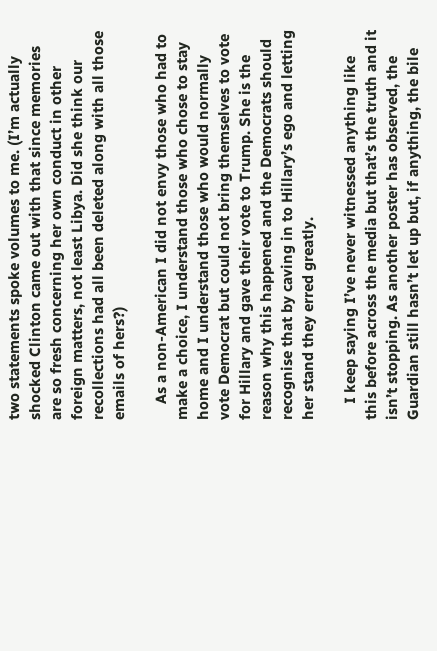two statements spoke volumes to me. (I’m actually shocked Clinton came out with that since memories are so fresh concerning her own conduct in other foreign matters, not least Libya. Did she think our recollections had all been deleted along with all those emails of hers?)

    As a non-American I did not envy those who had to make a choice, I understand those who chose to stay home and I understand those who would normally vote Democrat but could not bring themselves to vote for Hillary and gave their vote to Trump. She is the reason why this happened and the Democrats should recognise that by caving in to Hillary’s ego and letting her stand they erred greatly.

    I keep saying I’ve never witnessed anything like this before across the media but that’s the truth and it isn’t stopping. As another poster has observed, the Guardian still hasn’t let up but, if anything, the bile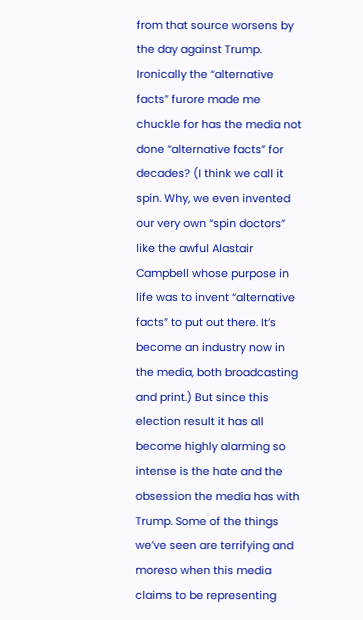from that source worsens by the day against Trump. Ironically the “alternative facts” furore made me chuckle for has the media not done “alternative facts” for decades? (I think we call it spin. Why, we even invented our very own “spin doctors” like the awful Alastair Campbell whose purpose in life was to invent “alternative facts” to put out there. It’s become an industry now in the media, both broadcasting and print.) But since this election result it has all become highly alarming so intense is the hate and the obsession the media has with Trump. Some of the things we’ve seen are terrifying and moreso when this media claims to be representing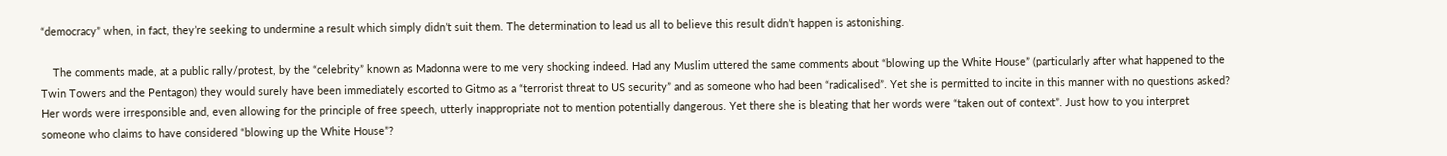“democracy” when, in fact, they’re seeking to undermine a result which simply didn’t suit them. The determination to lead us all to believe this result didn’t happen is astonishing.

    The comments made, at a public rally/protest, by the “celebrity” known as Madonna were to me very shocking indeed. Had any Muslim uttered the same comments about “blowing up the White House” (particularly after what happened to the Twin Towers and the Pentagon) they would surely have been immediately escorted to Gitmo as a “terrorist threat to US security” and as someone who had been “radicalised”. Yet she is permitted to incite in this manner with no questions asked? Her words were irresponsible and, even allowing for the principle of free speech, utterly inappropriate not to mention potentially dangerous. Yet there she is bleating that her words were “taken out of context”. Just how to you interpret someone who claims to have considered “blowing up the White House”?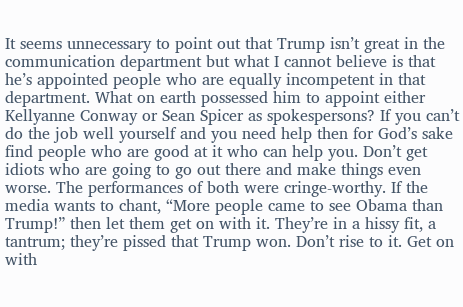It seems unnecessary to point out that Trump isn’t great in the communication department but what I cannot believe is that he’s appointed people who are equally incompetent in that department. What on earth possessed him to appoint either Kellyanne Conway or Sean Spicer as spokespersons? If you can’t do the job well yourself and you need help then for God’s sake find people who are good at it who can help you. Don’t get idiots who are going to go out there and make things even worse. The performances of both were cringe-worthy. If the media wants to chant, “More people came to see Obama than Trump!” then let them get on with it. They’re in a hissy fit, a tantrum; they’re pissed that Trump won. Don’t rise to it. Get on with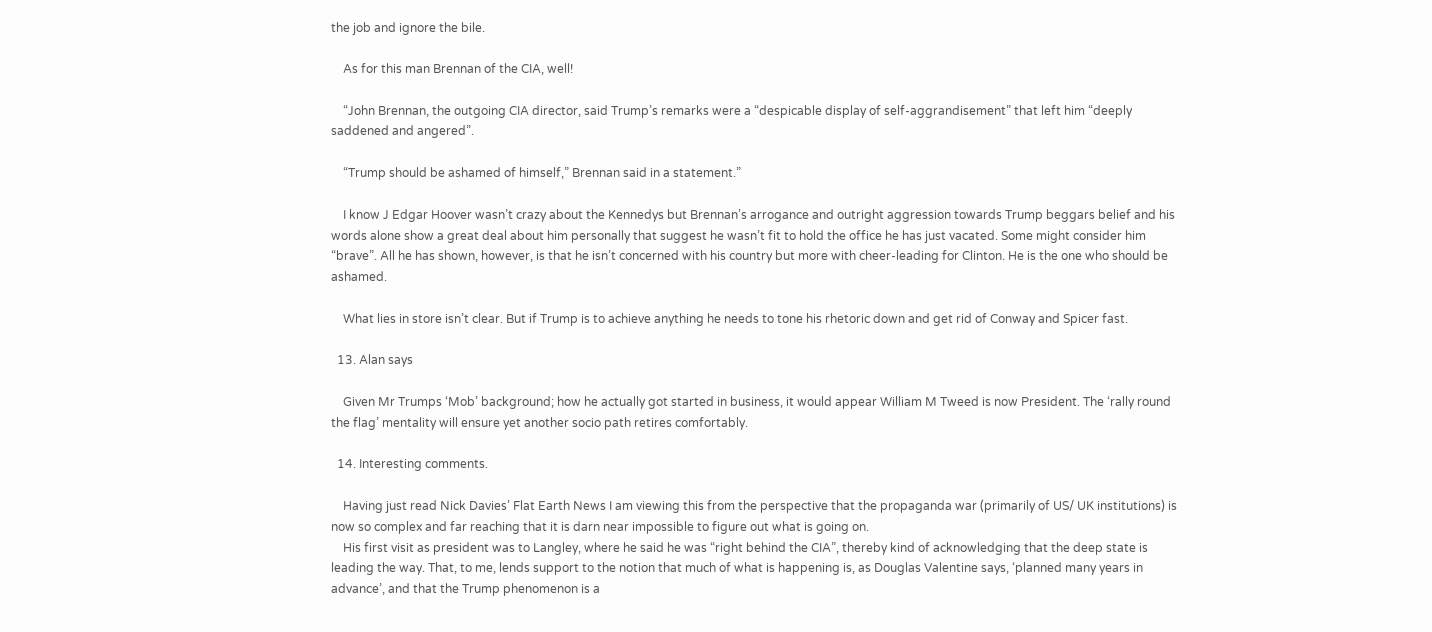the job and ignore the bile.

    As for this man Brennan of the CIA, well!

    “John Brennan, the outgoing CIA director, said Trump’s remarks were a “despicable display of self-aggrandisement” that left him “deeply saddened and angered”.

    “Trump should be ashamed of himself,” Brennan said in a statement.”

    I know J Edgar Hoover wasn’t crazy about the Kennedys but Brennan’s arrogance and outright aggression towards Trump beggars belief and his words alone show a great deal about him personally that suggest he wasn’t fit to hold the office he has just vacated. Some might consider him “brave”. All he has shown, however, is that he isn’t concerned with his country but more with cheer-leading for Clinton. He is the one who should be ashamed.

    What lies in store isn’t clear. But if Trump is to achieve anything he needs to tone his rhetoric down and get rid of Conway and Spicer fast.

  13. Alan says

    Given Mr Trumps ‘Mob’ background; how he actually got started in business, it would appear William M Tweed is now President. The ‘rally round the flag’ mentality will ensure yet another socio path retires comfortably.

  14. Interesting comments.

    Having just read Nick Davies’ Flat Earth News I am viewing this from the perspective that the propaganda war (primarily of US/ UK institutions) is now so complex and far reaching that it is darn near impossible to figure out what is going on.
    His first visit as president was to Langley, where he said he was “right behind the CIA”, thereby kind of acknowledging that the deep state is leading the way. That, to me, lends support to the notion that much of what is happening is, as Douglas Valentine says, ‘planned many years in advance’, and that the Trump phenomenon is a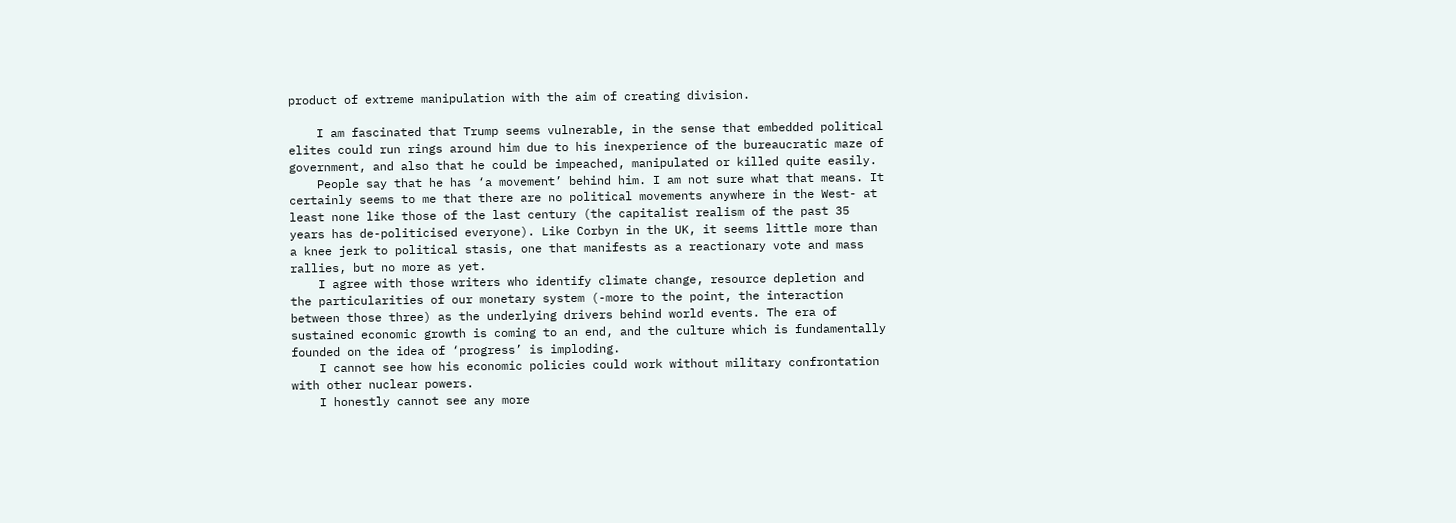product of extreme manipulation with the aim of creating division.

    I am fascinated that Trump seems vulnerable, in the sense that embedded political elites could run rings around him due to his inexperience of the bureaucratic maze of government, and also that he could be impeached, manipulated or killed quite easily.
    People say that he has ‘a movement’ behind him. I am not sure what that means. It certainly seems to me that there are no political movements anywhere in the West- at least none like those of the last century (the capitalist realism of the past 35 years has de-politicised everyone). Like Corbyn in the UK, it seems little more than a knee jerk to political stasis, one that manifests as a reactionary vote and mass rallies, but no more as yet.
    I agree with those writers who identify climate change, resource depletion and the particularities of our monetary system (-more to the point, the interaction between those three) as the underlying drivers behind world events. The era of sustained economic growth is coming to an end, and the culture which is fundamentally founded on the idea of ‘progress’ is imploding.
    I cannot see how his economic policies could work without military confrontation with other nuclear powers.
    I honestly cannot see any more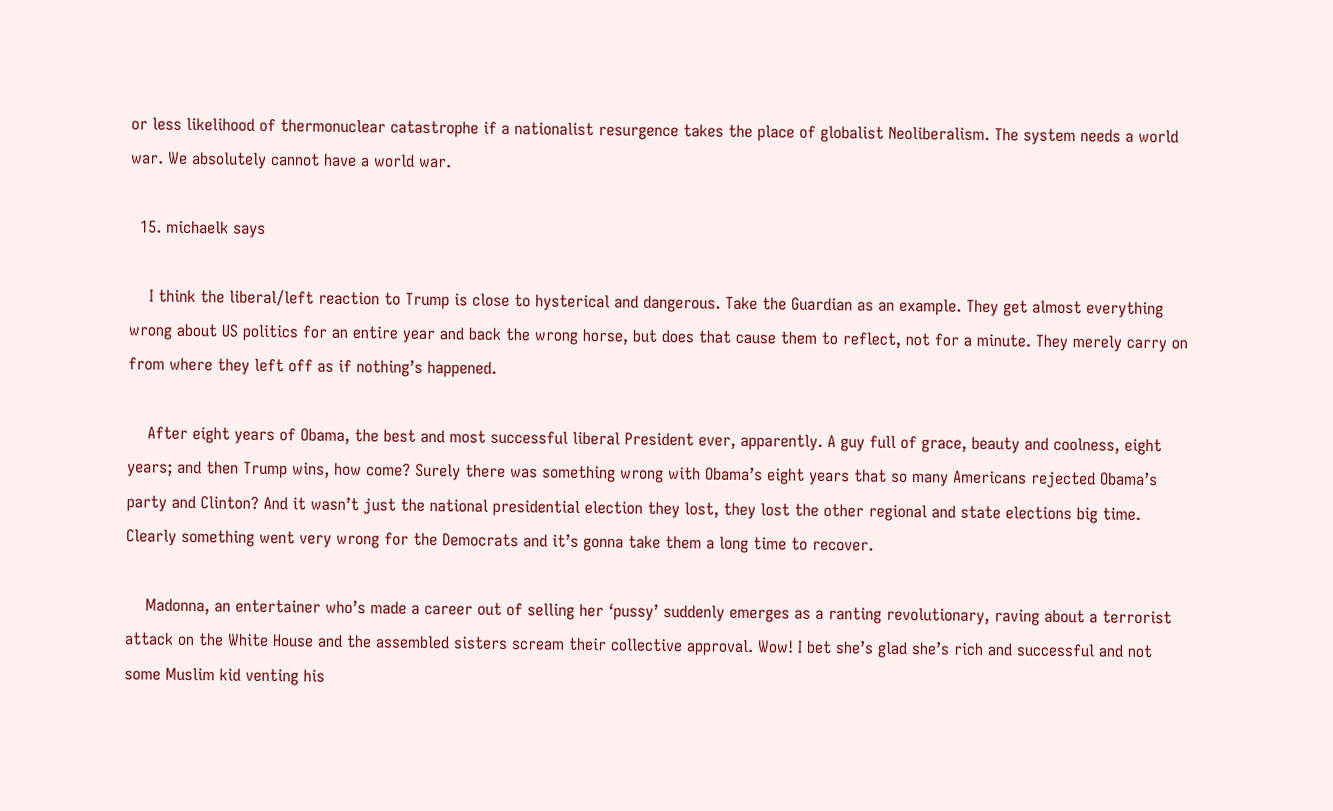or less likelihood of thermonuclear catastrophe if a nationalist resurgence takes the place of globalist Neoliberalism. The system needs a world war. We absolutely cannot have a world war.

  15. michaelk says

    I think the liberal/left reaction to Trump is close to hysterical and dangerous. Take the Guardian as an example. They get almost everything wrong about US politics for an entire year and back the wrong horse, but does that cause them to reflect, not for a minute. They merely carry on from where they left off as if nothing’s happened.

    After eight years of Obama, the best and most successful liberal President ever, apparently. A guy full of grace, beauty and coolness, eight years; and then Trump wins, how come? Surely there was something wrong with Obama’s eight years that so many Americans rejected Obama’s party and Clinton? And it wasn’t just the national presidential election they lost, they lost the other regional and state elections big time. Clearly something went very wrong for the Democrats and it’s gonna take them a long time to recover.

    Madonna, an entertainer who’s made a career out of selling her ‘pussy’ suddenly emerges as a ranting revolutionary, raving about a terrorist attack on the White House and the assembled sisters scream their collective approval. Wow! I bet she’s glad she’s rich and successful and not some Muslim kid venting his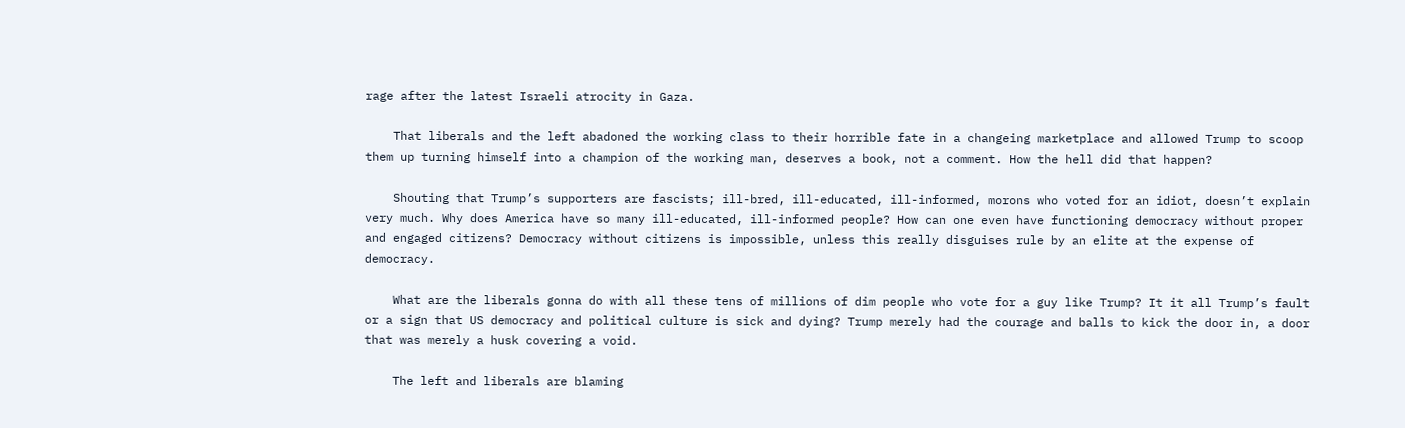rage after the latest Israeli atrocity in Gaza.

    That liberals and the left abadoned the working class to their horrible fate in a changeing marketplace and allowed Trump to scoop them up turning himself into a champion of the working man, deserves a book, not a comment. How the hell did that happen?

    Shouting that Trump’s supporters are fascists; ill-bred, ill-educated, ill-informed, morons who voted for an idiot, doesn’t explain very much. Why does America have so many ill-educated, ill-informed people? How can one even have functioning democracy without proper and engaged citizens? Democracy without citizens is impossible, unless this really disguises rule by an elite at the expense of democracy.

    What are the liberals gonna do with all these tens of millions of dim people who vote for a guy like Trump? It it all Trump’s fault or a sign that US democracy and political culture is sick and dying? Trump merely had the courage and balls to kick the door in, a door that was merely a husk covering a void.

    The left and liberals are blaming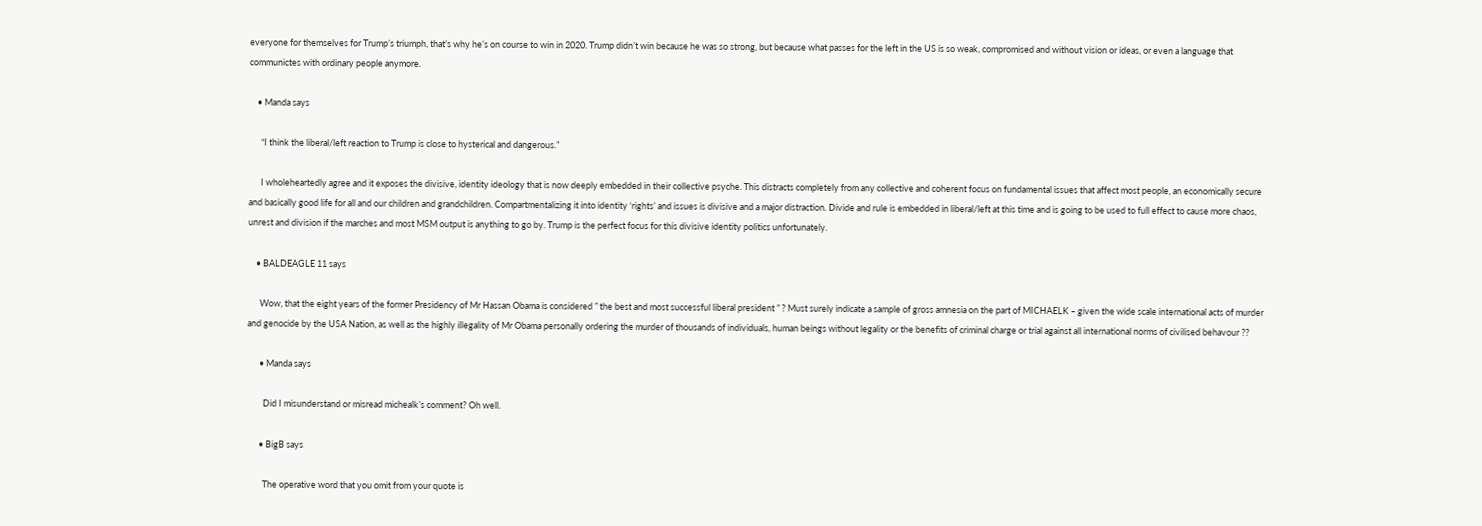everyone for themselves for Trump’s triumph, that’s why he’s on course to win in 2020. Trump didn’t win because he was so strong, but because what passes for the left in the US is so weak, compromised and without vision or ideas, or even a language that communictes with ordinary people anymore.

    • Manda says

      “I think the liberal/left reaction to Trump is close to hysterical and dangerous.”

      I wholeheartedly agree and it exposes the divisive, identity ideology that is now deeply embedded in their collective psyche. This distracts completely from any collective and coherent focus on fundamental issues that affect most people, an economically secure and basically good life for all and our children and grandchildren. Compartmentalizing it into identity ‘rights’ and issues is divisive and a major distraction. Divide and rule is embedded in liberal/left at this time and is going to be used to full effect to cause more chaos, unrest and division if the marches and most MSM output is anything to go by. Trump is the perfect focus for this divisive identity politics unfortunately.

    • BALDEAGLE 11 says

      Wow, that the eight years of the former Presidency of Mr Hassan Obama is considered ” the best and most successful liberal president ” ? Must surely indicate a sample of gross amnesia on the part of MICHAELK – given the wide scale international acts of murder and genocide by the USA Nation, as well as the highly illegality of Mr Obama personally ordering the murder of thousands of individuals, human beings without legality or the benefits of criminal charge or trial against all international norms of civilised behavour ??

      • Manda says

        Did I misunderstand or misread michealk’s comment? Oh well.

      • BigB says

        The operative word that you omit from your quote is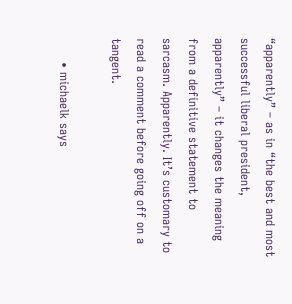“apparently” – as in “the best and most successful liberal president, apparently” – it changes the meaning from a definitive statement to sarcasm. Apparently. It’s customary to read a comment before going off on a tangent.

      • michaelk says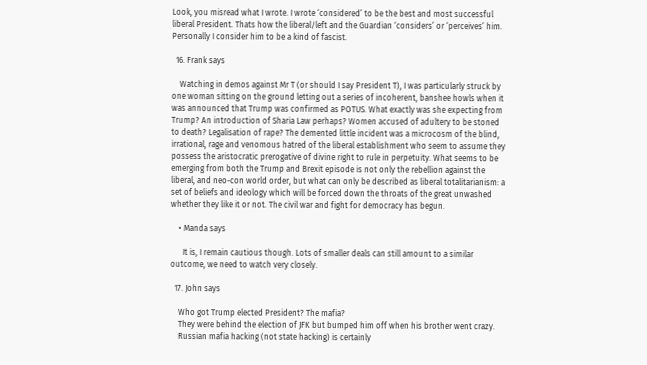Look, you misread what I wrote. I wrote ‘considered’ to be the best and most successful liberal President. Thats how the liberal/left and the Guardian ‘considers’ or ‘perceives’ him. Personally I consider him to be a kind of fascist.

  16. Frank says

    Watching in demos against Mr T (or should I say President T), I was particularly struck by one woman sitting on the ground letting out a series of incoherent, banshee howls when it was announced that Trump was confirmed as POTUS. What exactly was she expecting from Trump? An introduction of Sharia Law perhaps? Women accused of adultery to be stoned to death? Legalisation of rape? The demented little incident was a microcosm of the blind, irrational, rage and venomous hatred of the liberal establishment who seem to assume they possess the aristocratic prerogative of divine right to rule in perpetuity. What seems to be emerging from both the Trump and Brexit episode is not only the rebellion against the liberal, and neo-con world order, but what can only be described as liberal totalitarianism: a set of beliefs and ideology which will be forced down the throats of the great unwashed whether they like it or not. The civil war and fight for democracy has begun.

    • Manda says

      It is, I remain cautious though. Lots of smaller deals can still amount to a similar outcome, we need to watch very closely.

  17. John says

    Who got Trump elected President? The mafia?
    They were behind the election of JFK but bumped him off when his brother went crazy.
    Russian mafia hacking (not state hacking) is certainly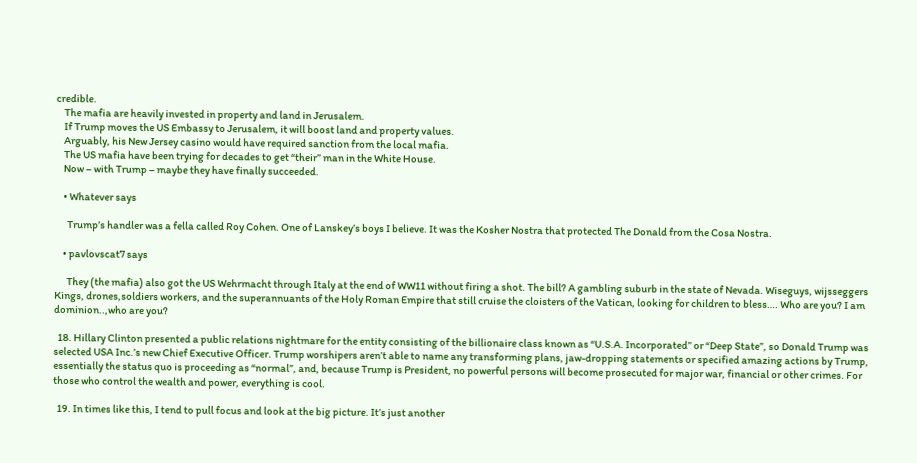credible.
    The mafia are heavily invested in property and land in Jerusalem.
    If Trump moves the US Embassy to Jerusalem, it will boost land and property values.
    Arguably, his New Jersey casino would have required sanction from the local mafia.
    The US mafia have been trying for decades to get “their” man in the White House.
    Now – with Trump – maybe they have finally succeeded.

    • Whatever says

      Trump’s handler was a fella called Roy Cohen. One of Lanskey’s boys I believe. It was the Kosher Nostra that protected The Donald from the Cosa Nostra.

    • pavlovscat7 says

      They (the mafia) also got the US Wehrmacht through Italy at the end of WW11 without firing a shot. The bill? A gambling suburb in the state of Nevada. Wiseguys, wijsseggers Kings, drones,soldiers workers, and the superannuants of the Holy Roman Empire that still cruise the cloisters of the Vatican, looking for children to bless…. Who are you? I am dominion..,who are you?

  18. Hillary Clinton presented a public relations nightmare for the entity consisting of the billionaire class known as “U.S.A. Incorporated” or “Deep State”, so Donald Trump was selected USA Inc.’s new Chief Executive Officer. Trump worshipers aren’t able to name any transforming plans, jaw-dropping statements or specified amazing actions by Trump, essentially the status quo is proceeding as “normal”, and, because Trump is President, no powerful persons will become prosecuted for major war, financial or other crimes. For those who control the wealth and power, everything is cool.

  19. In times like this, I tend to pull focus and look at the big picture. It’s just another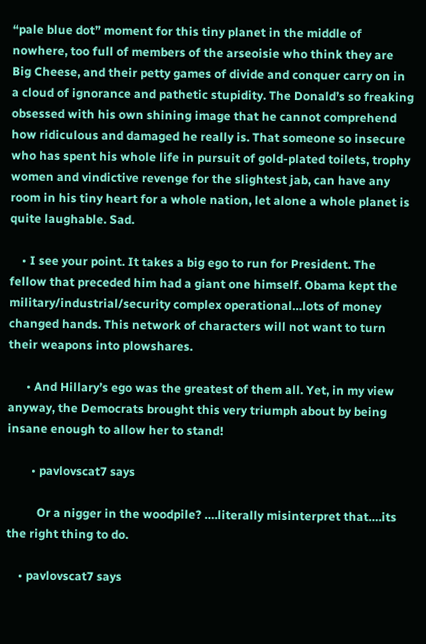“pale blue dot” moment for this tiny planet in the middle of nowhere, too full of members of the arseoisie who think they are Big Cheese, and their petty games of divide and conquer carry on in a cloud of ignorance and pathetic stupidity. The Donald’s so freaking obsessed with his own shining image that he cannot comprehend how ridiculous and damaged he really is. That someone so insecure who has spent his whole life in pursuit of gold-plated toilets, trophy women and vindictive revenge for the slightest jab, can have any room in his tiny heart for a whole nation, let alone a whole planet is quite laughable. Sad.

    • I see your point. It takes a big ego to run for President. The fellow that preceded him had a giant one himself. Obama kept the military/industrial/security complex operational…lots of money changed hands. This network of characters will not want to turn their weapons into plowshares.

      • And Hillary’s ego was the greatest of them all. Yet, in my view anyway, the Democrats brought this very triumph about by being insane enough to allow her to stand!

        • pavlovscat7 says

          Or a nigger in the woodpile? ….literally misinterpret that….its the right thing to do.

    • pavlovscat7 says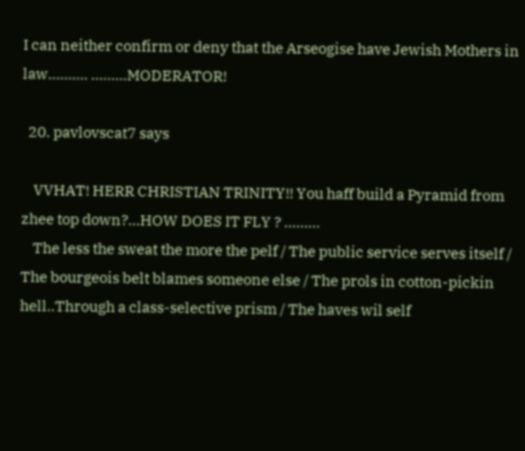I can neither confirm or deny that the Arseogise have Jewish Mothers in law………. ………MODERATOR!

  20. pavlovscat7 says

    VVHAT! HERR CHRISTIAN TRINITY!! You haff build a Pyramid from zhee top down?…HOW DOES IT FLY ? ………
    The less the sweat the more the pelf / The public service serves itself / The bourgeois belt blames someone else / The prols in cotton-pickin hell..Through a class-selective prism / The haves wil self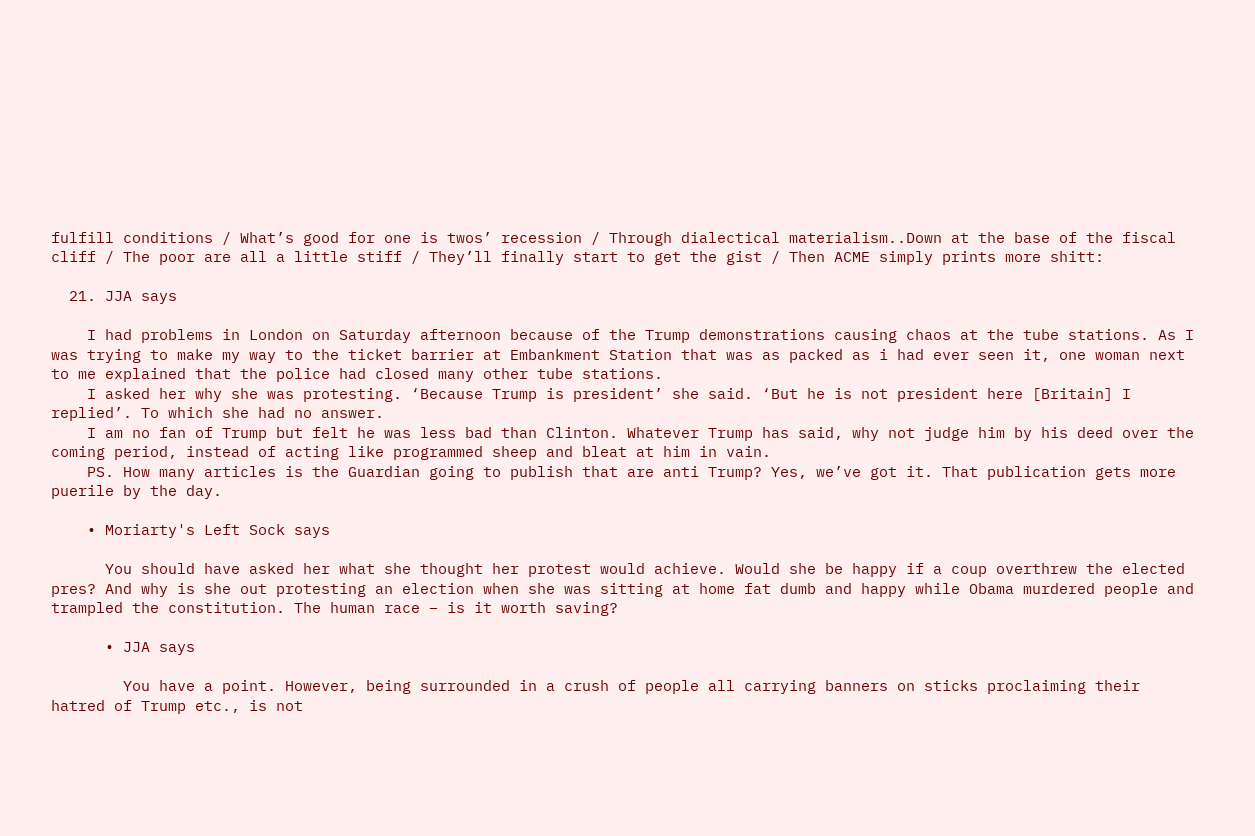fulfill conditions / What’s good for one is twos’ recession / Through dialectical materialism..Down at the base of the fiscal cliff / The poor are all a little stiff / They’ll finally start to get the gist / Then ACME simply prints more shitt:

  21. JJA says

    I had problems in London on Saturday afternoon because of the Trump demonstrations causing chaos at the tube stations. As I was trying to make my way to the ticket barrier at Embankment Station that was as packed as i had ever seen it, one woman next to me explained that the police had closed many other tube stations.
    I asked her why she was protesting. ‘Because Trump is president’ she said. ‘But he is not president here [Britain] I replied’. To which she had no answer.
    I am no fan of Trump but felt he was less bad than Clinton. Whatever Trump has said, why not judge him by his deed over the coming period, instead of acting like programmed sheep and bleat at him in vain.
    PS. How many articles is the Guardian going to publish that are anti Trump? Yes, we’ve got it. That publication gets more puerile by the day.

    • Moriarty's Left Sock says

      You should have asked her what she thought her protest would achieve. Would she be happy if a coup overthrew the elected pres? And why is she out protesting an election when she was sitting at home fat dumb and happy while Obama murdered people and trampled the constitution. The human race – is it worth saving?

      • JJA says

        You have a point. However, being surrounded in a crush of people all carrying banners on sticks proclaiming their hatred of Trump etc., is not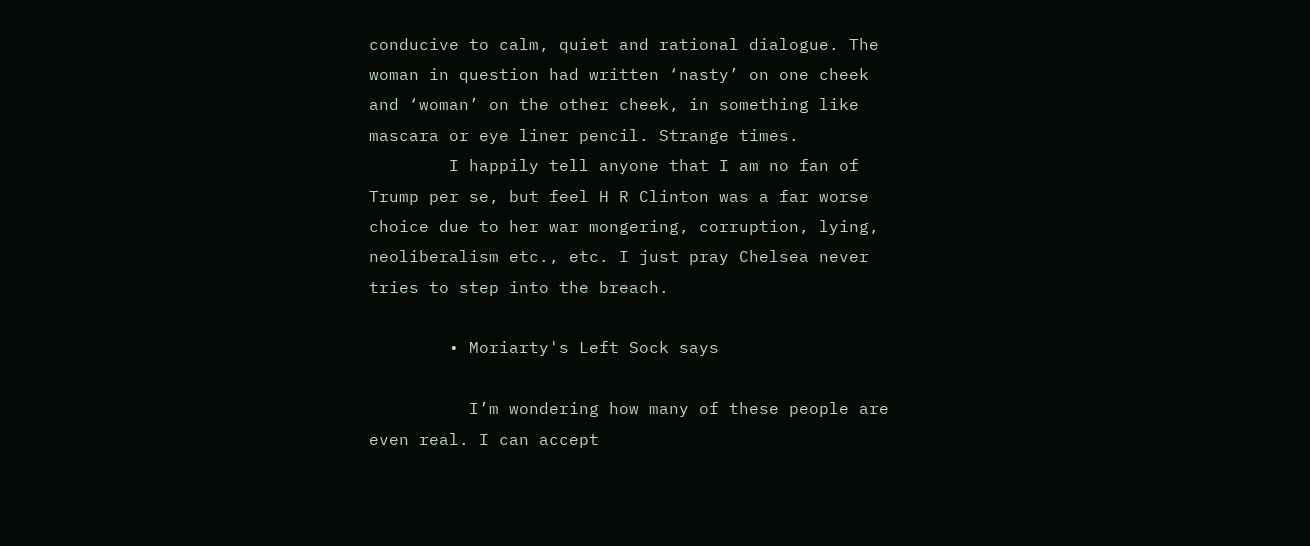conducive to calm, quiet and rational dialogue. The woman in question had written ‘nasty’ on one cheek and ‘woman’ on the other cheek, in something like mascara or eye liner pencil. Strange times.
        I happily tell anyone that I am no fan of Trump per se, but feel H R Clinton was a far worse choice due to her war mongering, corruption, lying, neoliberalism etc., etc. I just pray Chelsea never tries to step into the breach.

        • Moriarty's Left Sock says

          I’m wondering how many of these people are even real. I can accept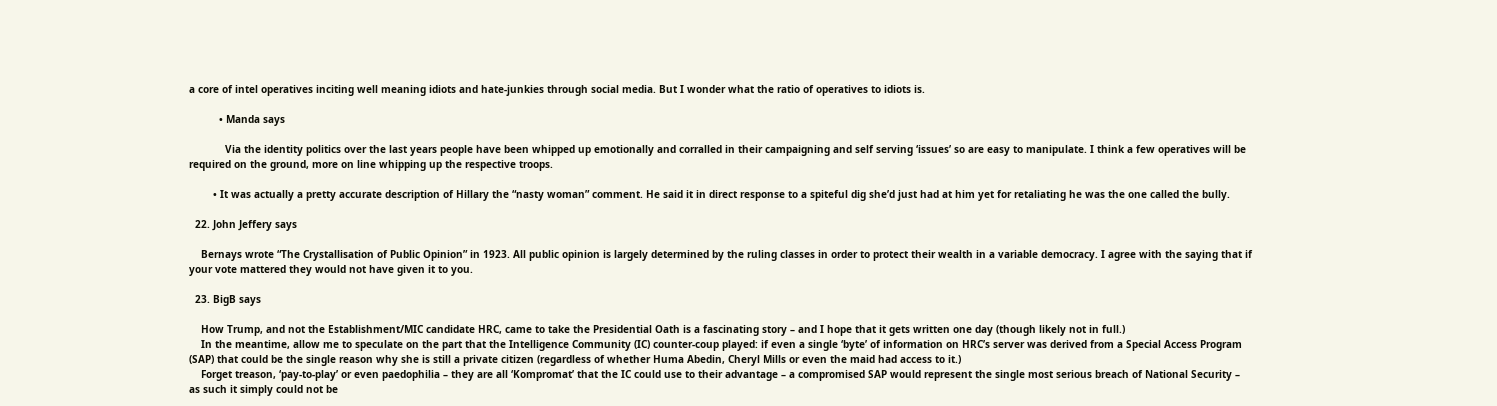a core of intel operatives inciting well meaning idiots and hate-junkies through social media. But I wonder what the ratio of operatives to idiots is.

          • Manda says

            Via the identity politics over the last years people have been whipped up emotionally and corralled in their campaigning and self serving ‘issues’ so are easy to manipulate. I think a few operatives will be required on the ground, more on line whipping up the respective troops.

        • It was actually a pretty accurate description of Hillary the “nasty woman” comment. He said it in direct response to a spiteful dig she’d just had at him yet for retaliating he was the one called the bully.

  22. John Jeffery says

    Bernays wrote “The Crystallisation of Public Opinion” in 1923. All public opinion is largely determined by the ruling classes in order to protect their wealth in a variable democracy. I agree with the saying that if your vote mattered they would not have given it to you.

  23. BigB says

    How Trump, and not the Establishment/MIC candidate HRC, came to take the Presidential Oath is a fascinating story – and I hope that it gets written one day (though likely not in full.)
    In the meantime, allow me to speculate on the part that the Intelligence Community (IC) counter-coup played: if even a single ‘byte’ of information on HRC’s server was derived from a Special Access Program (SAP) that could be the single reason why she is still a private citizen (regardless of whether Huma Abedin, Cheryl Mills or even the maid had access to it.)
    Forget treason, ‘pay-to-play’ or even paedophilia – they are all ‘Kompromat’ that the IC could use to their advantage – a compromised SAP would represent the single most serious breach of National Security – as such it simply could not be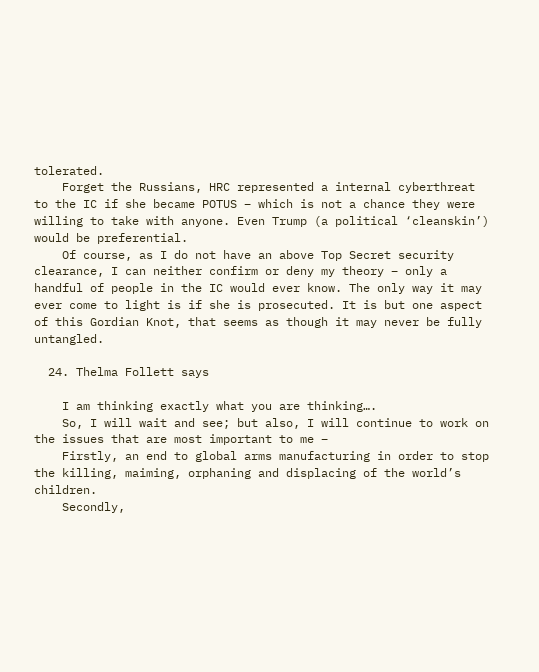tolerated.
    Forget the Russians, HRC represented a internal cyberthreat to the IC if she became POTUS – which is not a chance they were willing to take with anyone. Even Trump (a political ‘cleanskin’) would be preferential.
    Of course, as I do not have an above Top Secret security clearance, I can neither confirm or deny my theory – only a handful of people in the IC would ever know. The only way it may ever come to light is if she is prosecuted. It is but one aspect of this Gordian Knot, that seems as though it may never be fully untangled.

  24. Thelma Follett says

    I am thinking exactly what you are thinking….
    So, I will wait and see; but also, I will continue to work on the issues that are most important to me –
    Firstly, an end to global arms manufacturing in order to stop the killing, maiming, orphaning and displacing of the world’s children.
    Secondly,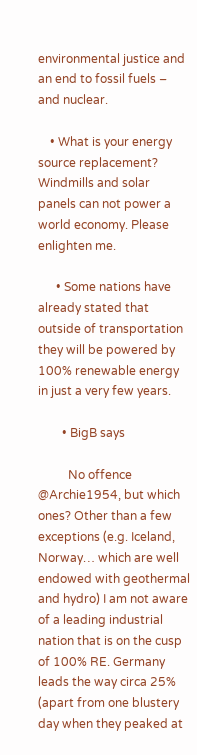environmental justice and an end to fossil fuels – and nuclear.

    • What is your energy source replacement? Windmills and solar panels can not power a world economy. Please enlighten me.

      • Some nations have already stated that outside of transportation they will be powered by 100% renewable energy in just a very few years.

        • BigB says

          No offence @Archie1954, but which ones? Other than a few exceptions (e.g. Iceland, Norway… which are well endowed with geothermal and hydro) I am not aware of a leading industrial nation that is on the cusp of 100% RE. Germany leads the way circa 25% (apart from one blustery day when they peaked at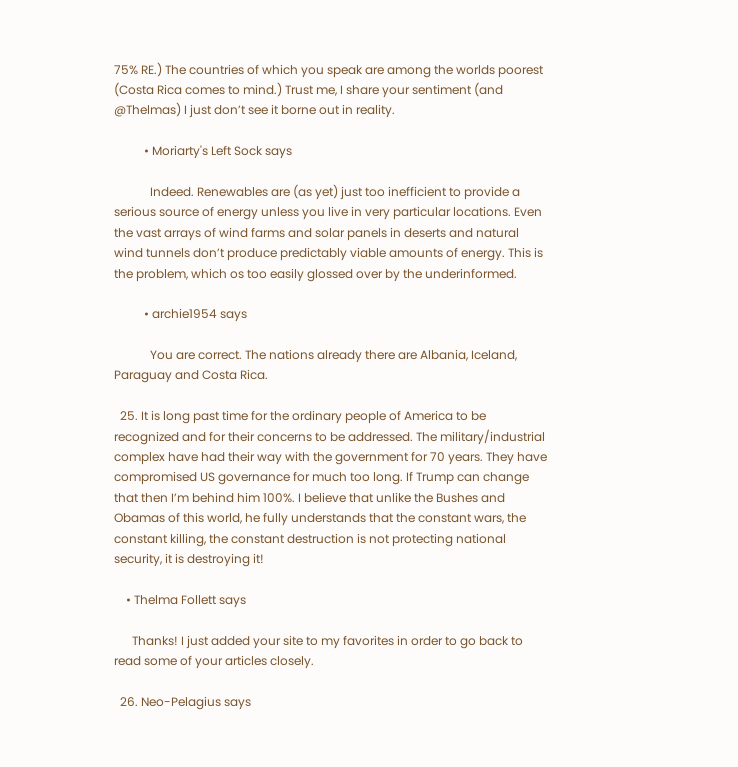75% RE.) The countries of which you speak are among the worlds poorest (Costa Rica comes to mind.) Trust me, I share your sentiment (and @Thelmas) I just don’t see it borne out in reality.

          • Moriarty's Left Sock says

            Indeed. Renewables are (as yet) just too inefficient to provide a serious source of energy unless you live in very particular locations. Even the vast arrays of wind farms and solar panels in deserts and natural wind tunnels don’t produce predictably viable amounts of energy. This is the problem, which os too easily glossed over by the underinformed.

          • archie1954 says

            You are correct. The nations already there are Albania, Iceland, Paraguay and Costa Rica.

  25. It is long past time for the ordinary people of America to be recognized and for their concerns to be addressed. The military/industrial complex have had their way with the government for 70 years. They have compromised US governance for much too long. If Trump can change that then I’m behind him 100%. I believe that unlike the Bushes and Obamas of this world, he fully understands that the constant wars, the constant killing, the constant destruction is not protecting national security, it is destroying it!

    • Thelma Follett says

      Thanks! I just added your site to my favorites in order to go back to read some of your articles closely.

  26. Neo-Pelagius says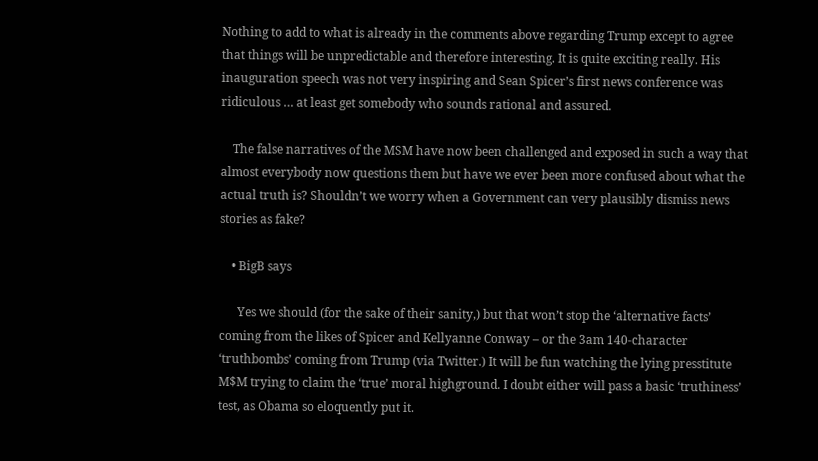Nothing to add to what is already in the comments above regarding Trump except to agree that things will be unpredictable and therefore interesting. It is quite exciting really. His inauguration speech was not very inspiring and Sean Spicer’s first news conference was ridiculous … at least get somebody who sounds rational and assured.

    The false narratives of the MSM have now been challenged and exposed in such a way that almost everybody now questions them but have we ever been more confused about what the actual truth is? Shouldn’t we worry when a Government can very plausibly dismiss news stories as fake?

    • BigB says

      Yes we should (for the sake of their sanity,) but that won’t stop the ‘alternative facts’ coming from the likes of Spicer and Kellyanne Conway – or the 3am 140-character ‘truthbombs’ coming from Trump (via Twitter.) It will be fun watching the lying presstitute M$M trying to claim the ‘true’ moral highground. I doubt either will pass a basic ‘truthiness’ test, as Obama so eloquently put it.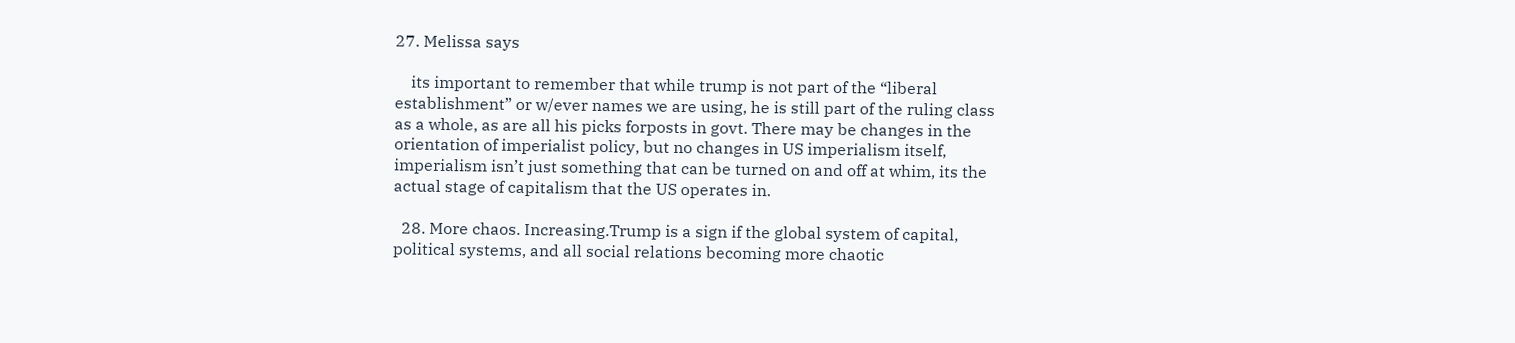27. Melissa says

    its important to remember that while trump is not part of the “liberal establishment” or w/ever names we are using, he is still part of the ruling class as a whole, as are all his picks forposts in govt. There may be changes in the orientation of imperialist policy, but no changes in US imperialism itself, imperialism isn’t just something that can be turned on and off at whim, its the actual stage of capitalism that the US operates in.

  28. More chaos. Increasing.Trump is a sign if the global system of capital, political systems, and all social relations becoming more chaotic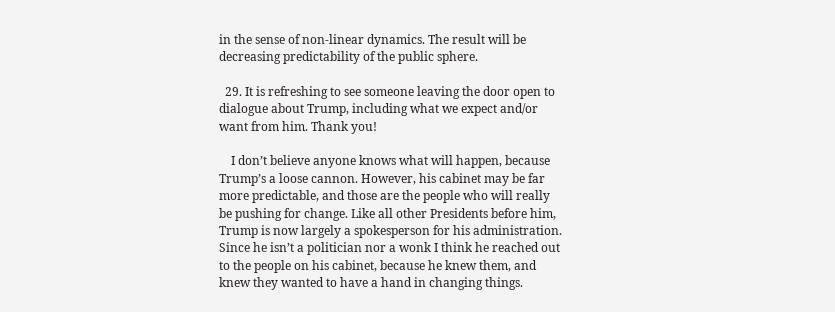in the sense of non-linear dynamics. The result will be decreasing predictability of the public sphere.

  29. It is refreshing to see someone leaving the door open to dialogue about Trump, including what we expect and/or want from him. Thank you!

    I don’t believe anyone knows what will happen, because Trump’s a loose cannon. However, his cabinet may be far more predictable, and those are the people who will really be pushing for change. Like all other Presidents before him, Trump is now largely a spokesperson for his administration. Since he isn’t a politician nor a wonk I think he reached out to the people on his cabinet, because he knew them, and knew they wanted to have a hand in changing things.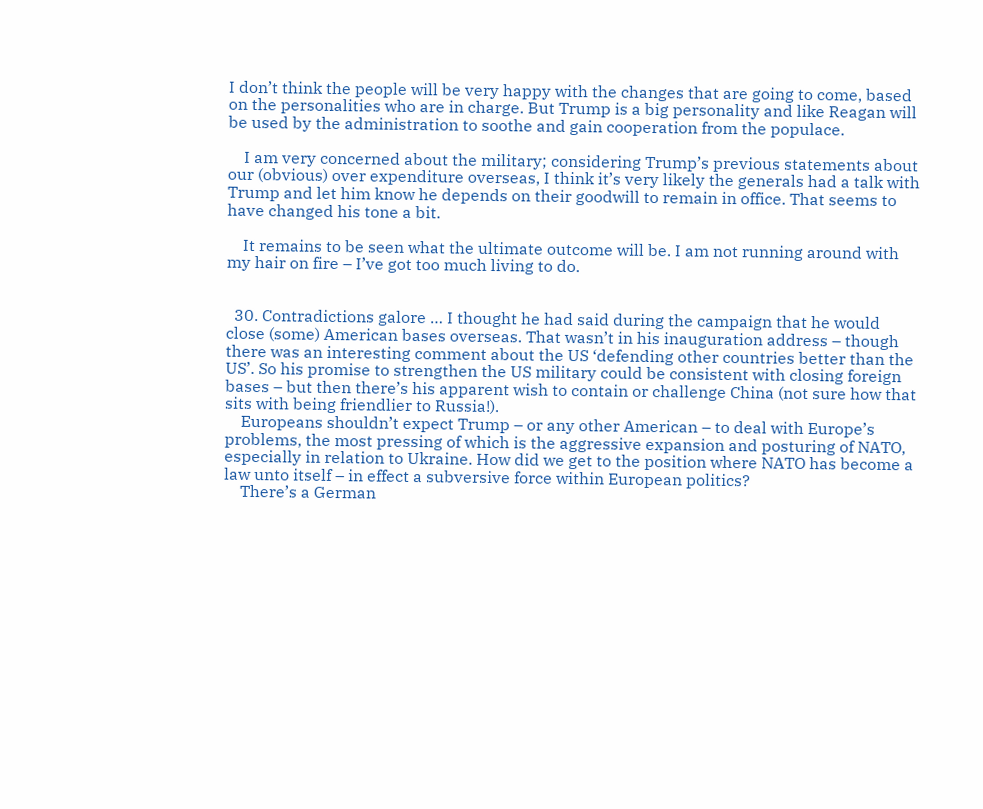I don’t think the people will be very happy with the changes that are going to come, based on the personalities who are in charge. But Trump is a big personality and like Reagan will be used by the administration to soothe and gain cooperation from the populace.

    I am very concerned about the military; considering Trump’s previous statements about our (obvious) over expenditure overseas, I think it’s very likely the generals had a talk with Trump and let him know he depends on their goodwill to remain in office. That seems to have changed his tone a bit.

    It remains to be seen what the ultimate outcome will be. I am not running around with my hair on fire – I’ve got too much living to do.


  30. Contradictions galore … I thought he had said during the campaign that he would close (some) American bases overseas. That wasn’t in his inauguration address – though there was an interesting comment about the US ‘defending other countries better than the US’. So his promise to strengthen the US military could be consistent with closing foreign bases – but then there’s his apparent wish to contain or challenge China (not sure how that sits with being friendlier to Russia!).
    Europeans shouldn’t expect Trump – or any other American – to deal with Europe’s problems, the most pressing of which is the aggressive expansion and posturing of NATO, especially in relation to Ukraine. How did we get to the position where NATO has become a law unto itself – in effect a subversive force within European politics?
    There’s a German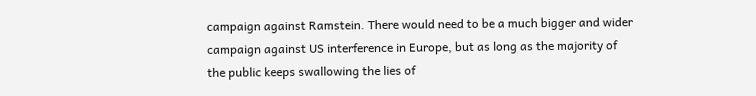campaign against Ramstein. There would need to be a much bigger and wider campaign against US interference in Europe, but as long as the majority of the public keeps swallowing the lies of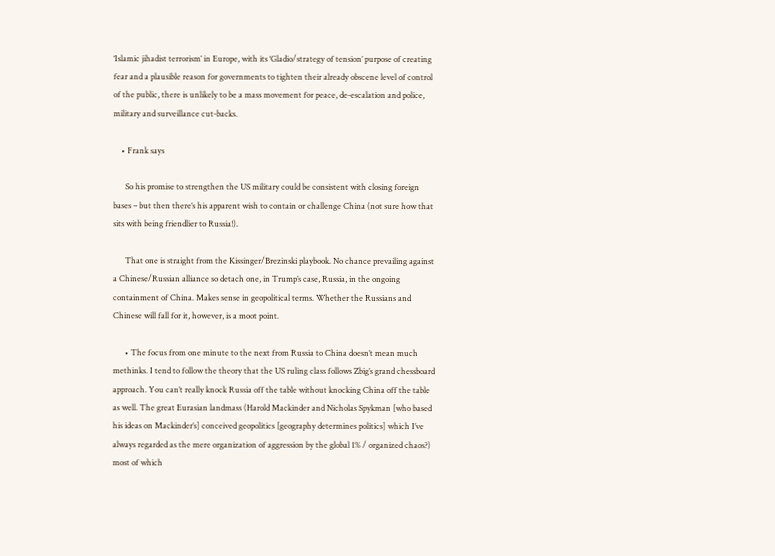‘Islamic jihadist terrorism’ in Europe, with its ‘Gladio/strategy of tension’ purpose of creating fear and a plausible reason for governments to tighten their already obscene level of control of the public, there is unlikely to be a mass movement for peace, de-escalation and police, military and surveillance cut-backs.

    • Frank says

      So his promise to strengthen the US military could be consistent with closing foreign bases – but then there’s his apparent wish to contain or challenge China (not sure how that sits with being friendlier to Russia!).

      That one is straight from the Kissinger/Brezinski playbook. No chance prevailing against a Chinese/Russian alliance so detach one, in Trump’s case, Russia, in the ongoing containment of China. Makes sense in geopolitical terms. Whether the Russians and Chinese will fall for it, however, is a moot point.

      • The focus from one minute to the next from Russia to China doesn’t mean much methinks. I tend to follow the theory that the US ruling class follows Zbig’s grand chessboard approach. You can’t really knock Russia off the table without knocking China off the table as well. The great Eurasian landmass (Harold Mackinder and Nicholas Spykman [who based his ideas on Mackinder’s] conceived geopolitics [geography determines politics] which I’ve always regarded as the mere organization of aggression by the global 1% / organized chaos?) most of which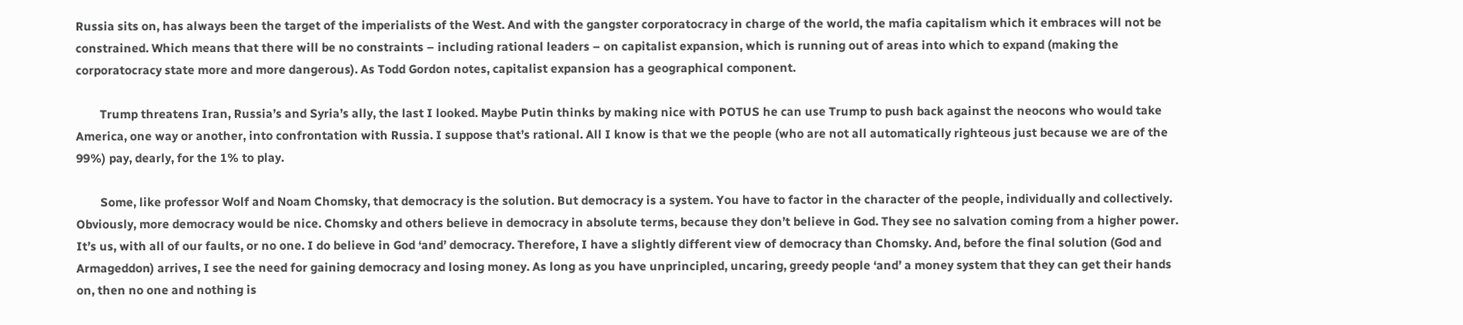Russia sits on, has always been the target of the imperialists of the West. And with the gangster corporatocracy in charge of the world, the mafia capitalism which it embraces will not be constrained. Which means that there will be no constraints – including rational leaders – on capitalist expansion, which is running out of areas into which to expand (making the corporatocracy state more and more dangerous). As Todd Gordon notes, capitalist expansion has a geographical component.

        Trump threatens Iran, Russia’s and Syria’s ally, the last I looked. Maybe Putin thinks by making nice with POTUS he can use Trump to push back against the neocons who would take America, one way or another, into confrontation with Russia. I suppose that’s rational. All I know is that we the people (who are not all automatically righteous just because we are of the 99%) pay, dearly, for the 1% to play.

        Some, like professor Wolf and Noam Chomsky, that democracy is the solution. But democracy is a system. You have to factor in the character of the people, individually and collectively. Obviously, more democracy would be nice. Chomsky and others believe in democracy in absolute terms, because they don’t believe in God. They see no salvation coming from a higher power. It’s us, with all of our faults, or no one. I do believe in God ‘and’ democracy. Therefore, I have a slightly different view of democracy than Chomsky. And, before the final solution (God and Armageddon) arrives, I see the need for gaining democracy and losing money. As long as you have unprincipled, uncaring, greedy people ‘and’ a money system that they can get their hands on, then no one and nothing is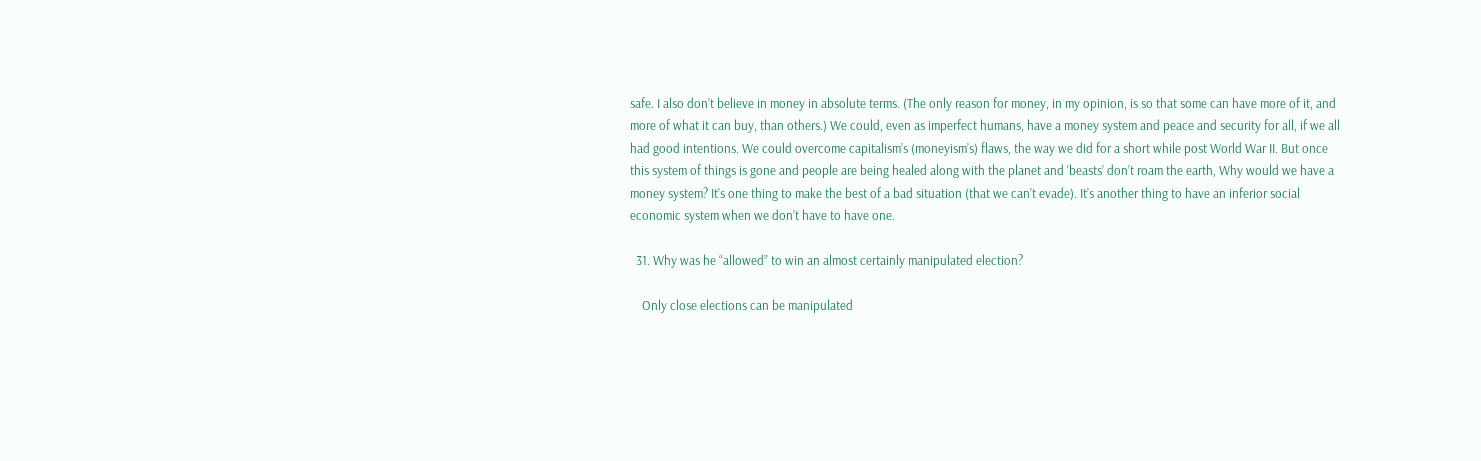safe. I also don’t believe in money in absolute terms. (The only reason for money, in my opinion, is so that some can have more of it, and more of what it can buy, than others.) We could, even as imperfect humans, have a money system and peace and security for all, if we all had good intentions. We could overcome capitalism’s (moneyism’s) flaws, the way we did for a short while post World War II. But once this system of things is gone and people are being healed along with the planet and ‘beasts’ don’t roam the earth, Why would we have a money system? It’s one thing to make the best of a bad situation (that we can’t evade). It’s another thing to have an inferior social economic system when we don’t have to have one.

  31. Why was he “allowed” to win an almost certainly manipulated election?

    Only close elections can be manipulated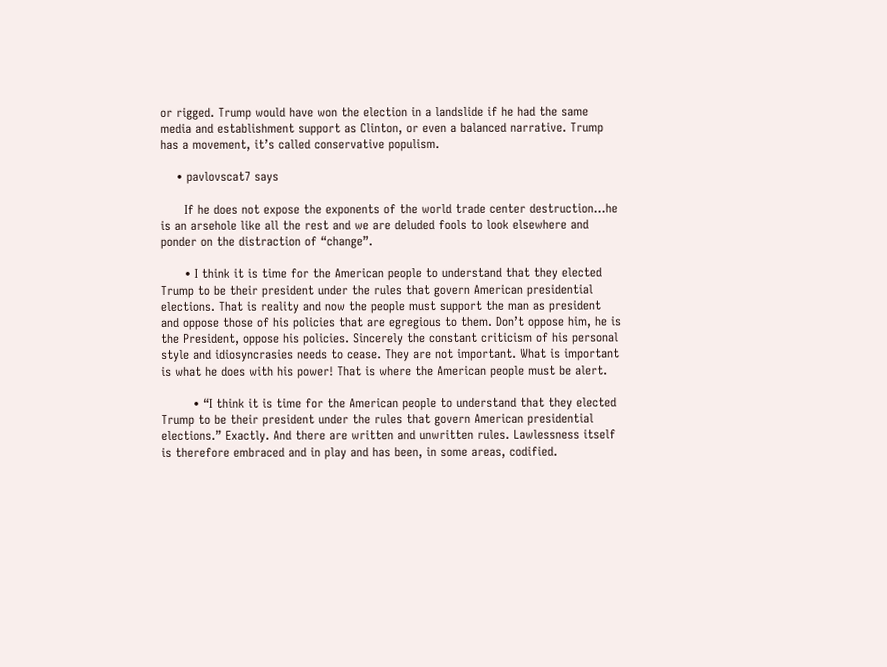or rigged. Trump would have won the election in a landslide if he had the same media and establishment support as Clinton, or even a balanced narrative. Trump has a movement, it’s called conservative populism.

    • pavlovscat7 says

      If he does not expose the exponents of the world trade center destruction…he is an arsehole like all the rest and we are deluded fools to look elsewhere and ponder on the distraction of “change”.

      • I think it is time for the American people to understand that they elected Trump to be their president under the rules that govern American presidential elections. That is reality and now the people must support the man as president and oppose those of his policies that are egregious to them. Don’t oppose him, he is the President, oppose his policies. Sincerely the constant criticism of his personal style and idiosyncrasies needs to cease. They are not important. What is important is what he does with his power! That is where the American people must be alert.

        • “I think it is time for the American people to understand that they elected Trump to be their president under the rules that govern American presidential elections.” Exactly. And there are written and unwritten rules. Lawlessness itself is therefore embraced and in play and has been, in some areas, codified.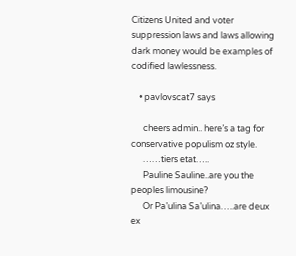Citizens United and voter suppression laws and laws allowing dark money would be examples of codified lawlessness.

    • pavlovscat7 says

      cheers admin.. here’s a tag for conservative populism oz style.
      ……tiers etat…..
      Pauline Sauline..are you the peoples limousine?
      Or Pa’ulina Sa’ulina…..are deux ex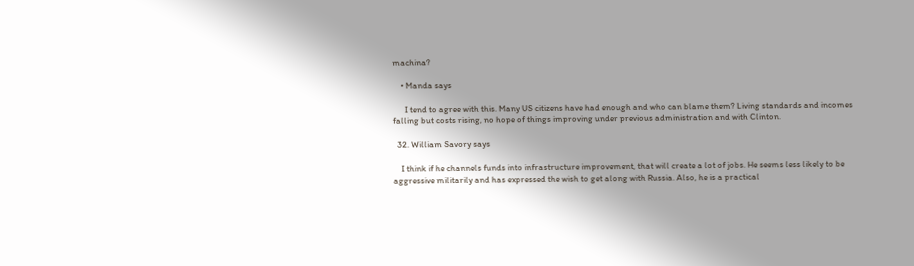machina?

    • Manda says

      I tend to agree with this. Many US citizens have had enough and who can blame them? Living standards and incomes falling but costs rising, no hope of things improving under previous administration and with Clinton.

  32. William Savory says

    I think if he channels funds into infrastructure improvement, that will create a lot of jobs. He seems less likely to be aggressive militarily and has expressed the wish to get along with Russia. Also, he is a practical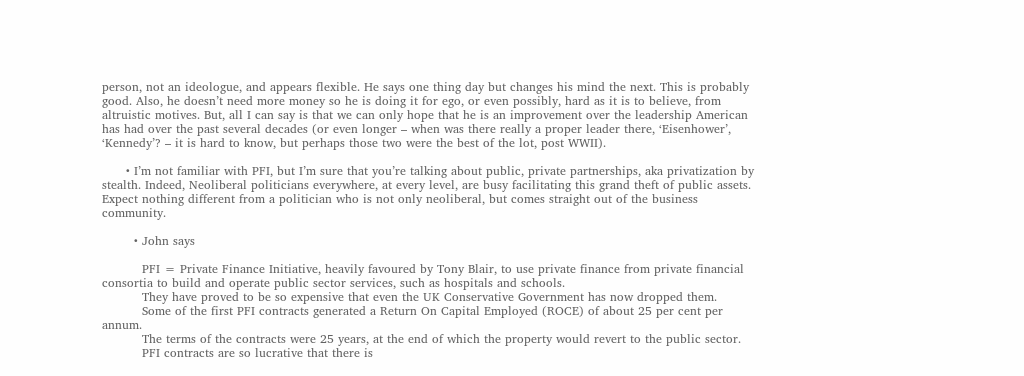person, not an ideologue, and appears flexible. He says one thing day but changes his mind the next. This is probably good. Also, he doesn’t need more money so he is doing it for ego, or even possibly, hard as it is to believe, from altruistic motives. But, all I can say is that we can only hope that he is an improvement over the leadership American has had over the past several decades (or even longer – when was there really a proper leader there, ‘Eisenhower’, ‘Kennedy’? – it is hard to know, but perhaps those two were the best of the lot, post WWII).

      • I’m not familiar with PFI, but I’m sure that you’re talking about public, private partnerships, aka privatization by stealth. Indeed, Neoliberal politicians everywhere, at every level, are busy facilitating this grand theft of public assets. Expect nothing different from a politician who is not only neoliberal, but comes straight out of the business community.

        • John says

          PFI = Private Finance Initiative, heavily favoured by Tony Blair, to use private finance from private financial consortia to build and operate public sector services, such as hospitals and schools.
          They have proved to be so expensive that even the UK Conservative Government has now dropped them.
          Some of the first PFI contracts generated a Return On Capital Employed (ROCE) of about 25 per cent per annum.
          The terms of the contracts were 25 years, at the end of which the property would revert to the public sector.
          PFI contracts are so lucrative that there is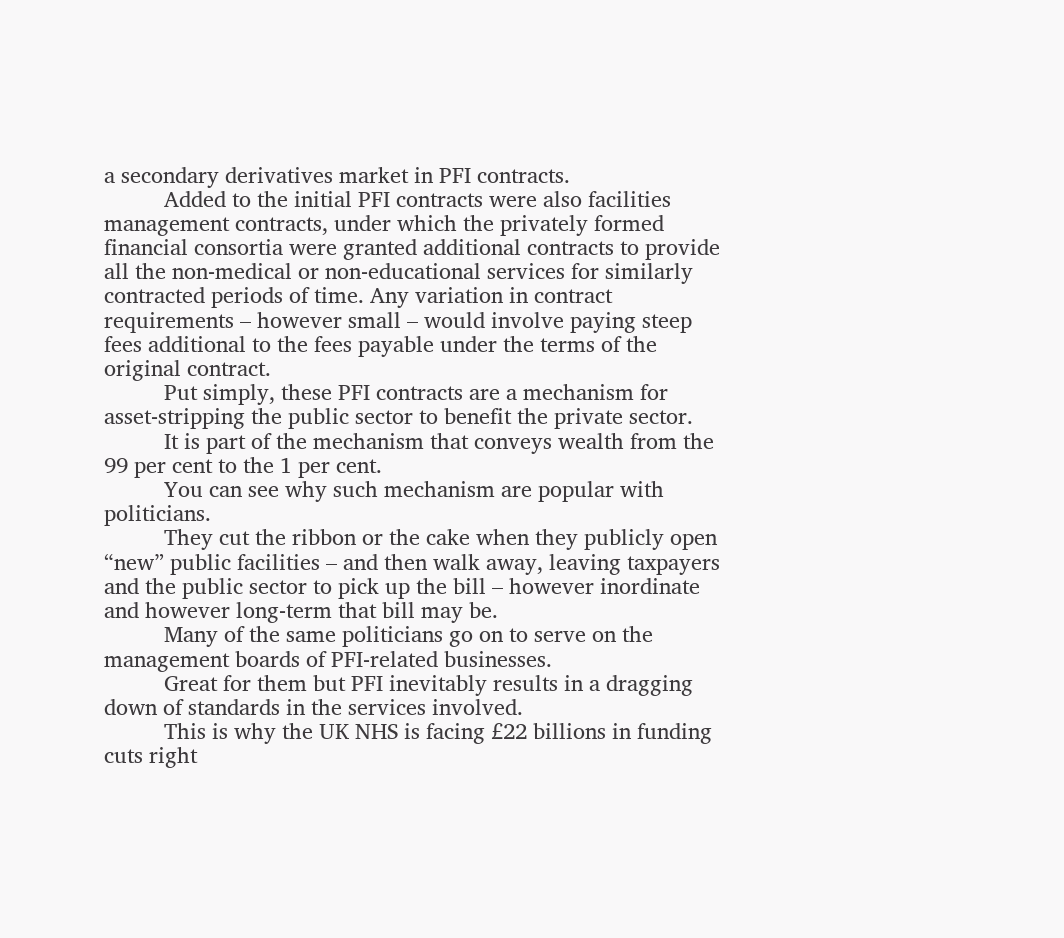a secondary derivatives market in PFI contracts.
          Added to the initial PFI contracts were also facilities management contracts, under which the privately formed financial consortia were granted additional contracts to provide all the non-medical or non-educational services for similarly contracted periods of time. Any variation in contract requirements – however small – would involve paying steep fees additional to the fees payable under the terms of the original contract.
          Put simply, these PFI contracts are a mechanism for asset-stripping the public sector to benefit the private sector.
          It is part of the mechanism that conveys wealth from the 99 per cent to the 1 per cent.
          You can see why such mechanism are popular with politicians.
          They cut the ribbon or the cake when they publicly open “new” public facilities – and then walk away, leaving taxpayers and the public sector to pick up the bill – however inordinate and however long-term that bill may be.
          Many of the same politicians go on to serve on the management boards of PFI-related businesses.
          Great for them but PFI inevitably results in a dragging down of standards in the services involved.
          This is why the UK NHS is facing £22 billions in funding cuts right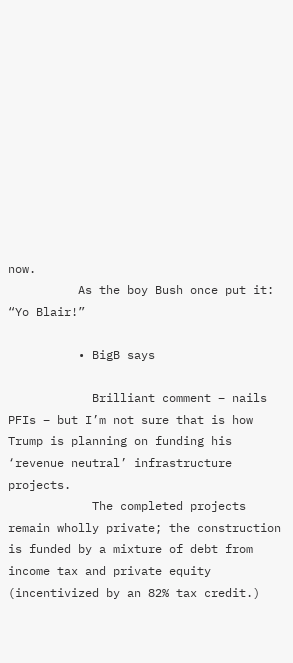now.
          As the boy Bush once put it: “Yo Blair!”

          • BigB says

            Brilliant comment – nails PFIs – but I’m not sure that is how Trump is planning on funding his ‘revenue neutral’ infrastructure projects.
            The completed projects remain wholly private; the construction is funded by a mixture of debt from income tax and private equity (incentivized by an 82% tax credit.)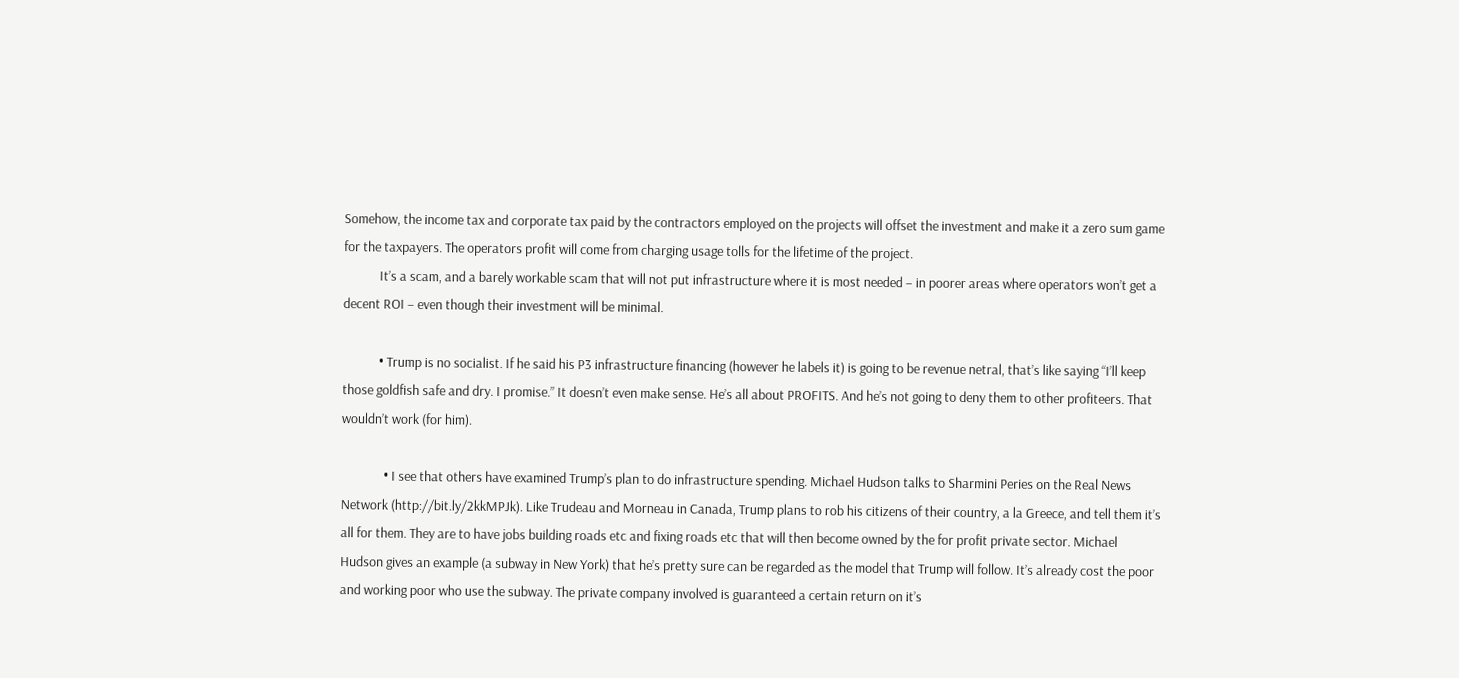Somehow, the income tax and corporate tax paid by the contractors employed on the projects will offset the investment and make it a zero sum game for the taxpayers. The operators profit will come from charging usage tolls for the lifetime of the project.
            It’s a scam, and a barely workable scam that will not put infrastructure where it is most needed – in poorer areas where operators won’t get a decent ROI – even though their investment will be minimal.

            • Trump is no socialist. If he said his P3 infrastructure financing (however he labels it) is going to be revenue netral, that’s like saying “I’ll keep those goldfish safe and dry. I promise.” It doesn’t even make sense. He’s all about PROFITS. And he’s not going to deny them to other profiteers. That wouldn’t work (for him).

              • I see that others have examined Trump’s plan to do infrastructure spending. Michael Hudson talks to Sharmini Peries on the Real News Network (http://bit.ly/2kkMPJk). Like Trudeau and Morneau in Canada, Trump plans to rob his citizens of their country, a la Greece, and tell them it’s all for them. They are to have jobs building roads etc and fixing roads etc that will then become owned by the for profit private sector. Michael Hudson gives an example (a subway in New York) that he’s pretty sure can be regarded as the model that Trump will follow. It’s already cost the poor and working poor who use the subway. The private company involved is guaranteed a certain return on it’s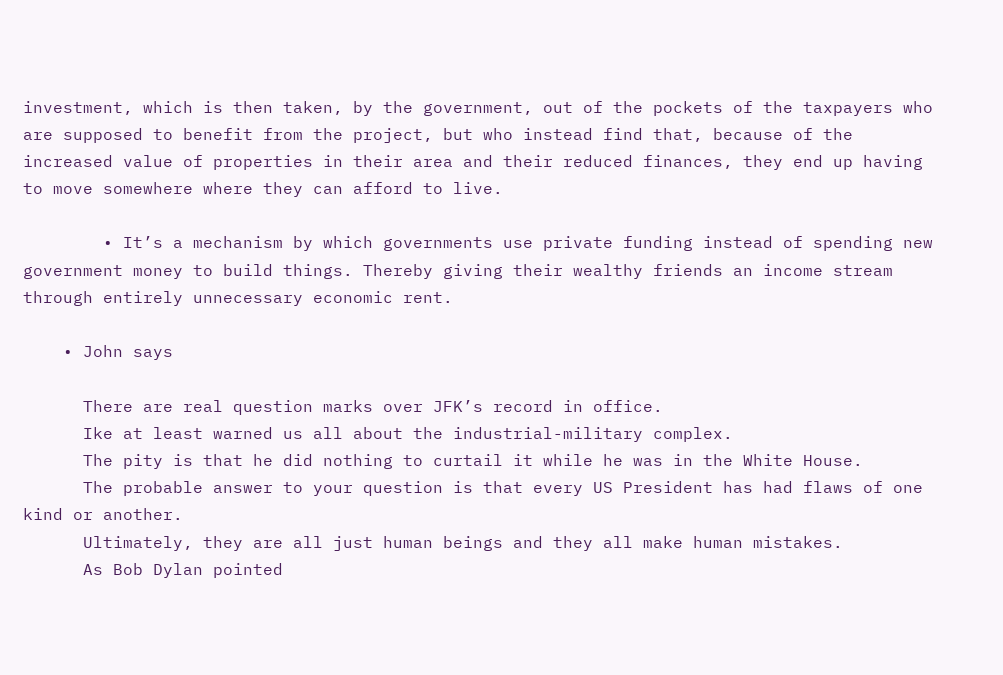investment, which is then taken, by the government, out of the pockets of the taxpayers who are supposed to benefit from the project, but who instead find that, because of the increased value of properties in their area and their reduced finances, they end up having to move somewhere where they can afford to live.

        • It’s a mechanism by which governments use private funding instead of spending new government money to build things. Thereby giving their wealthy friends an income stream through entirely unnecessary economic rent.

    • John says

      There are real question marks over JFK’s record in office.
      Ike at least warned us all about the industrial-military complex.
      The pity is that he did nothing to curtail it while he was in the White House.
      The probable answer to your question is that every US President has had flaws of one kind or another.
      Ultimately, they are all just human beings and they all make human mistakes.
      As Bob Dylan pointed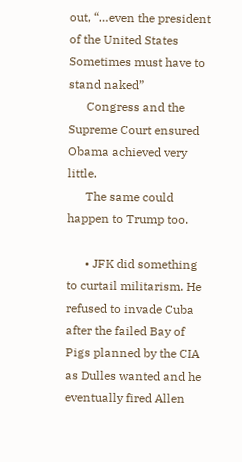out, “…even the president of the United States Sometimes must have to stand naked”
      Congress and the Supreme Court ensured Obama achieved very little.
      The same could happen to Trump too.

      • JFK did something to curtail militarism. He refused to invade Cuba after the failed Bay of Pigs planned by the CIA as Dulles wanted and he eventually fired Allen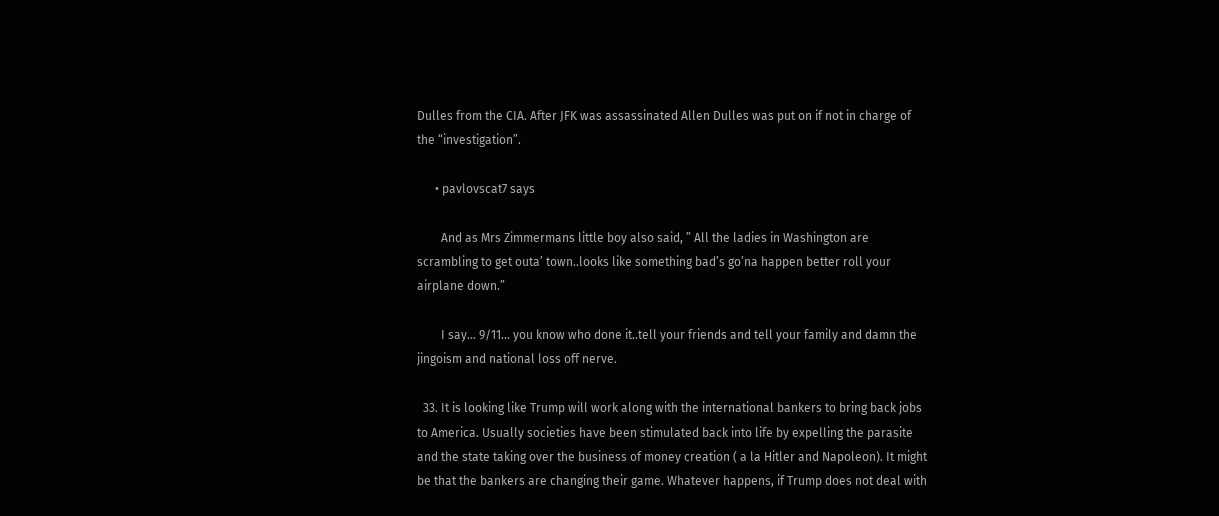Dulles from the CIA. After JFK was assassinated Allen Dulles was put on if not in charge of the “investigation”.

      • pavlovscat7 says

        And as Mrs Zimmermans little boy also said, ” All the ladies in Washington are scrambling to get outa’ town..looks like something bad’s go’na happen better roll your airplane down.”

        I say… 9/11… you know who done it..tell your friends and tell your family and damn the jingoism and national loss off nerve.

  33. It is looking like Trump will work along with the international bankers to bring back jobs to America. Usually societies have been stimulated back into life by expelling the parasite and the state taking over the business of money creation ( a la Hitler and Napoleon). It might be that the bankers are changing their game. Whatever happens, if Trump does not deal with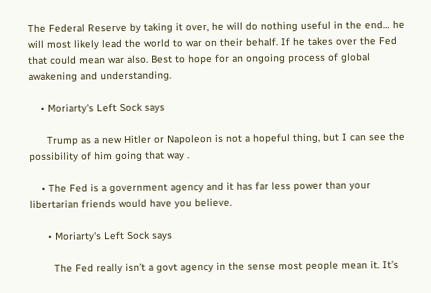The Federal Reserve by taking it over, he will do nothing useful in the end… he will most likely lead the world to war on their behalf. If he takes over the Fed that could mean war also. Best to hope for an ongoing process of global awakening and understanding.

    • Moriarty's Left Sock says

      Trump as a new Hitler or Napoleon is not a hopeful thing, but I can see the possibility of him going that way .

    • The Fed is a government agency and it has far less power than your libertarian friends would have you believe.

      • Moriarty's Left Sock says

        The Fed really isn’t a govt agency in the sense most people mean it. It’s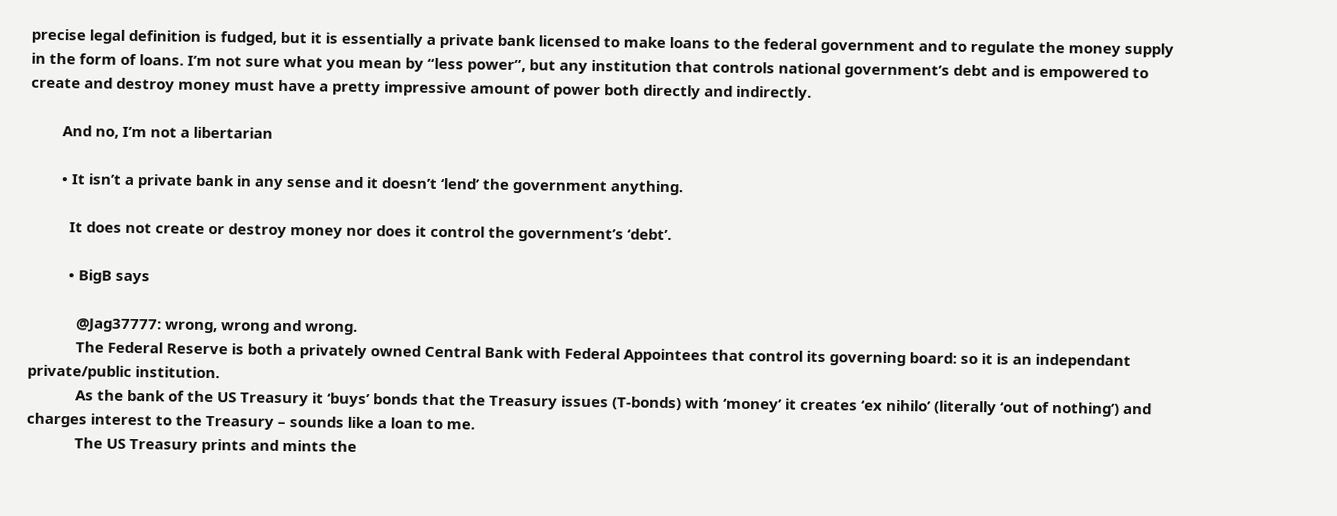precise legal definition is fudged, but it is essentially a private bank licensed to make loans to the federal government and to regulate the money supply in the form of loans. I’m not sure what you mean by “less power”, but any institution that controls national government’s debt and is empowered to create and destroy money must have a pretty impressive amount of power both directly and indirectly.

        And no, I’m not a libertarian

        • It isn’t a private bank in any sense and it doesn’t ‘lend’ the government anything.

          It does not create or destroy money nor does it control the government’s ‘debt’.

          • BigB says

            @Jag37777: wrong, wrong and wrong.
            The Federal Reserve is both a privately owned Central Bank with Federal Appointees that control its governing board: so it is an independant private/public institution.
            As the bank of the US Treasury it ‘buys’ bonds that the Treasury issues (T-bonds) with ‘money’ it creates ‘ex nihilo’ (literally ‘out of nothing’) and charges interest to the Treasury – sounds like a loan to me.
            The US Treasury prints and mints the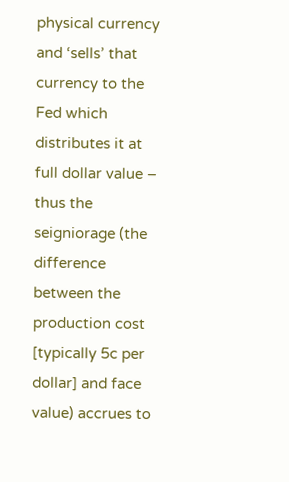physical currency and ‘sells’ that currency to the Fed which distributes it at full dollar value – thus the seigniorage (the difference between the production cost [typically 5c per dollar] and face value) accrues to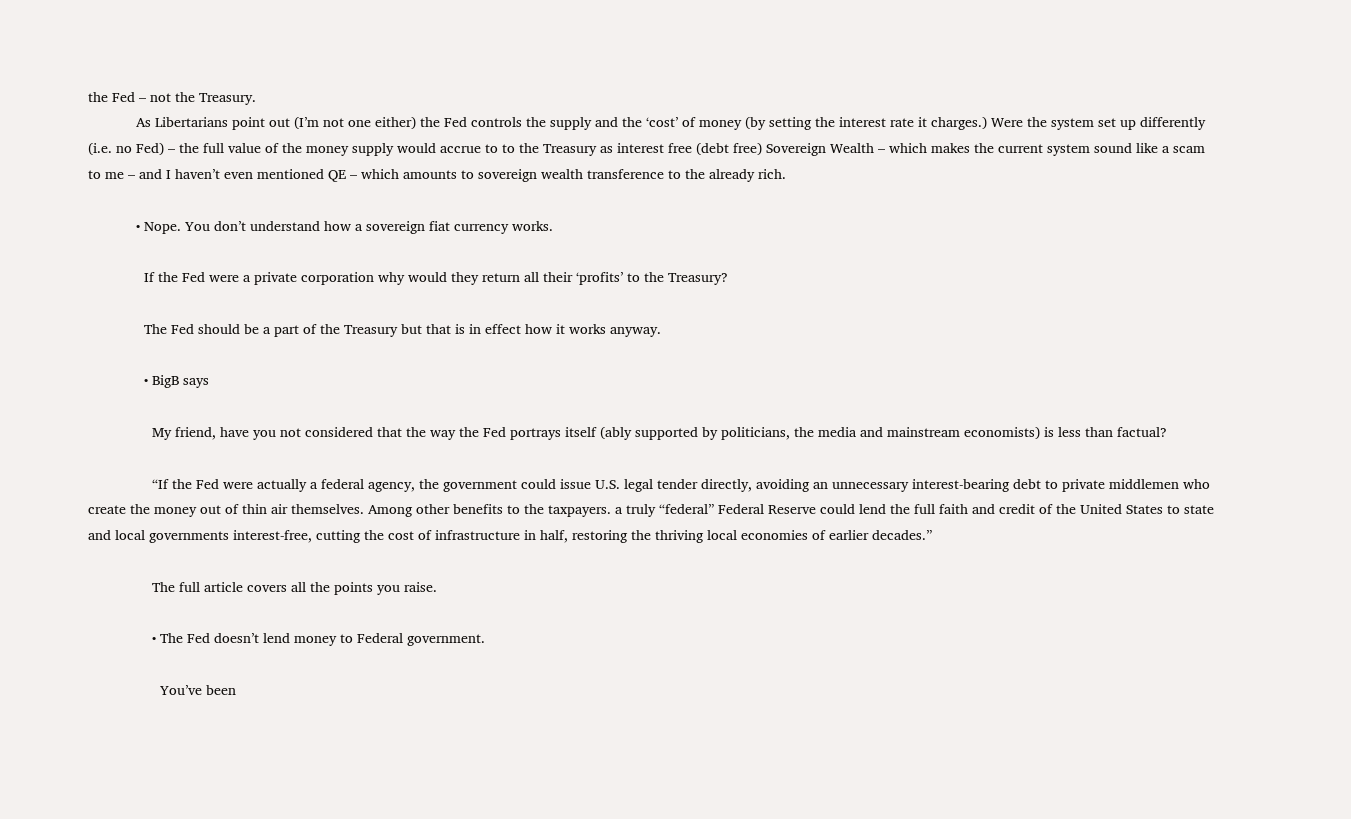the Fed – not the Treasury.
            As Libertarians point out (I’m not one either) the Fed controls the supply and the ‘cost’ of money (by setting the interest rate it charges.) Were the system set up differently (i.e. no Fed) – the full value of the money supply would accrue to to the Treasury as interest free (debt free) Sovereign Wealth – which makes the current system sound like a scam to me – and I haven’t even mentioned QE – which amounts to sovereign wealth transference to the already rich.

            • Nope. You don’t understand how a sovereign fiat currency works.

              If the Fed were a private corporation why would they return all their ‘profits’ to the Treasury?

              The Fed should be a part of the Treasury but that is in effect how it works anyway.

              • BigB says

                My friend, have you not considered that the way the Fed portrays itself (ably supported by politicians, the media and mainstream economists) is less than factual?

                “If the Fed were actually a federal agency, the government could issue U.S. legal tender directly, avoiding an unnecessary interest-bearing debt to private middlemen who create the money out of thin air themselves. Among other benefits to the taxpayers. a truly “federal” Federal Reserve could lend the full faith and credit of the United States to state and local governments interest-free, cutting the cost of infrastructure in half, restoring the thriving local economies of earlier decades.”

                The full article covers all the points you raise.

                • The Fed doesn’t lend money to Federal government.

                  You’ve been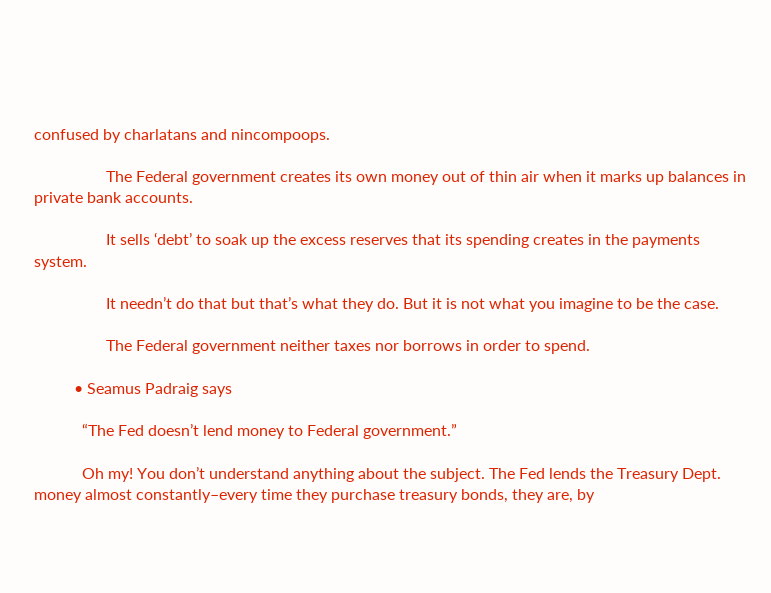confused by charlatans and nincompoops.

                  The Federal government creates its own money out of thin air when it marks up balances in private bank accounts.

                  It sells ‘debt’ to soak up the excess reserves that its spending creates in the payments system.

                  It needn’t do that but that’s what they do. But it is not what you imagine to be the case.

                  The Federal government neither taxes nor borrows in order to spend.

          • Seamus Padraig says

            “The Fed doesn’t lend money to Federal government.”

            Oh my! You don’t understand anything about the subject. The Fed lends the Treasury Dept. money almost constantly–every time they purchase treasury bonds, they are, by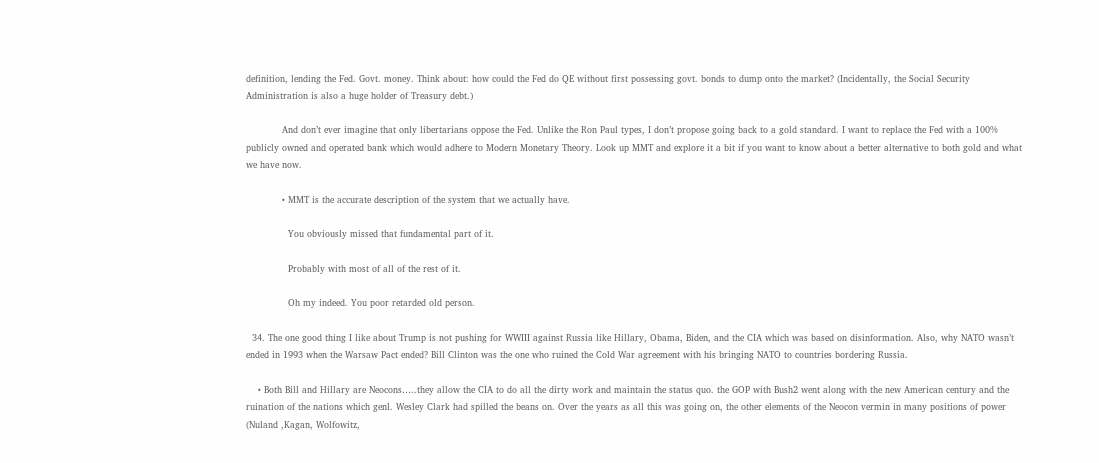definition, lending the Fed. Govt. money. Think about: how could the Fed do QE without first possessing govt. bonds to dump onto the market? (Incidentally, the Social Security Administration is also a huge holder of Treasury debt.)

            And don’t ever imagine that only libertarians oppose the Fed. Unlike the Ron Paul types, I don’t propose going back to a gold standard. I want to replace the Fed with a 100% publicly owned and operated bank which would adhere to Modern Monetary Theory. Look up MMT and explore it a bit if you want to know about a better alternative to both gold and what we have now.

            • MMT is the accurate description of the system that we actually have.

              You obviously missed that fundamental part of it.

              Probably with most of all of the rest of it.

              Oh my indeed. You poor retarded old person.

  34. The one good thing I like about Trump is not pushing for WWIII against Russia like Hillary, Obama, Biden, and the CIA which was based on disinformation. Also, why NATO wasn’t ended in 1993 when the Warsaw Pact ended? Bill Clinton was the one who ruined the Cold War agreement with his bringing NATO to countries bordering Russia.

    • Both Bill and Hillary are Neocons…..they allow the CIA to do all the dirty work and maintain the status quo. the GOP with Bush2 went along with the new American century and the ruination of the nations which genl. Wesley Clark had spilled the beans on. Over the years as all this was going on, the other elements of the Neocon vermin in many positions of power (Nuland ,Kagan, Wolfowitz,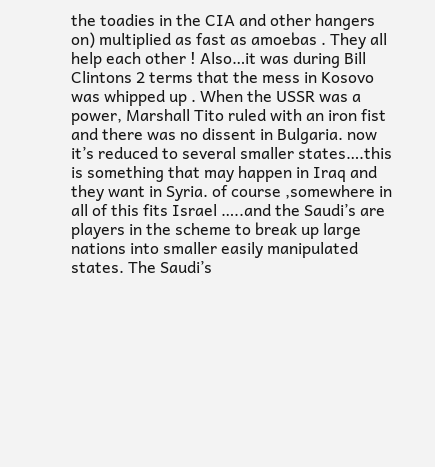the toadies in the CIA and other hangers on) multiplied as fast as amoebas . They all help each other ! Also…it was during Bill Clintons 2 terms that the mess in Kosovo was whipped up . When the USSR was a power, Marshall Tito ruled with an iron fist and there was no dissent in Bulgaria. now it’s reduced to several smaller states….this is something that may happen in Iraq and they want in Syria. of course ,somewhere in all of this fits Israel …..and the Saudi’s are players in the scheme to break up large nations into smaller easily manipulated states. The Saudi’s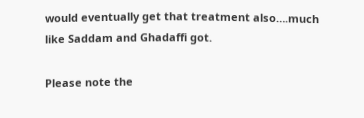would eventually get that treatment also….much like Saddam and Ghadaffi got.

Please note the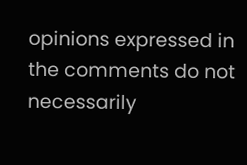opinions expressed in the comments do not necessarily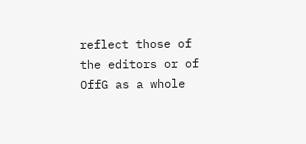reflect those of the editors or of OffG as a whole